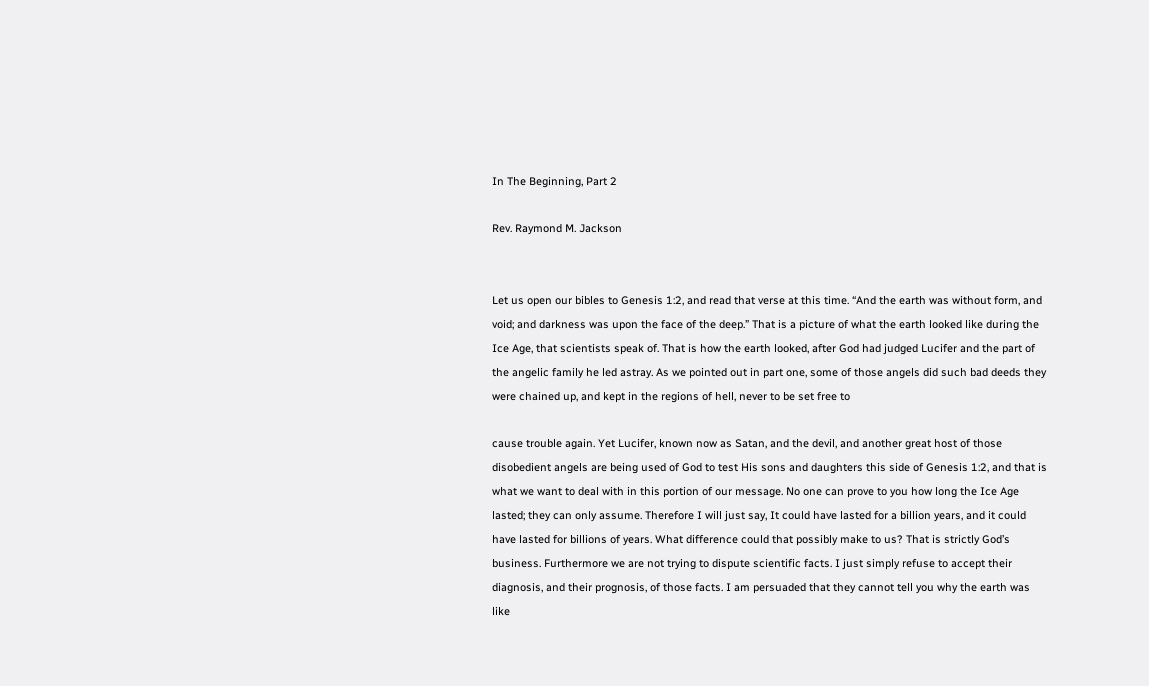In The Beginning, Part 2

Rev. Raymond M. Jackson


Let us open our bibles to Genesis 1:2, and read that verse at this time. “And the earth was without form, and void; and darkness was upon the face of the deep.” That is a picture of what the earth looked like during the Ice Age, that scientists speak of. That is how the earth looked, after God had judged Lucifer and the part of the angelic family he led astray. As we pointed out in part one, some of those angels did such bad deeds they were chained up, and kept in the regions of hell, never to be set free to

cause trouble again. Yet Lucifer, known now as Satan, and the devil, and another great host of those disobedient angels are being used of God to test His sons and daughters this side of Genesis 1:2, and that is what we want to deal with in this portion of our message. No one can prove to you how long the Ice Age lasted; they can only assume. Therefore I will just say, It could have lasted for a billion years, and it could have lasted for billions of years. What difference could that possibly make to us? That is strictly God’s business. Furthermore we are not trying to dispute scientific facts. I just simply refuse to accept their diagnosis, and their prognosis, of those facts. I am persuaded that they cannot tell you why the earth was like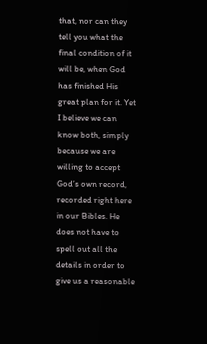that, nor can they tell you what the final condition of it will be, when God has finished His great plan for it. Yet I believe we can know both, simply because we are willing to accept God’s own record, recorded right here in our Bibles. He does not have to spell out all the details in order to give us a reasonable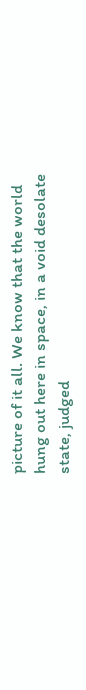picture of it all. We know that the world hung out here in space, in a void desolate state, judged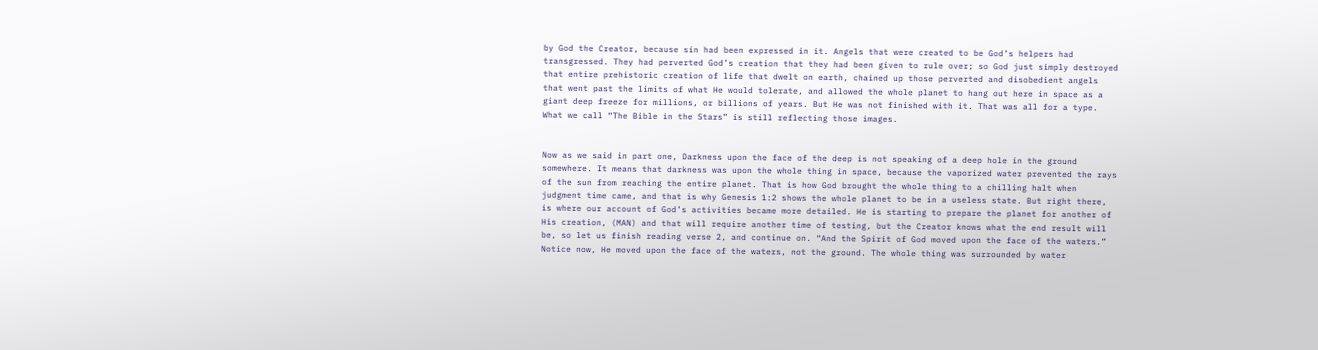by God the Creator, because sin had been expressed in it. Angels that were created to be God’s helpers had transgressed. They had perverted God’s creation that they had been given to rule over; so God just simply destroyed that entire prehistoric creation of life that dwelt on earth, chained up those perverted and disobedient angels that went past the limits of what He would tolerate, and allowed the whole planet to hang out here in space as a giant deep freeze for millions, or billions of years. But He was not finished with it. That was all for a type. What we call “The Bible in the Stars” is still reflecting those images.


Now as we said in part one, Darkness upon the face of the deep is not speaking of a deep hole in the ground somewhere. It means that darkness was upon the whole thing in space, because the vaporized water prevented the rays of the sun from reaching the entire planet. That is how God brought the whole thing to a chilling halt when judgment time came, and that is why Genesis 1:2 shows the whole planet to be in a useless state. But right there, is where our account of God’s activities became more detailed. He is starting to prepare the planet for another of His creation, (MAN) and that will require another time of testing, but the Creator knows what the end result will be, so let us finish reading verse 2, and continue on. “And the Spirit of God moved upon the face of the waters.” Notice now, He moved upon the face of the waters, not the ground. The whole thing was surrounded by water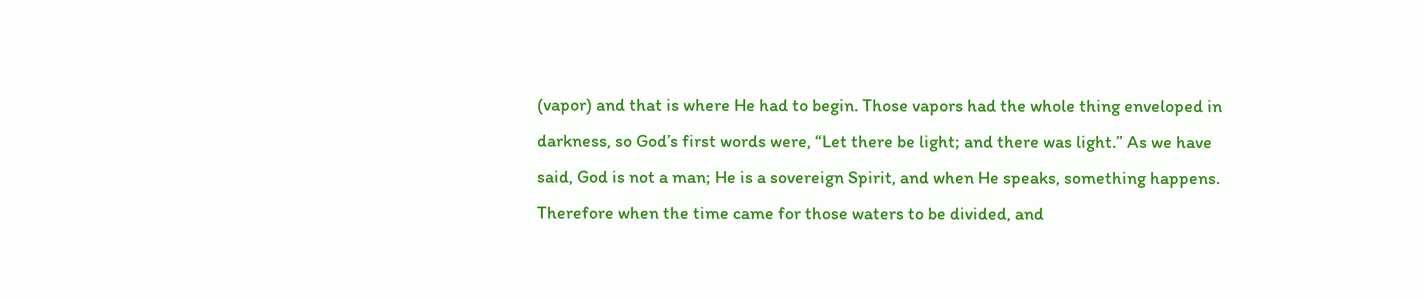(vapor) and that is where He had to begin. Those vapors had the whole thing enveloped in darkness, so God’s first words were, “Let there be light; and there was light.” As we have said, God is not a man; He is a sovereign Spirit, and when He speaks, something happens. Therefore when the time came for those waters to be divided, and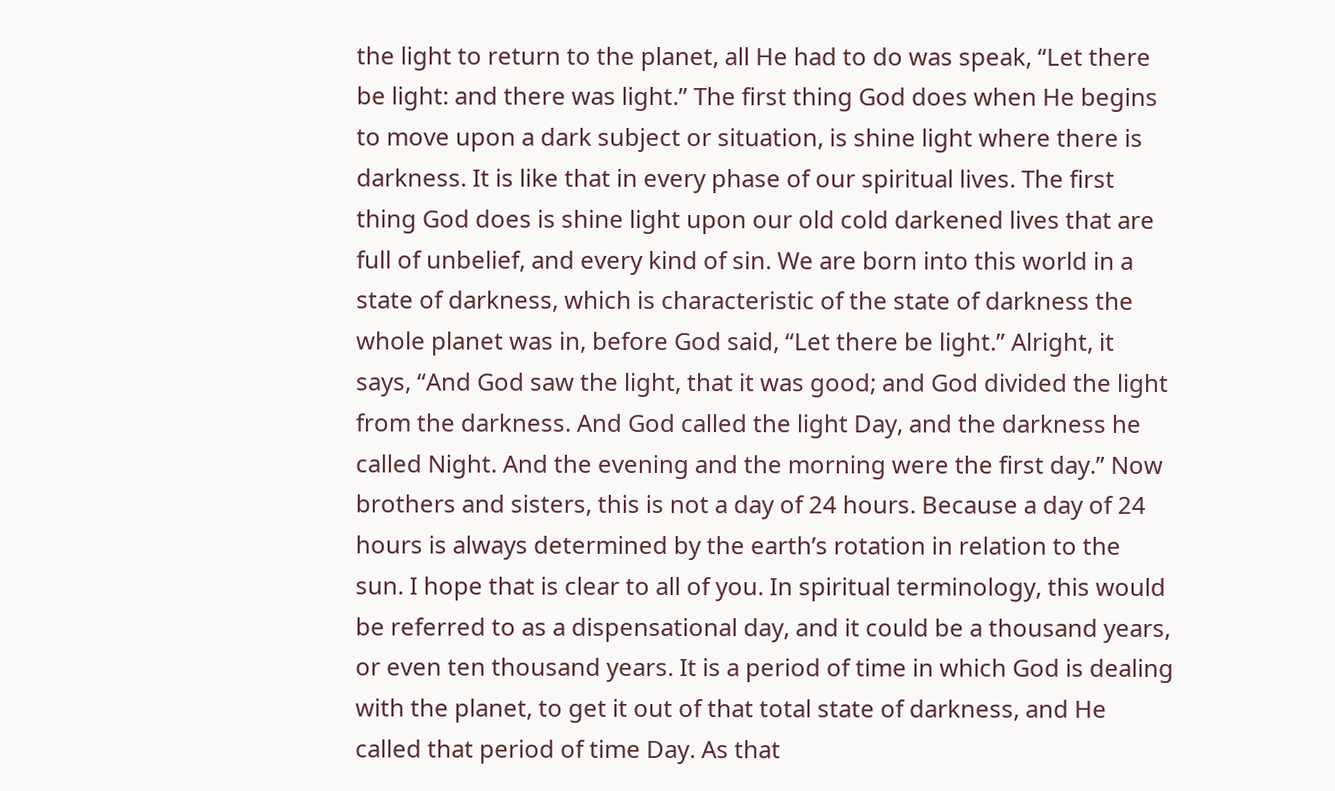the light to return to the planet, all He had to do was speak, “Let there be light: and there was light.” The first thing God does when He begins to move upon a dark subject or situation, is shine light where there is darkness. It is like that in every phase of our spiritual lives. The first thing God does is shine light upon our old cold darkened lives that are full of unbelief, and every kind of sin. We are born into this world in a state of darkness, which is characteristic of the state of darkness the whole planet was in, before God said, “Let there be light.” Alright, it says, “And God saw the light, that it was good; and God divided the light from the darkness. And God called the light Day, and the darkness he called Night. And the evening and the morning were the first day.” Now brothers and sisters, this is not a day of 24 hours. Because a day of 24 hours is always determined by the earth’s rotation in relation to the sun. I hope that is clear to all of you. In spiritual terminology, this would be referred to as a dispensational day, and it could be a thousand years, or even ten thousand years. It is a period of time in which God is dealing with the planet, to get it out of that total state of darkness, and He called that period of time Day. As that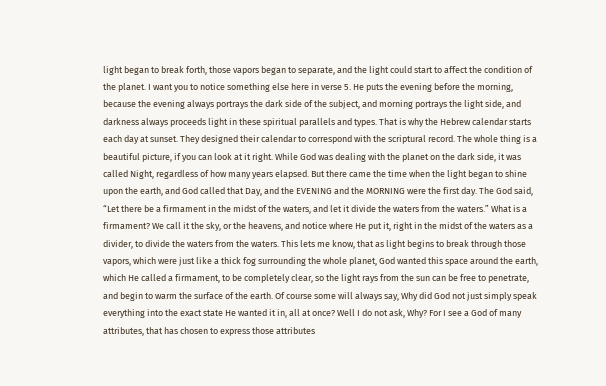light began to break forth, those vapors began to separate, and the light could start to affect the condition of the planet. I want you to notice something else here in verse 5. He puts the evening before the morning, because the evening always portrays the dark side of the subject, and morning portrays the light side, and darkness always proceeds light in these spiritual parallels and types. That is why the Hebrew calendar starts each day at sunset. They designed their calendar to correspond with the scriptural record. The whole thing is a beautiful picture, if you can look at it right. While God was dealing with the planet on the dark side, it was called Night, regardless of how many years elapsed. But there came the time when the light began to shine upon the earth, and God called that Day, and the EVENING and the MORNING were the first day. The God said, “Let there be a firmament in the midst of the waters, and let it divide the waters from the waters.” What is a firmament? We call it the sky, or the heavens, and notice where He put it, right in the midst of the waters as a divider, to divide the waters from the waters. This lets me know, that as light begins to break through those vapors, which were just like a thick fog surrounding the whole planet, God wanted this space around the earth, which He called a firmament, to be completely clear, so the light rays from the sun can be free to penetrate, and begin to warm the surface of the earth. Of course some will always say, Why did God not just simply speak everything into the exact state He wanted it in, all at once? Well I do not ask, Why? For I see a God of many attributes, that has chosen to express those attributes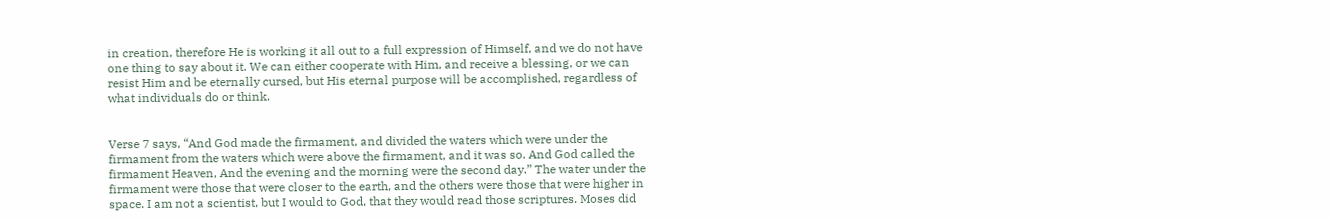in creation, therefore He is working it all out to a full expression of Himself, and we do not have one thing to say about it. We can either cooperate with Him, and receive a blessing, or we can resist Him and be eternally cursed, but His eternal purpose will be accomplished, regardless of what individuals do or think.


Verse 7 says, “And God made the firmament, and divided the waters which were under the firmament from the waters which were above the firmament, and it was so. And God called the firmament Heaven, And the evening and the morning were the second day.” The water under the firmament were those that were closer to the earth, and the others were those that were higher in space. I am not a scientist, but I would to God, that they would read those scriptures. Moses did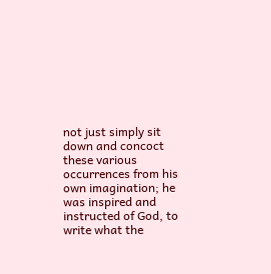not just simply sit down and concoct these various occurrences from his own imagination; he was inspired and instructed of God, to write what the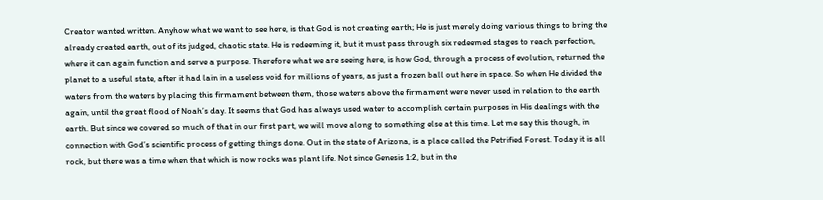Creator wanted written. Anyhow what we want to see here, is that God is not creating earth; He is just merely doing various things to bring the already created earth, out of its judged, chaotic state. He is redeeming it, but it must pass through six redeemed stages to reach perfection, where it can again function and serve a purpose. Therefore what we are seeing here, is how God, through a process of evolution, returned the planet to a useful state, after it had lain in a useless void for millions of years, as just a frozen ball out here in space. So when He divided the waters from the waters by placing this firmament between them, those waters above the firmament were never used in relation to the earth again, until the great flood of Noah’s day. It seems that God has always used water to accomplish certain purposes in His dealings with the earth. But since we covered so much of that in our first part, we will move along to something else at this time. Let me say this though, in connection with God’s scientific process of getting things done. Out in the state of Arizona, is a place called the Petrified Forest. Today it is all rock, but there was a time when that which is now rocks was plant life. Not since Genesis 1:2, but in the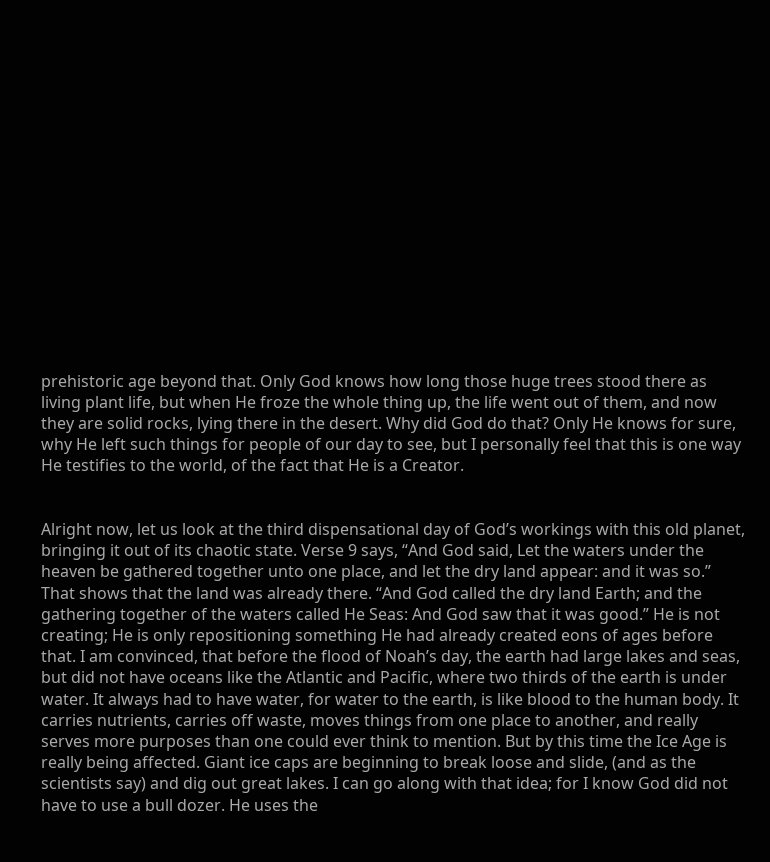prehistoric age beyond that. Only God knows how long those huge trees stood there as living plant life, but when He froze the whole thing up, the life went out of them, and now they are solid rocks, lying there in the desert. Why did God do that? Only He knows for sure, why He left such things for people of our day to see, but I personally feel that this is one way He testifies to the world, of the fact that He is a Creator.


Alright now, let us look at the third dispensational day of God’s workings with this old planet, bringing it out of its chaotic state. Verse 9 says, “And God said, Let the waters under the heaven be gathered together unto one place, and let the dry land appear: and it was so.” That shows that the land was already there. “And God called the dry land Earth; and the gathering together of the waters called He Seas: And God saw that it was good.” He is not creating; He is only repositioning something He had already created eons of ages before that. I am convinced, that before the flood of Noah’s day, the earth had large lakes and seas, but did not have oceans like the Atlantic and Pacific, where two thirds of the earth is under water. It always had to have water, for water to the earth, is like blood to the human body. It carries nutrients, carries off waste, moves things from one place to another, and really serves more purposes than one could ever think to mention. But by this time the Ice Age is really being affected. Giant ice caps are beginning to break loose and slide, (and as the scientists say) and dig out great lakes. I can go along with that idea; for I know God did not have to use a bull dozer. He uses the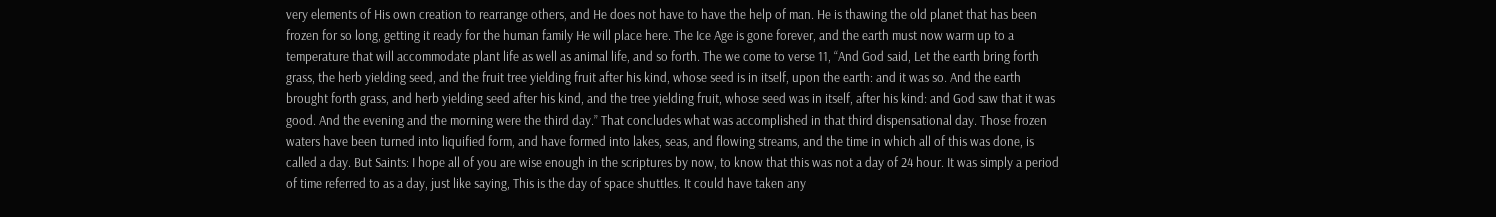very elements of His own creation to rearrange others, and He does not have to have the help of man. He is thawing the old planet that has been frozen for so long, getting it ready for the human family He will place here. The Ice Age is gone forever, and the earth must now warm up to a temperature that will accommodate plant life as well as animal life, and so forth. The we come to verse 11, “And God said, Let the earth bring forth grass, the herb yielding seed, and the fruit tree yielding fruit after his kind, whose seed is in itself, upon the earth: and it was so. And the earth brought forth grass, and herb yielding seed after his kind, and the tree yielding fruit, whose seed was in itself, after his kind: and God saw that it was good. And the evening and the morning were the third day.” That concludes what was accomplished in that third dispensational day. Those frozen waters have been turned into liquified form, and have formed into lakes, seas, and flowing streams, and the time in which all of this was done, is called a day. But Saints: I hope all of you are wise enough in the scriptures by now, to know that this was not a day of 24 hour. It was simply a period of time referred to as a day, just like saying, This is the day of space shuttles. It could have taken any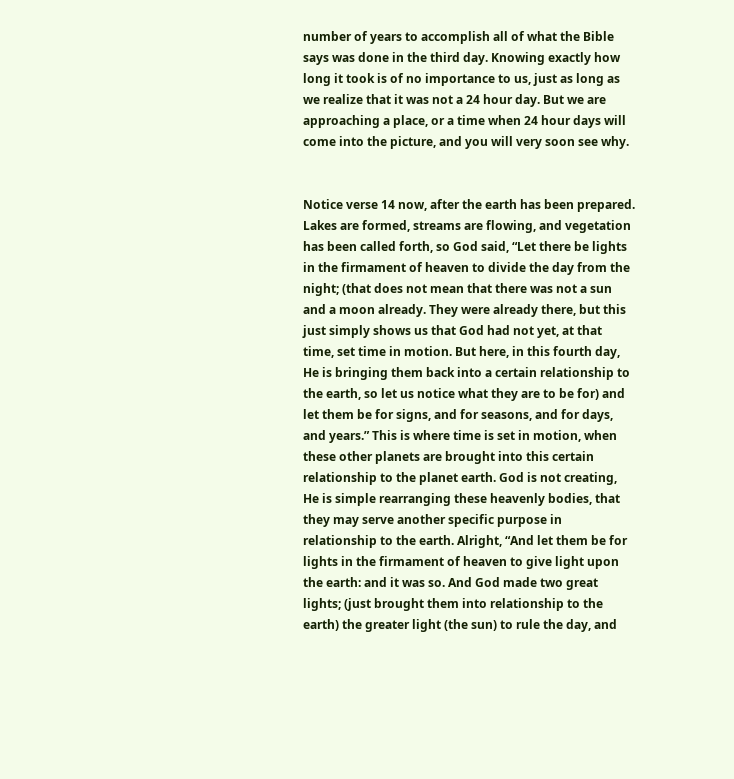number of years to accomplish all of what the Bible says was done in the third day. Knowing exactly how long it took is of no importance to us, just as long as we realize that it was not a 24 hour day. But we are approaching a place, or a time when 24 hour days will come into the picture, and you will very soon see why.


Notice verse 14 now, after the earth has been prepared. Lakes are formed, streams are flowing, and vegetation has been called forth, so God said, “Let there be lights in the firmament of heaven to divide the day from the night; (that does not mean that there was not a sun and a moon already. They were already there, but this just simply shows us that God had not yet, at that time, set time in motion. But here, in this fourth day, He is bringing them back into a certain relationship to the earth, so let us notice what they are to be for) and let them be for signs, and for seasons, and for days, and years.” This is where time is set in motion, when these other planets are brought into this certain relationship to the planet earth. God is not creating, He is simple rearranging these heavenly bodies, that they may serve another specific purpose in relationship to the earth. Alright, “And let them be for lights in the firmament of heaven to give light upon the earth: and it was so. And God made two great lights; (just brought them into relationship to the earth) the greater light (the sun) to rule the day, and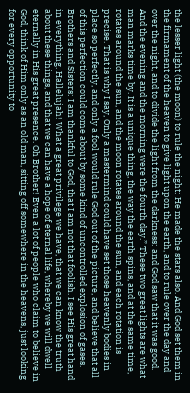the lesser light (the moon) to rule the night: He made the stars also. And God set them in the firmament of the heaven to give light upon the earth, and to rule over the day and over the night, and to divide the light from the darkness: and God saw that it was good. And the evening and the morning were the fourth day.” These two great lights are what man marks time by. It is a unique thing, the way the earth spins, and at the same time, rotates around the sun, and the moon rotates around the sun, and each rotation is precise. That is why I say, Only a mastermind could have set those heavenly bodies in place so perfectly, and only a fool would rule God out of the picture, and believe that all of this perfection could come about by some kind of uncontrolled explosion of gases. Brothers and Sisters: I am thankful to God, that I am not that foolish. I see His great hand in everything. Hallelujah! What a great privilege we have, that we can know the truth about these things, and that we can have a hope of eternal life, whereby we will dwell eternally in His great presence. Oh Brother! Even a lot of people who claim to believe in God, think of Him only as an old man, sitting off somewhere in the heavens, just looking for every opportunity to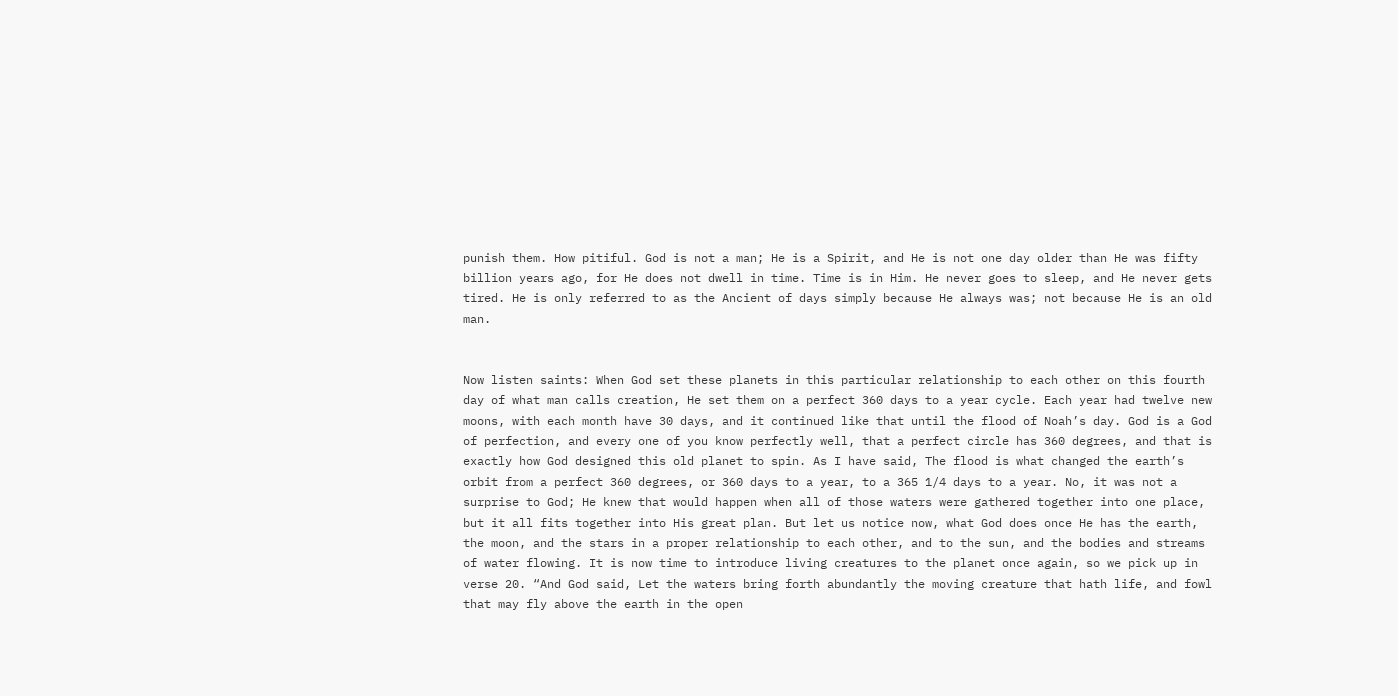punish them. How pitiful. God is not a man; He is a Spirit, and He is not one day older than He was fifty billion years ago, for He does not dwell in time. Time is in Him. He never goes to sleep, and He never gets tired. He is only referred to as the Ancient of days simply because He always was; not because He is an old man.


Now listen saints: When God set these planets in this particular relationship to each other on this fourth day of what man calls creation, He set them on a perfect 360 days to a year cycle. Each year had twelve new moons, with each month have 30 days, and it continued like that until the flood of Noah’s day. God is a God of perfection, and every one of you know perfectly well, that a perfect circle has 360 degrees, and that is exactly how God designed this old planet to spin. As I have said, The flood is what changed the earth’s orbit from a perfect 360 degrees, or 360 days to a year, to a 365 1/4 days to a year. No, it was not a surprise to God; He knew that would happen when all of those waters were gathered together into one place, but it all fits together into His great plan. But let us notice now, what God does once He has the earth, the moon, and the stars in a proper relationship to each other, and to the sun, and the bodies and streams of water flowing. It is now time to introduce living creatures to the planet once again, so we pick up in verse 20. “And God said, Let the waters bring forth abundantly the moving creature that hath life, and fowl that may fly above the earth in the open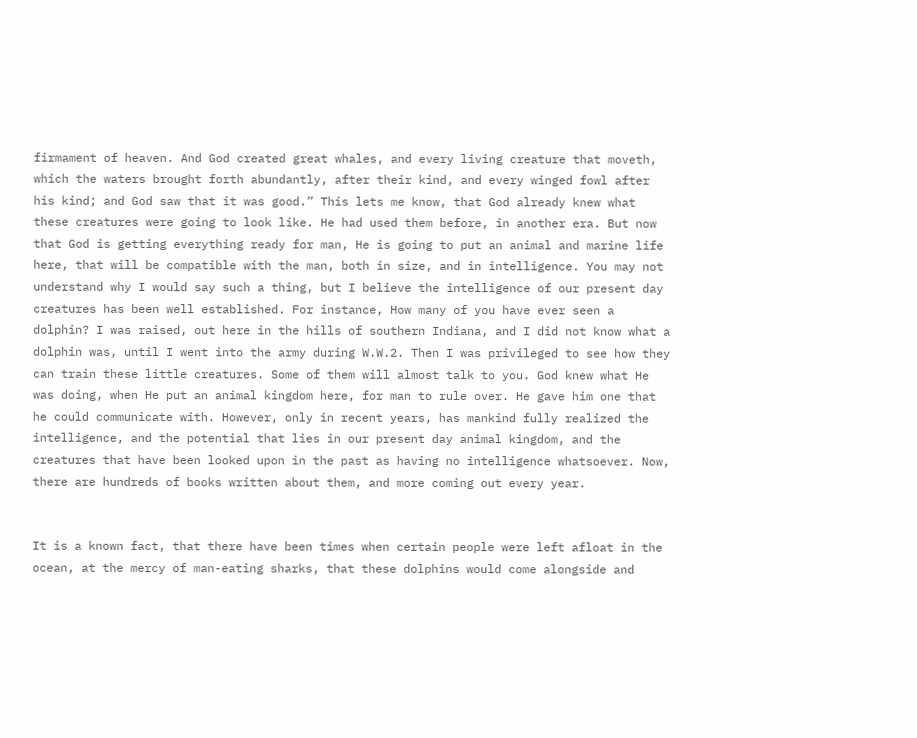firmament of heaven. And God created great whales, and every living creature that moveth, which the waters brought forth abundantly, after their kind, and every winged fowl after his kind; and God saw that it was good.” This lets me know, that God already knew what these creatures were going to look like. He had used them before, in another era. But now that God is getting everything ready for man, He is going to put an animal and marine life here, that will be compatible with the man, both in size, and in intelligence. You may not understand why I would say such a thing, but I believe the intelligence of our present day creatures has been well established. For instance, How many of you have ever seen a dolphin? I was raised, out here in the hills of southern Indiana, and I did not know what a dolphin was, until I went into the army during W.W.2. Then I was privileged to see how they can train these little creatures. Some of them will almost talk to you. God knew what He was doing, when He put an animal kingdom here, for man to rule over. He gave him one that he could communicate with. However, only in recent years, has mankind fully realized the intelligence, and the potential that lies in our present day animal kingdom, and the creatures that have been looked upon in the past as having no intelligence whatsoever. Now, there are hundreds of books written about them, and more coming out every year.


It is a known fact, that there have been times when certain people were left afloat in the ocean, at the mercy of man-eating sharks, that these dolphins would come alongside and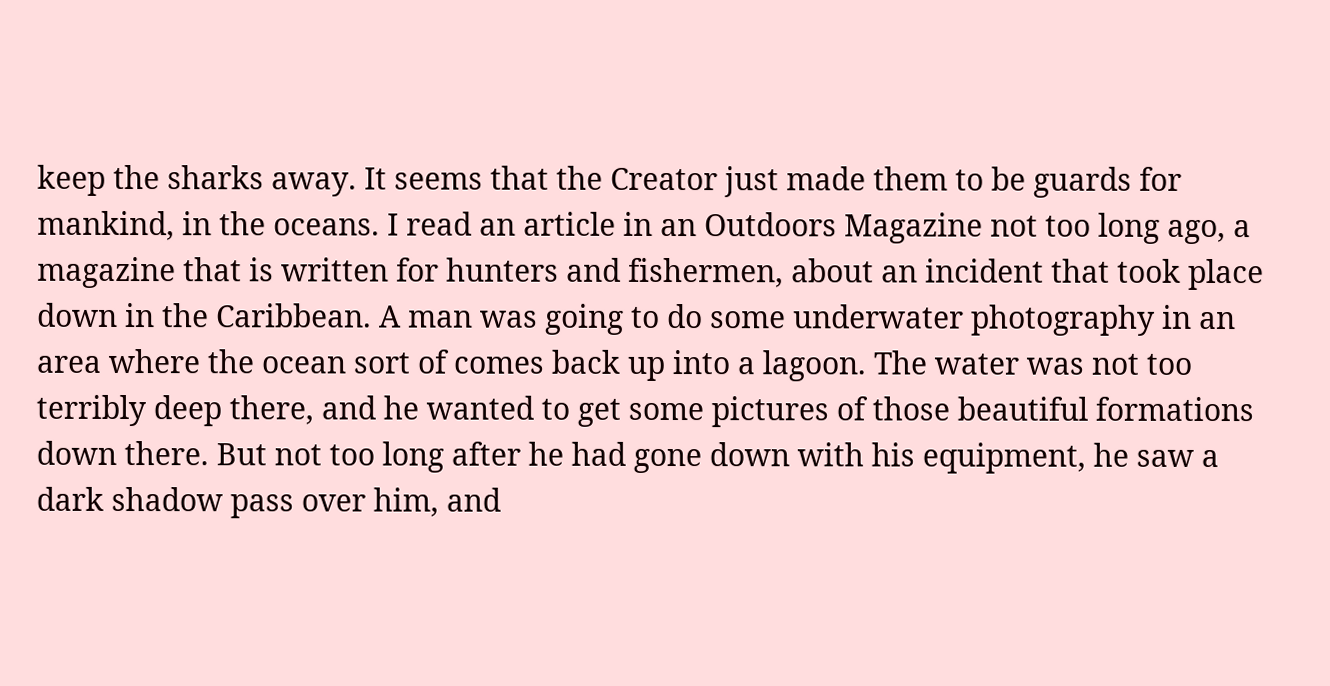keep the sharks away. It seems that the Creator just made them to be guards for mankind, in the oceans. I read an article in an Outdoors Magazine not too long ago, a magazine that is written for hunters and fishermen, about an incident that took place down in the Caribbean. A man was going to do some underwater photography in an area where the ocean sort of comes back up into a lagoon. The water was not too terribly deep there, and he wanted to get some pictures of those beautiful formations down there. But not too long after he had gone down with his equipment, he saw a dark shadow pass over him, and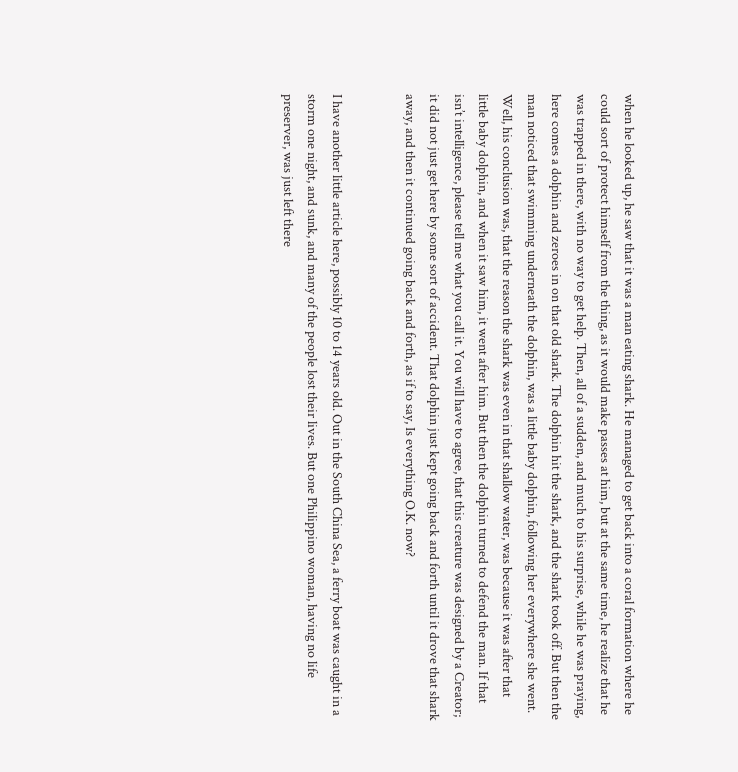when he looked up, he saw that it was a man eating shark. He managed to get back into a coral formation where he could sort of protect himself from the thing, as it would make passes at him, but at the same time, he realize that he was trapped in there, with no way to get help. Then, all of a sudden, and much to his surprise, while he was praying, here comes a dolphin and zeroes in on that old shark. The dolphin hit the shark, and the shark took off. But then the man noticed that swimming underneath the dolphin, was a little baby dolphin, following her everywhere she went. Well, his conclusion was, that the reason the shark was even in that shallow water, was because it was after that little baby dolphin, and when it saw him, it went after him. But then the dolphin turned to defend the man. If that isn’t intelligence, please tell me what you call it. You will have to agree, that this creature was designed by a Creator; it did not just get here by some sort of accident. That dolphin just kept going back and forth until it drove that shark away, and then it continued going back and forth, as if to say, Is everything O.K. now?


I have another little article here, possibly 10 to 14 years old. Out in the South China Sea, a ferry boat was caught in a storm one night, and sunk, and many of the people lost their lives. But one Philippino woman, having no life preserver, was just left there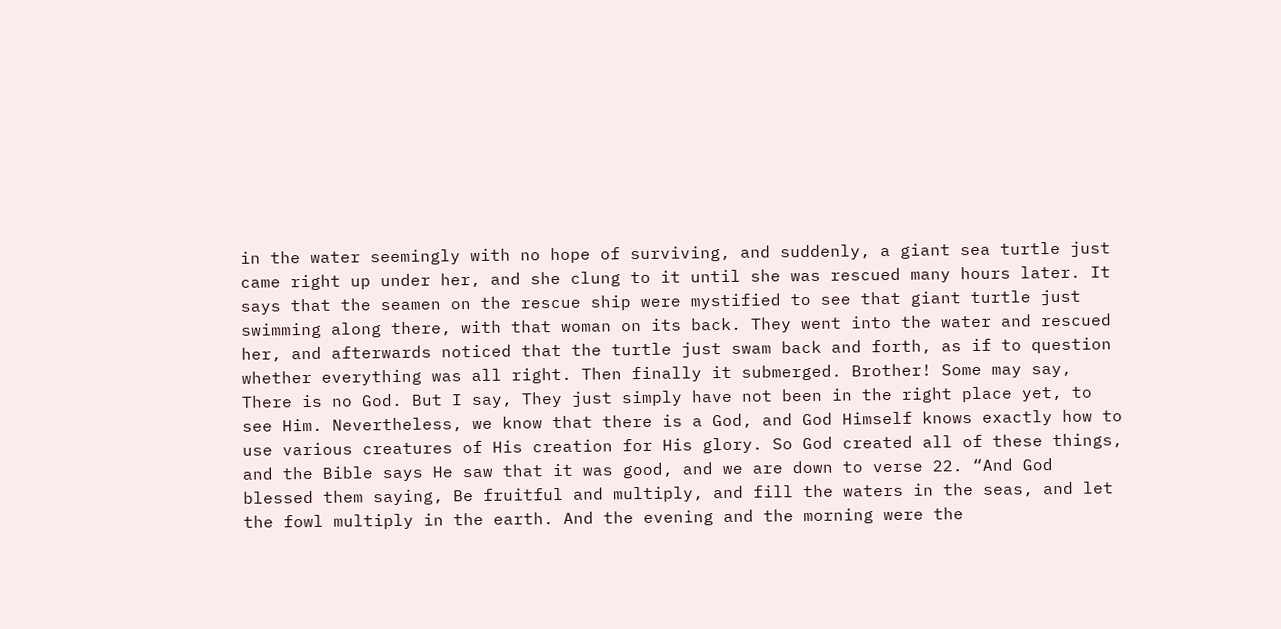in the water seemingly with no hope of surviving, and suddenly, a giant sea turtle just came right up under her, and she clung to it until she was rescued many hours later. It says that the seamen on the rescue ship were mystified to see that giant turtle just swimming along there, with that woman on its back. They went into the water and rescued her, and afterwards noticed that the turtle just swam back and forth, as if to question whether everything was all right. Then finally it submerged. Brother! Some may say, There is no God. But I say, They just simply have not been in the right place yet, to see Him. Nevertheless, we know that there is a God, and God Himself knows exactly how to use various creatures of His creation for His glory. So God created all of these things, and the Bible says He saw that it was good, and we are down to verse 22. “And God blessed them saying, Be fruitful and multiply, and fill the waters in the seas, and let the fowl multiply in the earth. And the evening and the morning were the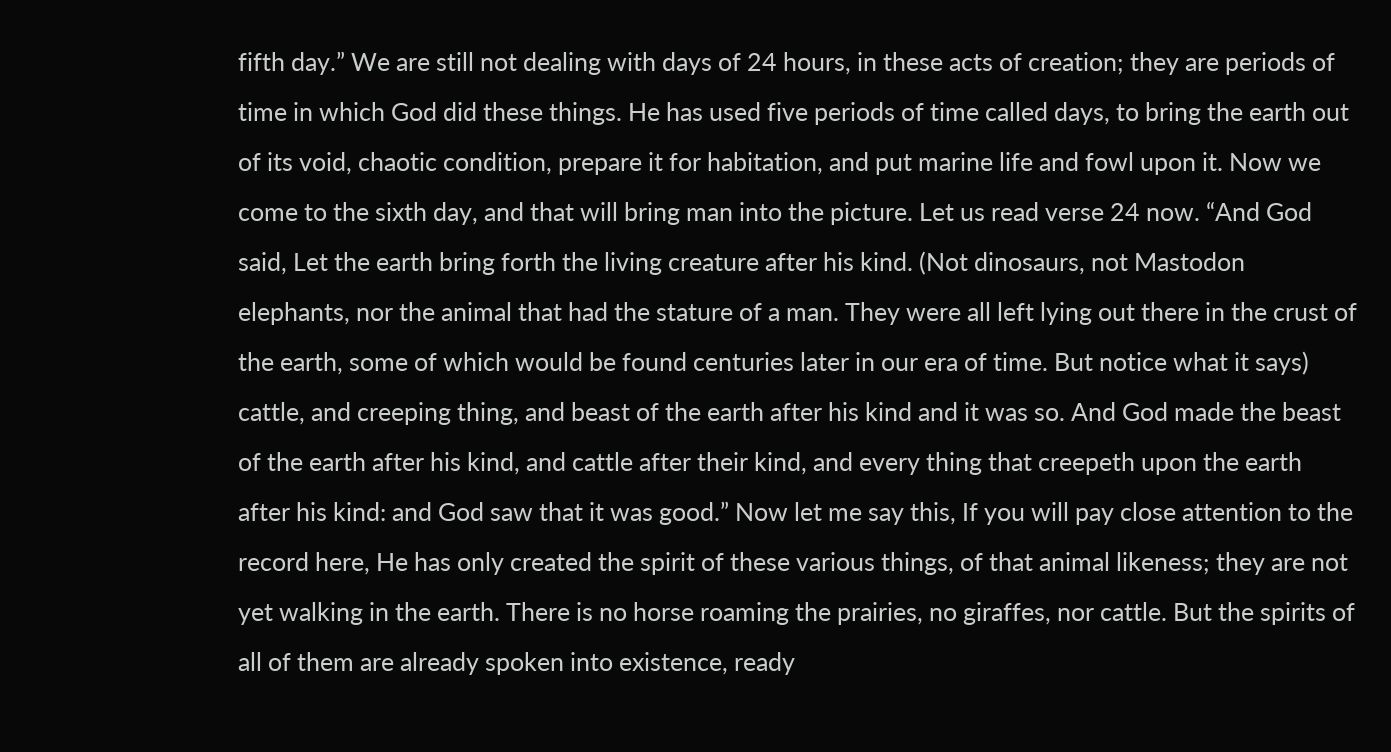fifth day.” We are still not dealing with days of 24 hours, in these acts of creation; they are periods of time in which God did these things. He has used five periods of time called days, to bring the earth out of its void, chaotic condition, prepare it for habitation, and put marine life and fowl upon it. Now we come to the sixth day, and that will bring man into the picture. Let us read verse 24 now. “And God said, Let the earth bring forth the living creature after his kind. (Not dinosaurs, not Mastodon elephants, nor the animal that had the stature of a man. They were all left lying out there in the crust of the earth, some of which would be found centuries later in our era of time. But notice what it says) cattle, and creeping thing, and beast of the earth after his kind and it was so. And God made the beast of the earth after his kind, and cattle after their kind, and every thing that creepeth upon the earth after his kind: and God saw that it was good.” Now let me say this, If you will pay close attention to the record here, He has only created the spirit of these various things, of that animal likeness; they are not yet walking in the earth. There is no horse roaming the prairies, no giraffes, nor cattle. But the spirits of all of them are already spoken into existence, ready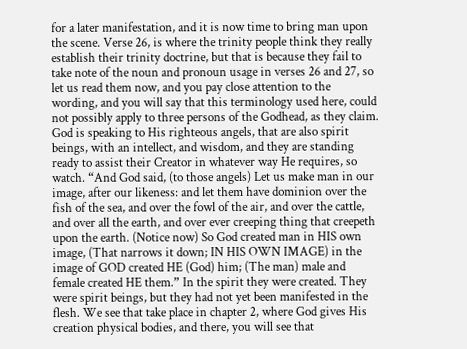for a later manifestation, and it is now time to bring man upon the scene. Verse 26, is where the trinity people think they really establish their trinity doctrine, but that is because they fail to take note of the noun and pronoun usage in verses 26 and 27, so let us read them now, and you pay close attention to the wording, and you will say that this terminology used here, could not possibly apply to three persons of the Godhead, as they claim. God is speaking to His righteous angels, that are also spirit beings, with an intellect, and wisdom, and they are standing ready to assist their Creator in whatever way He requires, so watch. “And God said, (to those angels) Let us make man in our image, after our likeness: and let them have dominion over the fish of the sea, and over the fowl of the air, and over the cattle, and over all the earth, and over ever creeping thing that creepeth upon the earth. (Notice now) So God created man in HIS own image, (That narrows it down; IN HIS OWN IMAGE) in the image of GOD created HE (God) him; (The man) male and female created HE them.” In the spirit they were created. They were spirit beings, but they had not yet been manifested in the flesh. We see that take place in chapter 2, where God gives His creation physical bodies, and there, you will see that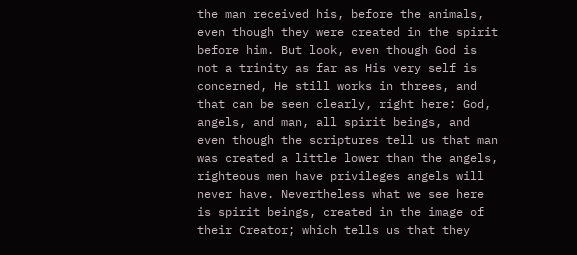the man received his, before the animals, even though they were created in the spirit before him. But look, even though God is not a trinity as far as His very self is concerned, He still works in threes, and that can be seen clearly, right here: God, angels, and man, all spirit beings, and even though the scriptures tell us that man was created a little lower than the angels, righteous men have privileges angels will never have. Nevertheless what we see here is spirit beings, created in the image of their Creator; which tells us that they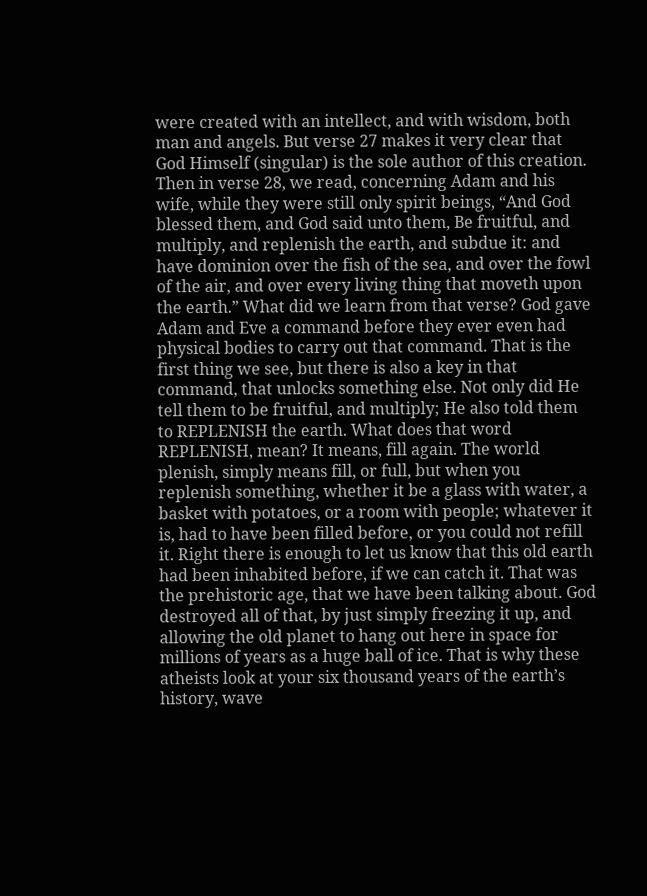were created with an intellect, and with wisdom, both man and angels. But verse 27 makes it very clear that God Himself (singular) is the sole author of this creation. Then in verse 28, we read, concerning Adam and his wife, while they were still only spirit beings, “And God blessed them, and God said unto them, Be fruitful, and multiply, and replenish the earth, and subdue it: and have dominion over the fish of the sea, and over the fowl of the air, and over every living thing that moveth upon the earth.” What did we learn from that verse? God gave Adam and Eve a command before they ever even had physical bodies to carry out that command. That is the first thing we see, but there is also a key in that command, that unlocks something else. Not only did He tell them to be fruitful, and multiply; He also told them to REPLENISH the earth. What does that word REPLENISH, mean? It means, fill again. The world plenish, simply means fill, or full, but when you replenish something, whether it be a glass with water, a basket with potatoes, or a room with people; whatever it is, had to have been filled before, or you could not refill it. Right there is enough to let us know that this old earth had been inhabited before, if we can catch it. That was the prehistoric age, that we have been talking about. God destroyed all of that, by just simply freezing it up, and allowing the old planet to hang out here in space for millions of years as a huge ball of ice. That is why these atheists look at your six thousand years of the earth’s history, wave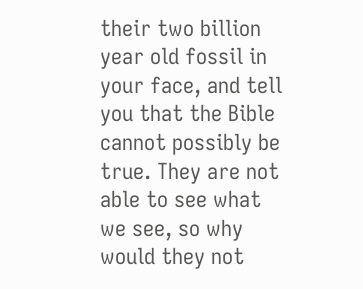their two billion year old fossil in your face, and tell you that the Bible cannot possibly be true. They are not able to see what we see, so why would they not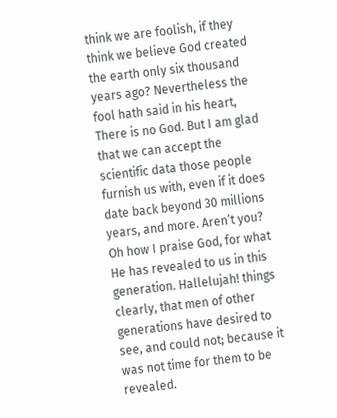think we are foolish, if they think we believe God created the earth only six thousand years ago? Nevertheless the fool hath said in his heart, There is no God. But I am glad that we can accept the scientific data those people furnish us with, even if it does date back beyond 30 millions years, and more. Aren’t you? Oh how I praise God, for what He has revealed to us in this generation. Hallelujah! things clearly, that men of other generations have desired to see, and could not; because it was not time for them to be revealed.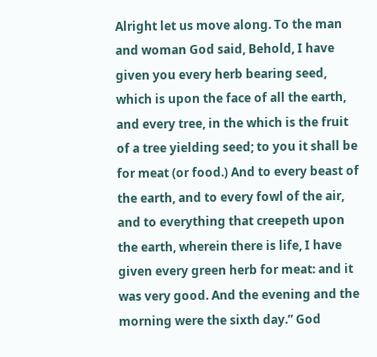Alright let us move along. To the man and woman God said, Behold, I have given you every herb bearing seed, which is upon the face of all the earth, and every tree, in the which is the fruit of a tree yielding seed; to you it shall be for meat (or food.) And to every beast of the earth, and to every fowl of the air, and to everything that creepeth upon the earth, wherein there is life, I have given every green herb for meat: and it was very good. And the evening and the morning were the sixth day.” God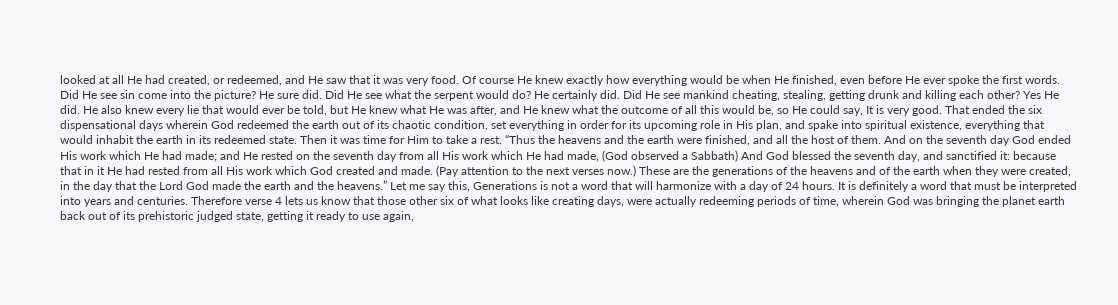looked at all He had created, or redeemed, and He saw that it was very food. Of course He knew exactly how everything would be when He finished, even before He ever spoke the first words. Did He see sin come into the picture? He sure did. Did He see what the serpent would do? He certainly did. Did He see mankind cheating, stealing, getting drunk and killing each other? Yes He did. He also knew every lie that would ever be told, but He knew what He was after, and He knew what the outcome of all this would be, so He could say, It is very good. That ended the six dispensational days wherein God redeemed the earth out of its chaotic condition, set everything in order for its upcoming role in His plan, and spake into spiritual existence, everything that would inhabit the earth in its redeemed state. Then it was time for Him to take a rest. “Thus the heavens and the earth were finished, and all the host of them. And on the seventh day God ended His work which He had made; and He rested on the seventh day from all His work which He had made, (God observed a Sabbath) And God blessed the seventh day, and sanctified it: because that in it He had rested from all His work which God created and made. (Pay attention to the next verses now.) These are the generations of the heavens and of the earth when they were created, in the day that the Lord God made the earth and the heavens.” Let me say this, Generations is not a word that will harmonize with a day of 24 hours. It is definitely a word that must be interpreted into years and centuries. Therefore verse 4 lets us know that those other six of what looks like creating days, were actually redeeming periods of time, wherein God was bringing the planet earth back out of its prehistoric judged state, getting it ready to use again,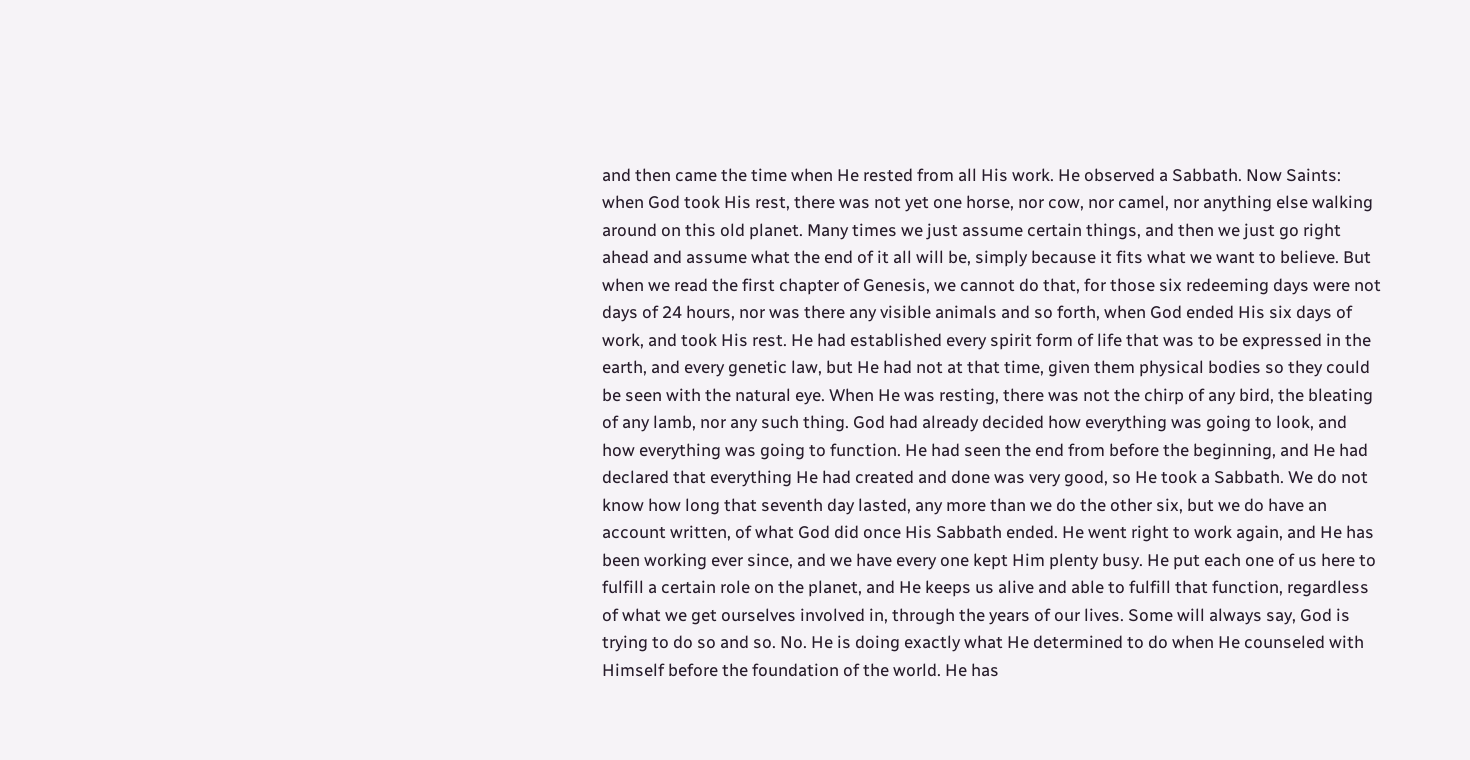and then came the time when He rested from all His work. He observed a Sabbath. Now Saints: when God took His rest, there was not yet one horse, nor cow, nor camel, nor anything else walking around on this old planet. Many times we just assume certain things, and then we just go right ahead and assume what the end of it all will be, simply because it fits what we want to believe. But when we read the first chapter of Genesis, we cannot do that, for those six redeeming days were not days of 24 hours, nor was there any visible animals and so forth, when God ended His six days of work, and took His rest. He had established every spirit form of life that was to be expressed in the earth, and every genetic law, but He had not at that time, given them physical bodies so they could be seen with the natural eye. When He was resting, there was not the chirp of any bird, the bleating of any lamb, nor any such thing. God had already decided how everything was going to look, and how everything was going to function. He had seen the end from before the beginning, and He had declared that everything He had created and done was very good, so He took a Sabbath. We do not know how long that seventh day lasted, any more than we do the other six, but we do have an account written, of what God did once His Sabbath ended. He went right to work again, and He has been working ever since, and we have every one kept Him plenty busy. He put each one of us here to fulfill a certain role on the planet, and He keeps us alive and able to fulfill that function, regardless of what we get ourselves involved in, through the years of our lives. Some will always say, God is trying to do so and so. No. He is doing exactly what He determined to do when He counseled with Himself before the foundation of the world. He has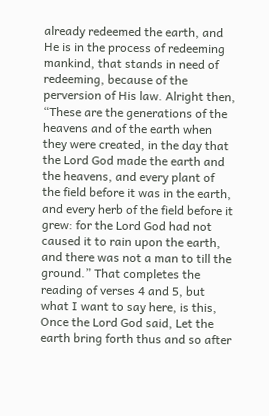already redeemed the earth, and He is in the process of redeeming mankind, that stands in need of redeeming, because of the perversion of His law. Alright then, “These are the generations of the heavens and of the earth when they were created, in the day that the Lord God made the earth and the heavens, and every plant of the field before it was in the earth, and every herb of the field before it grew: for the Lord God had not caused it to rain upon the earth, and there was not a man to till the ground.” That completes the reading of verses 4 and 5, but what I want to say here, is this, Once the Lord God said, Let the earth bring forth thus and so after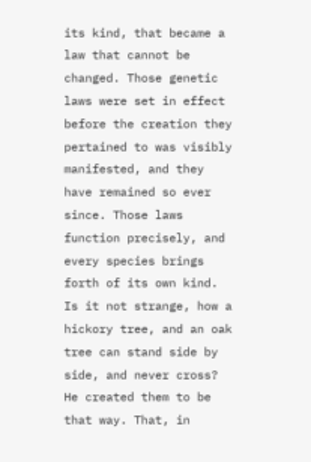its kind, that became a law that cannot be changed. Those genetic laws were set in effect before the creation they pertained to was visibly manifested, and they have remained so ever since. Those laws function precisely, and every species brings forth of its own kind. Is it not strange, how a hickory tree, and an oak tree can stand side by side, and never cross? He created them to be that way. That, in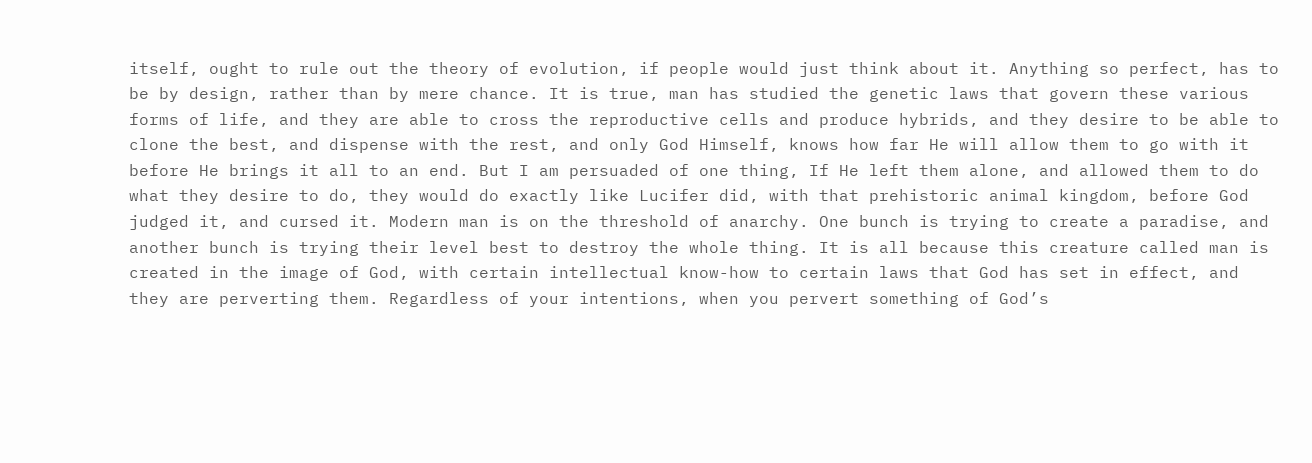itself, ought to rule out the theory of evolution, if people would just think about it. Anything so perfect, has to be by design, rather than by mere chance. It is true, man has studied the genetic laws that govern these various forms of life, and they are able to cross the reproductive cells and produce hybrids, and they desire to be able to clone the best, and dispense with the rest, and only God Himself, knows how far He will allow them to go with it before He brings it all to an end. But I am persuaded of one thing, If He left them alone, and allowed them to do what they desire to do, they would do exactly like Lucifer did, with that prehistoric animal kingdom, before God judged it, and cursed it. Modern man is on the threshold of anarchy. One bunch is trying to create a paradise, and another bunch is trying their level best to destroy the whole thing. It is all because this creature called man is created in the image of God, with certain intellectual know-how to certain laws that God has set in effect, and they are perverting them. Regardless of your intentions, when you pervert something of God’s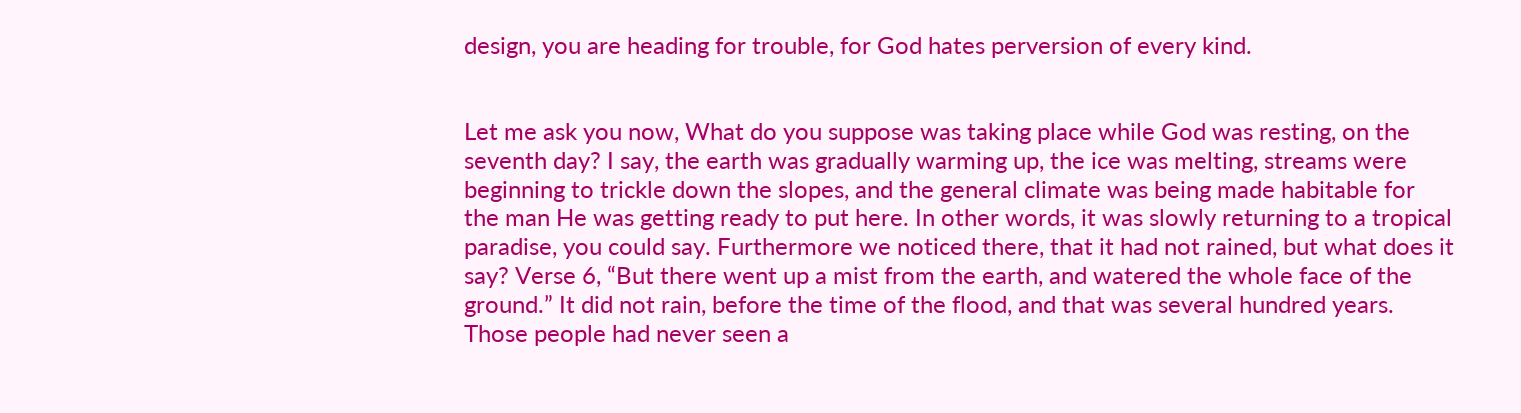design, you are heading for trouble, for God hates perversion of every kind.


Let me ask you now, What do you suppose was taking place while God was resting, on the seventh day? I say, the earth was gradually warming up, the ice was melting, streams were beginning to trickle down the slopes, and the general climate was being made habitable for the man He was getting ready to put here. In other words, it was slowly returning to a tropical paradise, you could say. Furthermore we noticed there, that it had not rained, but what does it say? Verse 6, “But there went up a mist from the earth, and watered the whole face of the ground.” It did not rain, before the time of the flood, and that was several hundred years. Those people had never seen a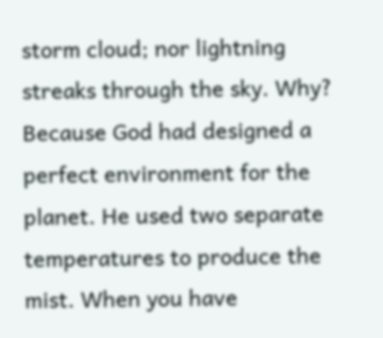storm cloud; nor lightning streaks through the sky. Why? Because God had designed a perfect environment for the planet. He used two separate temperatures to produce the mist. When you have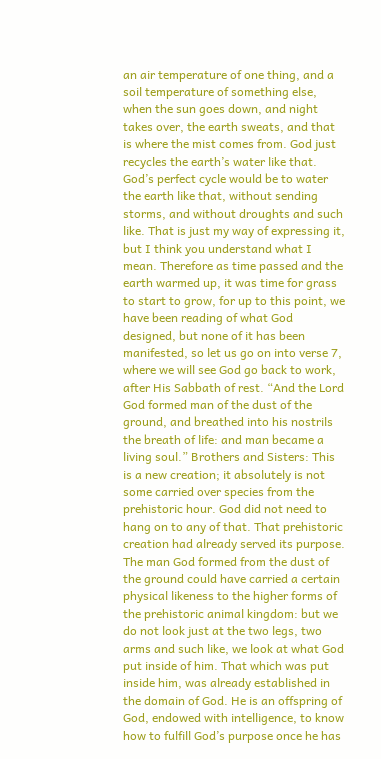an air temperature of one thing, and a soil temperature of something else, when the sun goes down, and night takes over, the earth sweats, and that is where the mist comes from. God just recycles the earth’s water like that. God’s perfect cycle would be to water the earth like that, without sending storms, and without droughts and such like. That is just my way of expressing it, but I think you understand what I mean. Therefore as time passed and the earth warmed up, it was time for grass to start to grow, for up to this point, we have been reading of what God designed, but none of it has been manifested, so let us go on into verse 7, where we will see God go back to work, after His Sabbath of rest. “And the Lord God formed man of the dust of the ground, and breathed into his nostrils the breath of life: and man became a living soul.” Brothers and Sisters: This is a new creation; it absolutely is not some carried over species from the prehistoric hour. God did not need to hang on to any of that. That prehistoric creation had already served its purpose. The man God formed from the dust of the ground could have carried a certain physical likeness to the higher forms of the prehistoric animal kingdom: but we do not look just at the two legs, two arms and such like, we look at what God put inside of him. That which was put inside him, was already established in the domain of God. He is an offspring of God, endowed with intelligence, to know how to fulfill God’s purpose once he has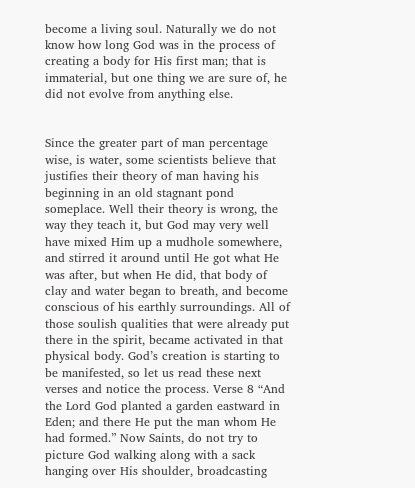become a living soul. Naturally we do not know how long God was in the process of creating a body for His first man; that is immaterial, but one thing we are sure of, he did not evolve from anything else.


Since the greater part of man percentage wise, is water, some scientists believe that justifies their theory of man having his beginning in an old stagnant pond someplace. Well their theory is wrong, the way they teach it, but God may very well have mixed Him up a mudhole somewhere, and stirred it around until He got what He was after, but when He did, that body of clay and water began to breath, and become conscious of his earthly surroundings. All of those soulish qualities that were already put there in the spirit, became activated in that physical body. God’s creation is starting to be manifested, so let us read these next verses and notice the process. Verse 8 “And the Lord God planted a garden eastward in Eden; and there He put the man whom He had formed.” Now Saints, do not try to picture God walking along with a sack hanging over His shoulder, broadcasting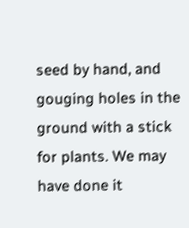seed by hand, and gouging holes in the ground with a stick for plants. We may have done it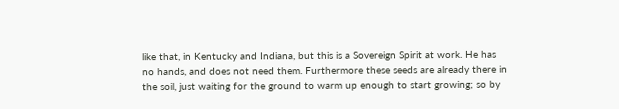like that, in Kentucky and Indiana, but this is a Sovereign Spirit at work. He has no hands, and does not need them. Furthermore these seeds are already there in the soil, just waiting for the ground to warm up enough to start growing; so by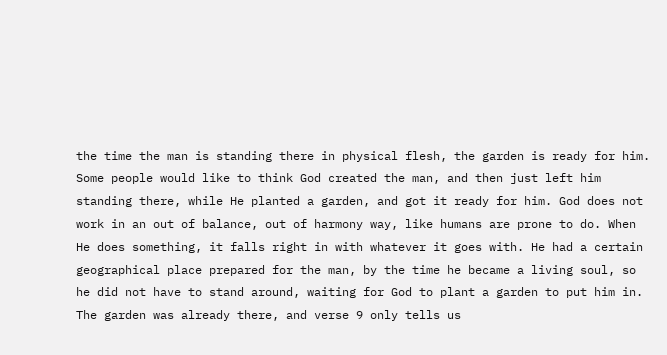the time the man is standing there in physical flesh, the garden is ready for him. Some people would like to think God created the man, and then just left him standing there, while He planted a garden, and got it ready for him. God does not work in an out of balance, out of harmony way, like humans are prone to do. When He does something, it falls right in with whatever it goes with. He had a certain geographical place prepared for the man, by the time he became a living soul, so he did not have to stand around, waiting for God to plant a garden to put him in. The garden was already there, and verse 9 only tells us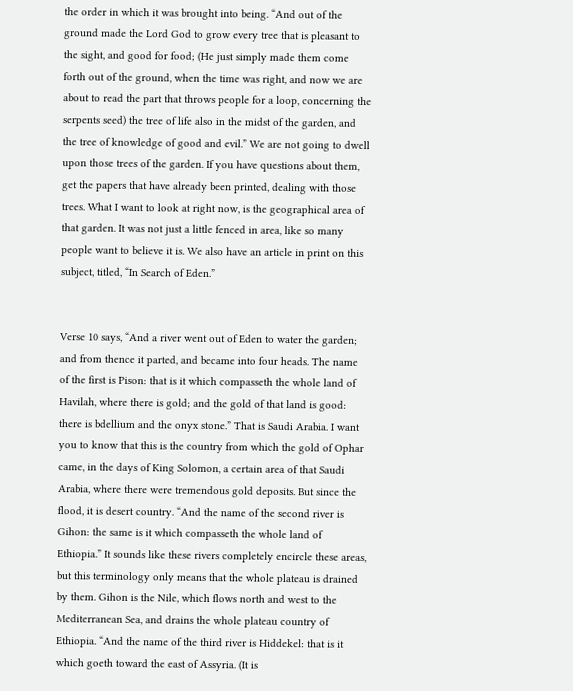the order in which it was brought into being. “And out of the ground made the Lord God to grow every tree that is pleasant to the sight, and good for food; (He just simply made them come forth out of the ground, when the time was right, and now we are about to read the part that throws people for a loop, concerning the serpents seed) the tree of life also in the midst of the garden, and the tree of knowledge of good and evil.” We are not going to dwell upon those trees of the garden. If you have questions about them, get the papers that have already been printed, dealing with those trees. What I want to look at right now, is the geographical area of that garden. It was not just a little fenced in area, like so many people want to believe it is. We also have an article in print on this subject, titled, “In Search of Eden.”


Verse 10 says, “And a river went out of Eden to water the garden; and from thence it parted, and became into four heads. The name of the first is Pison: that is it which compasseth the whole land of Havilah, where there is gold; and the gold of that land is good: there is bdellium and the onyx stone.” That is Saudi Arabia. I want you to know that this is the country from which the gold of Ophar came, in the days of King Solomon, a certain area of that Saudi Arabia, where there were tremendous gold deposits. But since the flood, it is desert country. “And the name of the second river is Gihon: the same is it which compasseth the whole land of Ethiopia.” It sounds like these rivers completely encircle these areas, but this terminology only means that the whole plateau is drained by them. Gihon is the Nile, which flows north and west to the Mediterranean Sea, and drains the whole plateau country of Ethiopia. “And the name of the third river is Hiddekel: that is it which goeth toward the east of Assyria. (It is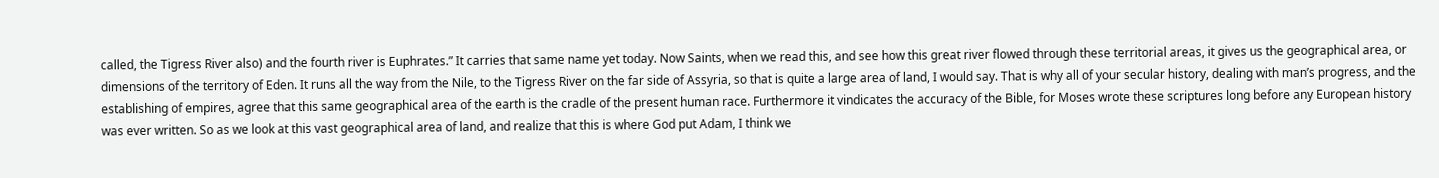called, the Tigress River also) and the fourth river is Euphrates.” It carries that same name yet today. Now Saints, when we read this, and see how this great river flowed through these territorial areas, it gives us the geographical area, or dimensions of the territory of Eden. It runs all the way from the Nile, to the Tigress River on the far side of Assyria, so that is quite a large area of land, I would say. That is why all of your secular history, dealing with man’s progress, and the establishing of empires, agree that this same geographical area of the earth is the cradle of the present human race. Furthermore it vindicates the accuracy of the Bible, for Moses wrote these scriptures long before any European history was ever written. So as we look at this vast geographical area of land, and realize that this is where God put Adam, I think we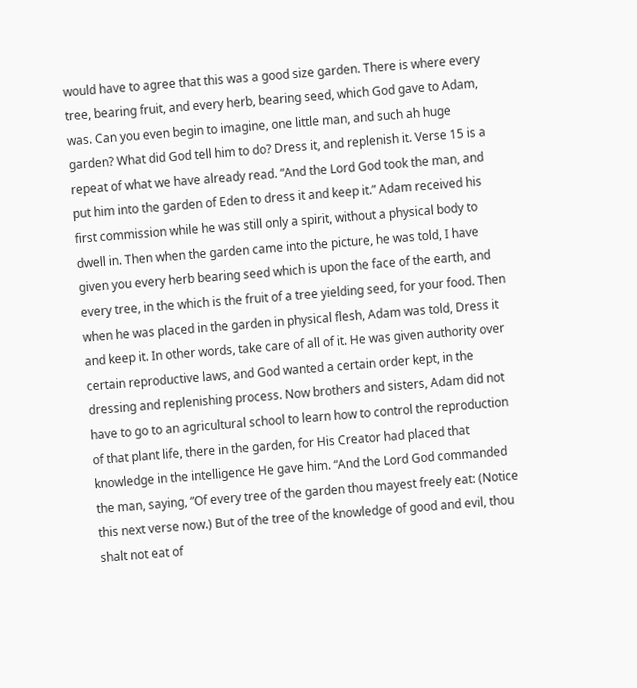would have to agree that this was a good size garden. There is where every tree, bearing fruit, and every herb, bearing seed, which God gave to Adam, was. Can you even begin to imagine, one little man, and such ah huge garden? What did God tell him to do? Dress it, and replenish it. Verse 15 is a repeat of what we have already read. “And the Lord God took the man, and put him into the garden of Eden to dress it and keep it.” Adam received his first commission while he was still only a spirit, without a physical body to dwell in. Then when the garden came into the picture, he was told, I have given you every herb bearing seed which is upon the face of the earth, and every tree, in the which is the fruit of a tree yielding seed, for your food. Then when he was placed in the garden in physical flesh, Adam was told, Dress it and keep it. In other words, take care of all of it. He was given authority over certain reproductive laws, and God wanted a certain order kept, in the dressing and replenishing process. Now brothers and sisters, Adam did not have to go to an agricultural school to learn how to control the reproduction of that plant life, there in the garden, for His Creator had placed that knowledge in the intelligence He gave him. “And the Lord God commanded the man, saying, “Of every tree of the garden thou mayest freely eat: (Notice this next verse now.) But of the tree of the knowledge of good and evil, thou shalt not eat of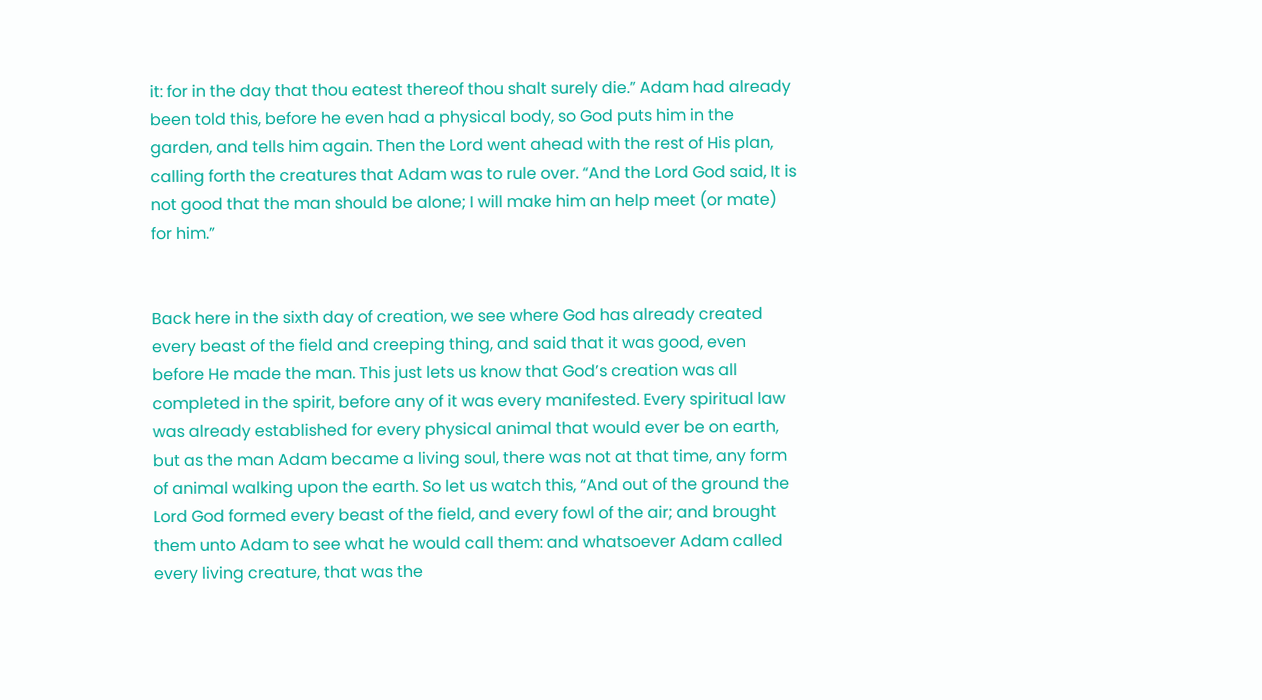it: for in the day that thou eatest thereof thou shalt surely die.” Adam had already been told this, before he even had a physical body, so God puts him in the garden, and tells him again. Then the Lord went ahead with the rest of His plan, calling forth the creatures that Adam was to rule over. “And the Lord God said, It is not good that the man should be alone; I will make him an help meet (or mate) for him.”


Back here in the sixth day of creation, we see where God has already created every beast of the field and creeping thing, and said that it was good, even before He made the man. This just lets us know that God’s creation was all completed in the spirit, before any of it was every manifested. Every spiritual law was already established for every physical animal that would ever be on earth, but as the man Adam became a living soul, there was not at that time, any form of animal walking upon the earth. So let us watch this, “And out of the ground the Lord God formed every beast of the field, and every fowl of the air; and brought them unto Adam to see what he would call them: and whatsoever Adam called every living creature, that was the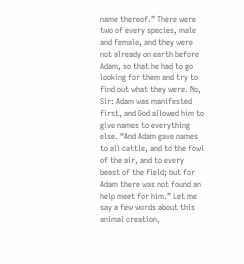name thereof.” There were two of every species, male and female, and they were not already on earth before Adam, so that he had to go looking for them and try to find out what they were. No, Sir: Adam was manifested first, and God allowed him to give names to everything else. “And Adam gave names to all cattle, and to the fowl of the air, and to every beast of the field; but for Adam there was not found an help meet for him.” Let me say a few words about this animal creation,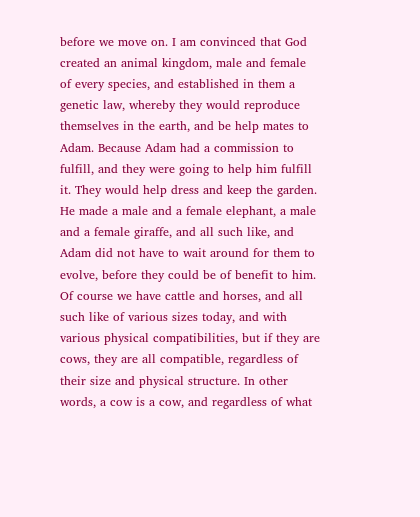before we move on. I am convinced that God created an animal kingdom, male and female of every species, and established in them a genetic law, whereby they would reproduce themselves in the earth, and be help mates to Adam. Because Adam had a commission to fulfill, and they were going to help him fulfill it. They would help dress and keep the garden. He made a male and a female elephant, a male and a female giraffe, and all such like, and Adam did not have to wait around for them to evolve, before they could be of benefit to him. Of course we have cattle and horses, and all such like of various sizes today, and with various physical compatibilities, but if they are cows, they are all compatible, regardless of their size and physical structure. In other words, a cow is a cow, and regardless of what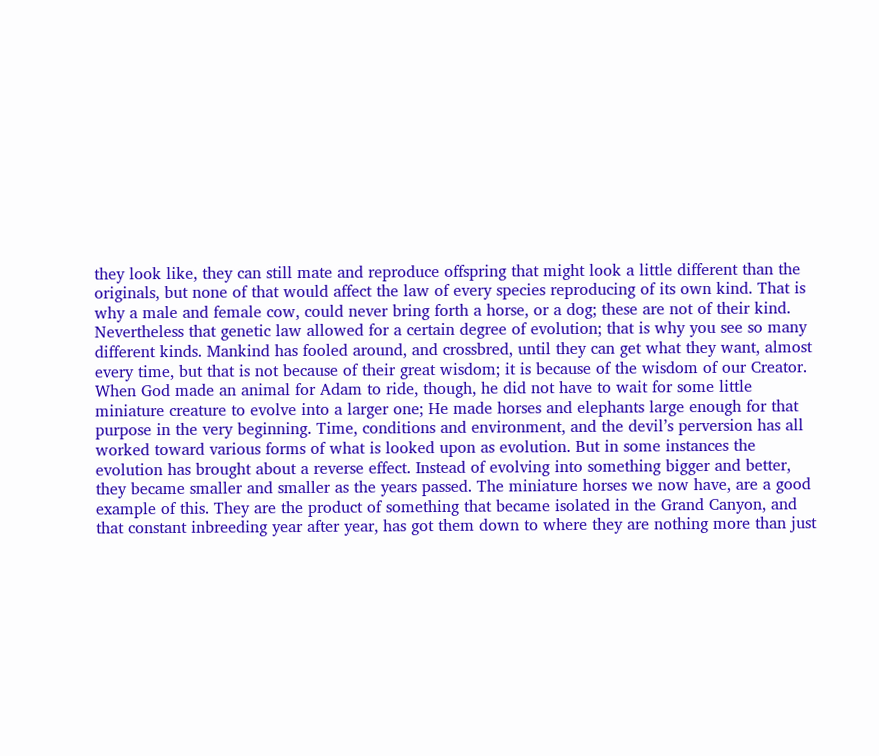they look like, they can still mate and reproduce offspring that might look a little different than the originals, but none of that would affect the law of every species reproducing of its own kind. That is why a male and female cow, could never bring forth a horse, or a dog; these are not of their kind. Nevertheless that genetic law allowed for a certain degree of evolution; that is why you see so many different kinds. Mankind has fooled around, and crossbred, until they can get what they want, almost every time, but that is not because of their great wisdom; it is because of the wisdom of our Creator. When God made an animal for Adam to ride, though, he did not have to wait for some little miniature creature to evolve into a larger one; He made horses and elephants large enough for that purpose in the very beginning. Time, conditions and environment, and the devil’s perversion has all worked toward various forms of what is looked upon as evolution. But in some instances the evolution has brought about a reverse effect. Instead of evolving into something bigger and better, they became smaller and smaller as the years passed. The miniature horses we now have, are a good example of this. They are the product of something that became isolated in the Grand Canyon, and that constant inbreeding year after year, has got them down to where they are nothing more than just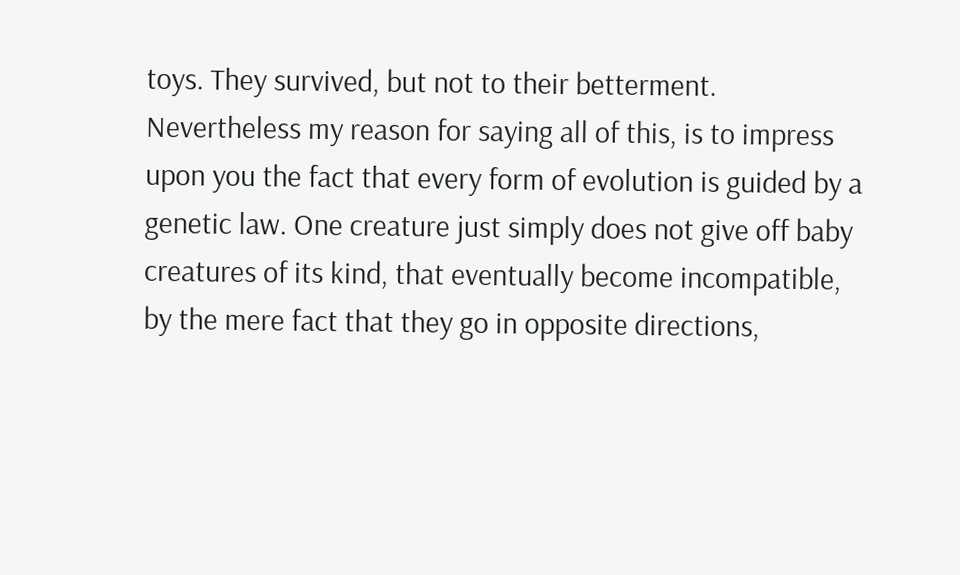toys. They survived, but not to their betterment. Nevertheless my reason for saying all of this, is to impress upon you the fact that every form of evolution is guided by a genetic law. One creature just simply does not give off baby creatures of its kind, that eventually become incompatible, by the mere fact that they go in opposite directions,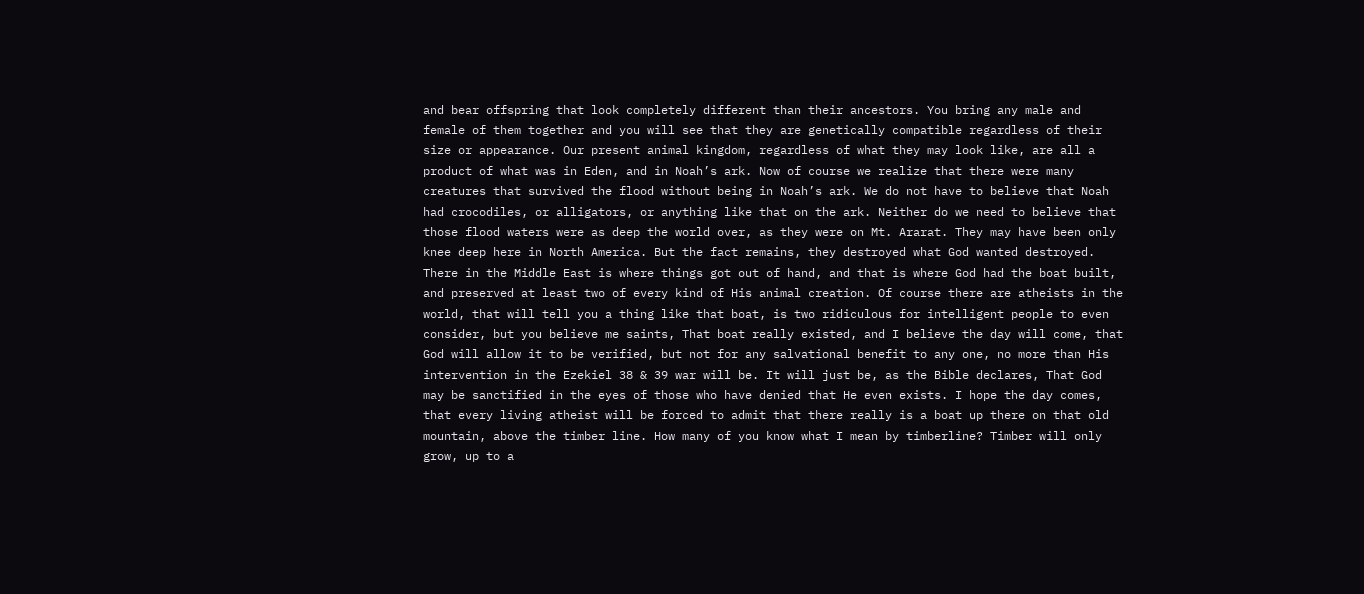and bear offspring that look completely different than their ancestors. You bring any male and female of them together and you will see that they are genetically compatible regardless of their size or appearance. Our present animal kingdom, regardless of what they may look like, are all a product of what was in Eden, and in Noah’s ark. Now of course we realize that there were many creatures that survived the flood without being in Noah’s ark. We do not have to believe that Noah had crocodiles, or alligators, or anything like that on the ark. Neither do we need to believe that those flood waters were as deep the world over, as they were on Mt. Ararat. They may have been only knee deep here in North America. But the fact remains, they destroyed what God wanted destroyed. There in the Middle East is where things got out of hand, and that is where God had the boat built, and preserved at least two of every kind of His animal creation. Of course there are atheists in the world, that will tell you a thing like that boat, is two ridiculous for intelligent people to even consider, but you believe me saints, That boat really existed, and I believe the day will come, that God will allow it to be verified, but not for any salvational benefit to any one, no more than His intervention in the Ezekiel 38 & 39 war will be. It will just be, as the Bible declares, That God may be sanctified in the eyes of those who have denied that He even exists. I hope the day comes, that every living atheist will be forced to admit that there really is a boat up there on that old mountain, above the timber line. How many of you know what I mean by timberline? Timber will only grow, up to a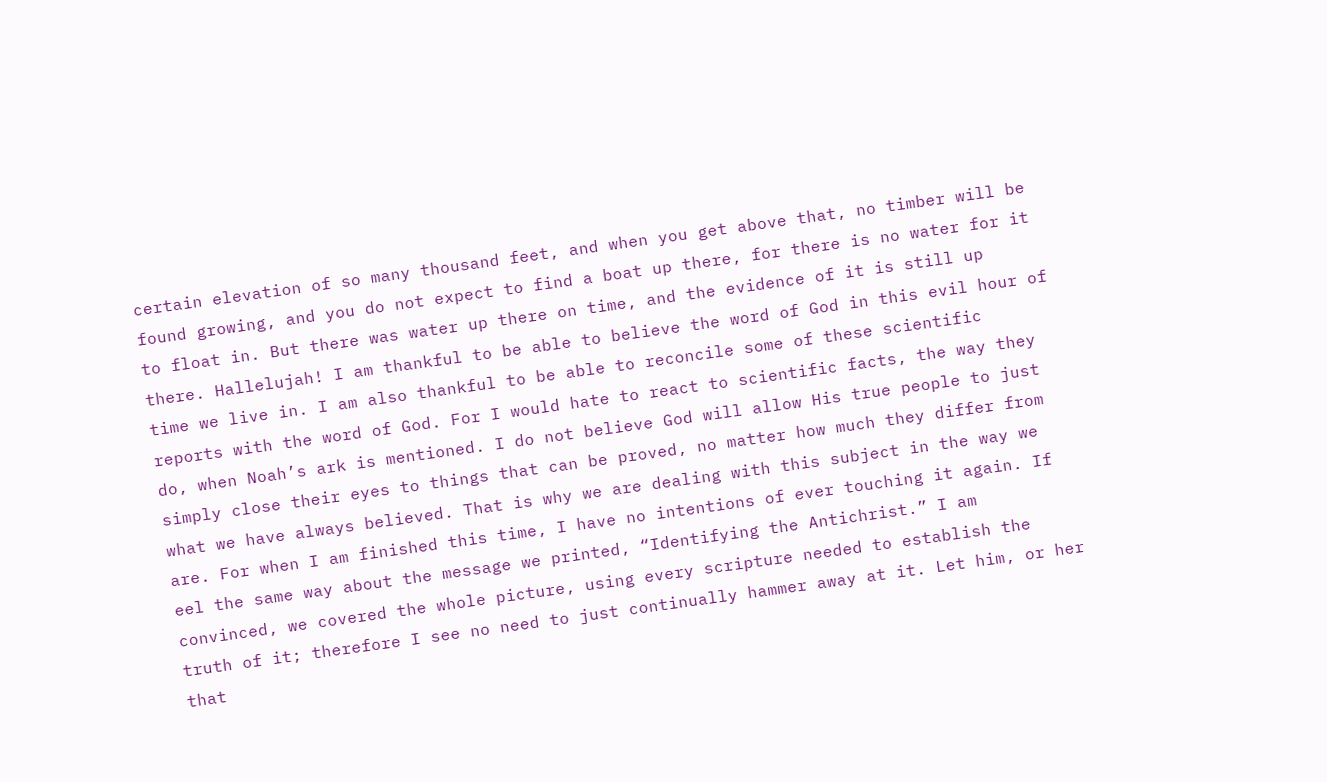certain elevation of so many thousand feet, and when you get above that, no timber will be found growing, and you do not expect to find a boat up there, for there is no water for it to float in. But there was water up there on time, and the evidence of it is still up there. Hallelujah! I am thankful to be able to believe the word of God in this evil hour of time we live in. I am also thankful to be able to reconcile some of these scientific reports with the word of God. For I would hate to react to scientific facts, the way they do, when Noah’s ark is mentioned. I do not believe God will allow His true people to just simply close their eyes to things that can be proved, no matter how much they differ from what we have always believed. That is why we are dealing with this subject in the way we are. For when I am finished this time, I have no intentions of ever touching it again. If eel the same way about the message we printed, “Identifying the Antichrist.” I am convinced, we covered the whole picture, using every scripture needed to establish the truth of it; therefore I see no need to just continually hammer away at it. Let him, or her that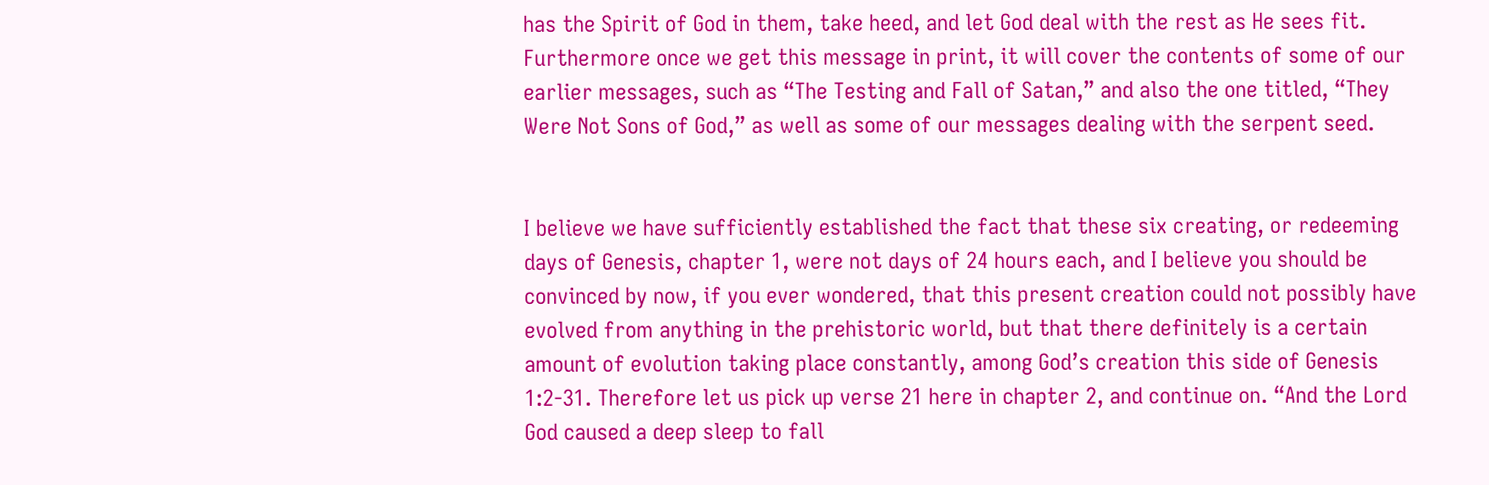has the Spirit of God in them, take heed, and let God deal with the rest as He sees fit. Furthermore once we get this message in print, it will cover the contents of some of our earlier messages, such as “The Testing and Fall of Satan,” and also the one titled, “They Were Not Sons of God,” as well as some of our messages dealing with the serpent seed.


I believe we have sufficiently established the fact that these six creating, or redeeming days of Genesis, chapter 1, were not days of 24 hours each, and I believe you should be convinced by now, if you ever wondered, that this present creation could not possibly have evolved from anything in the prehistoric world, but that there definitely is a certain amount of evolution taking place constantly, among God’s creation this side of Genesis 1:2-31. Therefore let us pick up verse 21 here in chapter 2, and continue on. “And the Lord God caused a deep sleep to fall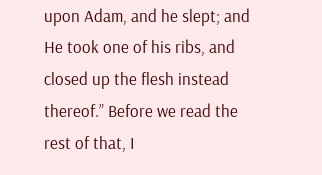upon Adam, and he slept; and He took one of his ribs, and closed up the flesh instead thereof.” Before we read the rest of that, I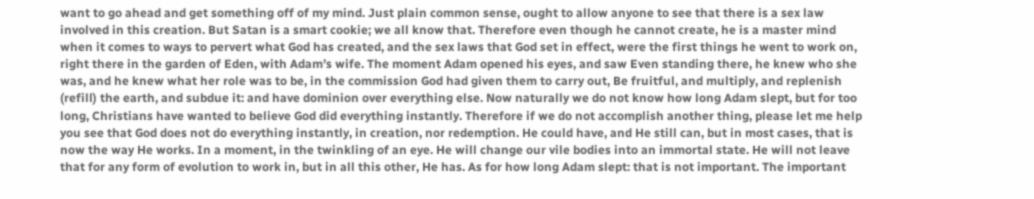want to go ahead and get something off of my mind. Just plain common sense, ought to allow anyone to see that there is a sex law involved in this creation. But Satan is a smart cookie; we all know that. Therefore even though he cannot create, he is a master mind when it comes to ways to pervert what God has created, and the sex laws that God set in effect, were the first things he went to work on, right there in the garden of Eden, with Adam’s wife. The moment Adam opened his eyes, and saw Even standing there, he knew who she was, and he knew what her role was to be, in the commission God had given them to carry out, Be fruitful, and multiply, and replenish (refill) the earth, and subdue it: and have dominion over everything else. Now naturally we do not know how long Adam slept, but for too long, Christians have wanted to believe God did everything instantly. Therefore if we do not accomplish another thing, please let me help you see that God does not do everything instantly, in creation, nor redemption. He could have, and He still can, but in most cases, that is now the way He works. In a moment, in the twinkling of an eye. He will change our vile bodies into an immortal state. He will not leave that for any form of evolution to work in, but in all this other, He has. As for how long Adam slept: that is not important. The important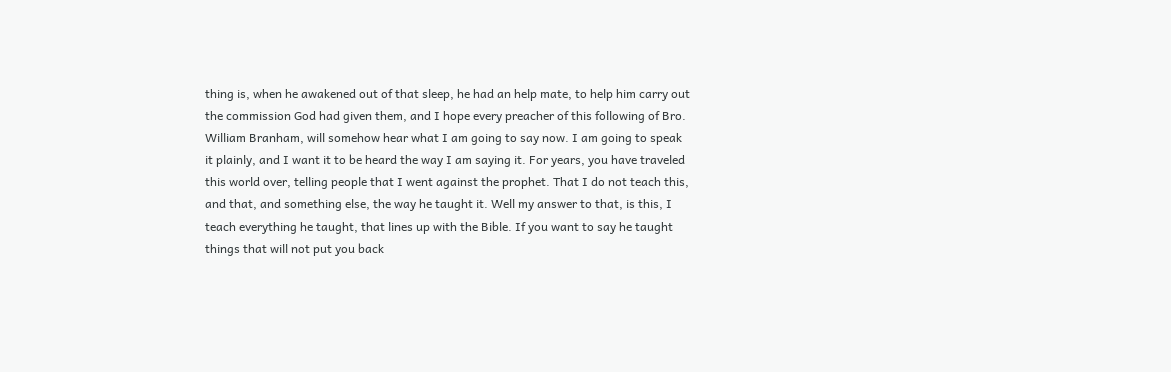thing is, when he awakened out of that sleep, he had an help mate, to help him carry out the commission God had given them, and I hope every preacher of this following of Bro. William Branham, will somehow hear what I am going to say now. I am going to speak it plainly, and I want it to be heard the way I am saying it. For years, you have traveled this world over, telling people that I went against the prophet. That I do not teach this, and that, and something else, the way he taught it. Well my answer to that, is this, I teach everything he taught, that lines up with the Bible. If you want to say he taught things that will not put you back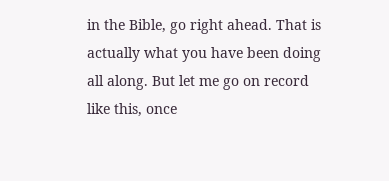in the Bible, go right ahead. That is actually what you have been doing all along. But let me go on record like this, once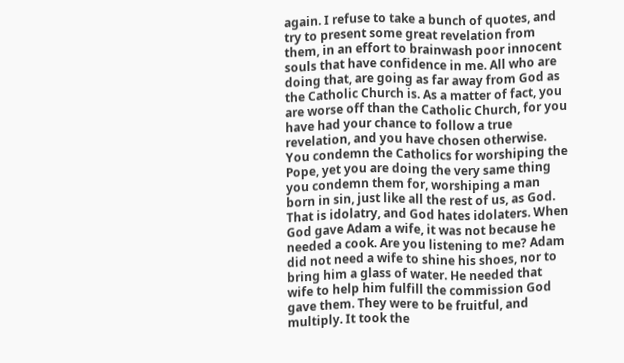again. I refuse to take a bunch of quotes, and try to present some great revelation from them, in an effort to brainwash poor innocent souls that have confidence in me. All who are doing that, are going as far away from God as the Catholic Church is. As a matter of fact, you are worse off than the Catholic Church, for you have had your chance to follow a true revelation, and you have chosen otherwise. You condemn the Catholics for worshiping the Pope, yet you are doing the very same thing you condemn them for, worshiping a man born in sin, just like all the rest of us, as God. That is idolatry, and God hates idolaters. When God gave Adam a wife, it was not because he needed a cook. Are you listening to me? Adam did not need a wife to shine his shoes, nor to bring him a glass of water. He needed that wife to help him fulfill the commission God gave them. They were to be fruitful, and multiply. It took the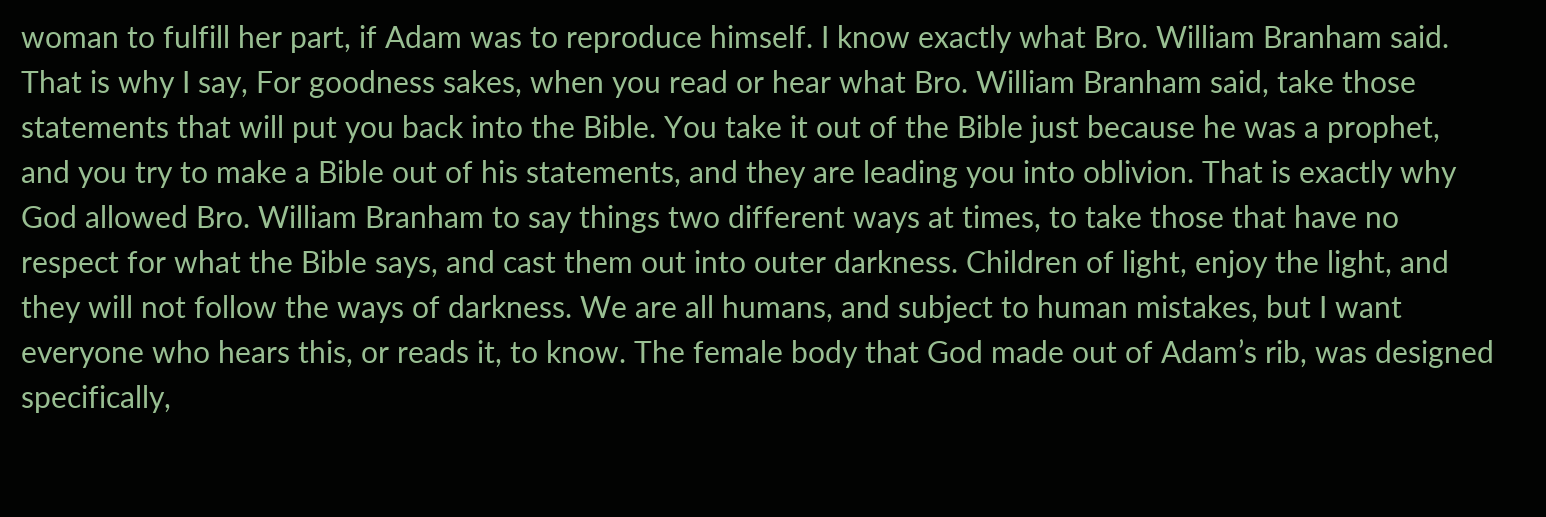woman to fulfill her part, if Adam was to reproduce himself. I know exactly what Bro. William Branham said. That is why I say, For goodness sakes, when you read or hear what Bro. William Branham said, take those statements that will put you back into the Bible. You take it out of the Bible just because he was a prophet, and you try to make a Bible out of his statements, and they are leading you into oblivion. That is exactly why God allowed Bro. William Branham to say things two different ways at times, to take those that have no respect for what the Bible says, and cast them out into outer darkness. Children of light, enjoy the light, and they will not follow the ways of darkness. We are all humans, and subject to human mistakes, but I want everyone who hears this, or reads it, to know. The female body that God made out of Adam’s rib, was designed specifically,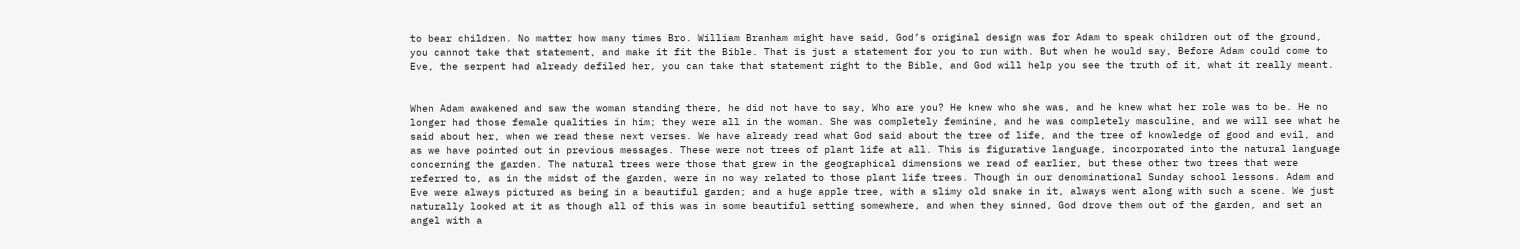to bear children. No matter how many times Bro. William Branham might have said, God’s original design was for Adam to speak children out of the ground, you cannot take that statement, and make it fit the Bible. That is just a statement for you to run with. But when he would say, Before Adam could come to Eve, the serpent had already defiled her, you can take that statement right to the Bible, and God will help you see the truth of it, what it really meant.


When Adam awakened and saw the woman standing there, he did not have to say, Who are you? He knew who she was, and he knew what her role was to be. He no longer had those female qualities in him; they were all in the woman. She was completely feminine, and he was completely masculine, and we will see what he said about her, when we read these next verses. We have already read what God said about the tree of life, and the tree of knowledge of good and evil, and as we have pointed out in previous messages. These were not trees of plant life at all. This is figurative language, incorporated into the natural language concerning the garden. The natural trees were those that grew in the geographical dimensions we read of earlier, but these other two trees that were referred to, as in the midst of the garden, were in no way related to those plant life trees. Though in our denominational Sunday school lessons. Adam and Eve were always pictured as being in a beautiful garden; and a huge apple tree, with a slimy old snake in it, always went along with such a scene. We just naturally looked at it as though all of this was in some beautiful setting somewhere, and when they sinned, God drove them out of the garden, and set an angel with a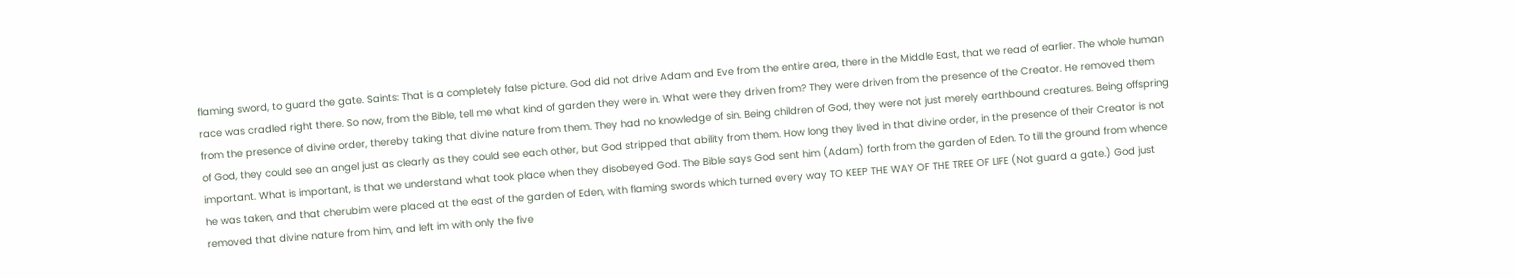flaming sword, to guard the gate. Saints: That is a completely false picture. God did not drive Adam and Eve from the entire area, there in the Middle East, that we read of earlier. The whole human race was cradled right there. So now, from the Bible, tell me what kind of garden they were in. What were they driven from? They were driven from the presence of the Creator. He removed them from the presence of divine order, thereby taking that divine nature from them. They had no knowledge of sin. Being children of God, they were not just merely earthbound creatures. Being offspring of God, they could see an angel just as clearly as they could see each other, but God stripped that ability from them. How long they lived in that divine order, in the presence of their Creator is not important. What is important, is that we understand what took place when they disobeyed God. The Bible says God sent him (Adam) forth from the garden of Eden. To till the ground from whence he was taken, and that cherubim were placed at the east of the garden of Eden, with flaming swords which turned every way TO KEEP THE WAY OF THE TREE OF LIFE (Not guard a gate.) God just removed that divine nature from him, and left im with only the five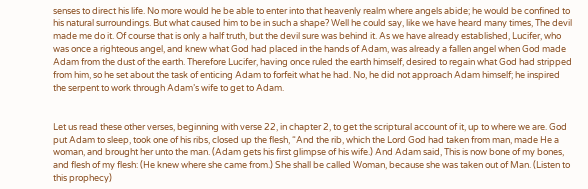senses to direct his life. No more would he be able to enter into that heavenly realm where angels abide; he would be confined to his natural surroundings. But what caused him to be in such a shape? Well he could say, like we have heard many times, The devil made me do it. Of course that is only a half truth, but the devil sure was behind it. As we have already established, Lucifer, who was once a righteous angel, and knew what God had placed in the hands of Adam, was already a fallen angel when God made Adam from the dust of the earth. Therefore Lucifer, having once ruled the earth himself, desired to regain what God had stripped from him, so he set about the task of enticing Adam to forfeit what he had. No, he did not approach Adam himself; he inspired the serpent to work through Adam’s wife to get to Adam.


Let us read these other verses, beginning with verse 22, in chapter 2, to get the scriptural account of it, up to where we are. God put Adam to sleep, took one of his ribs, closed up the flesh, “And the rib, which the Lord God had taken from man, made He a woman, and brought her unto the man. (Adam gets his first glimpse of his wife.) And Adam said, This is now bone of my bones, and flesh of my flesh: (He knew where she came from.) She shall be called Woman, because she was taken out of Man. (Listen to this prophecy)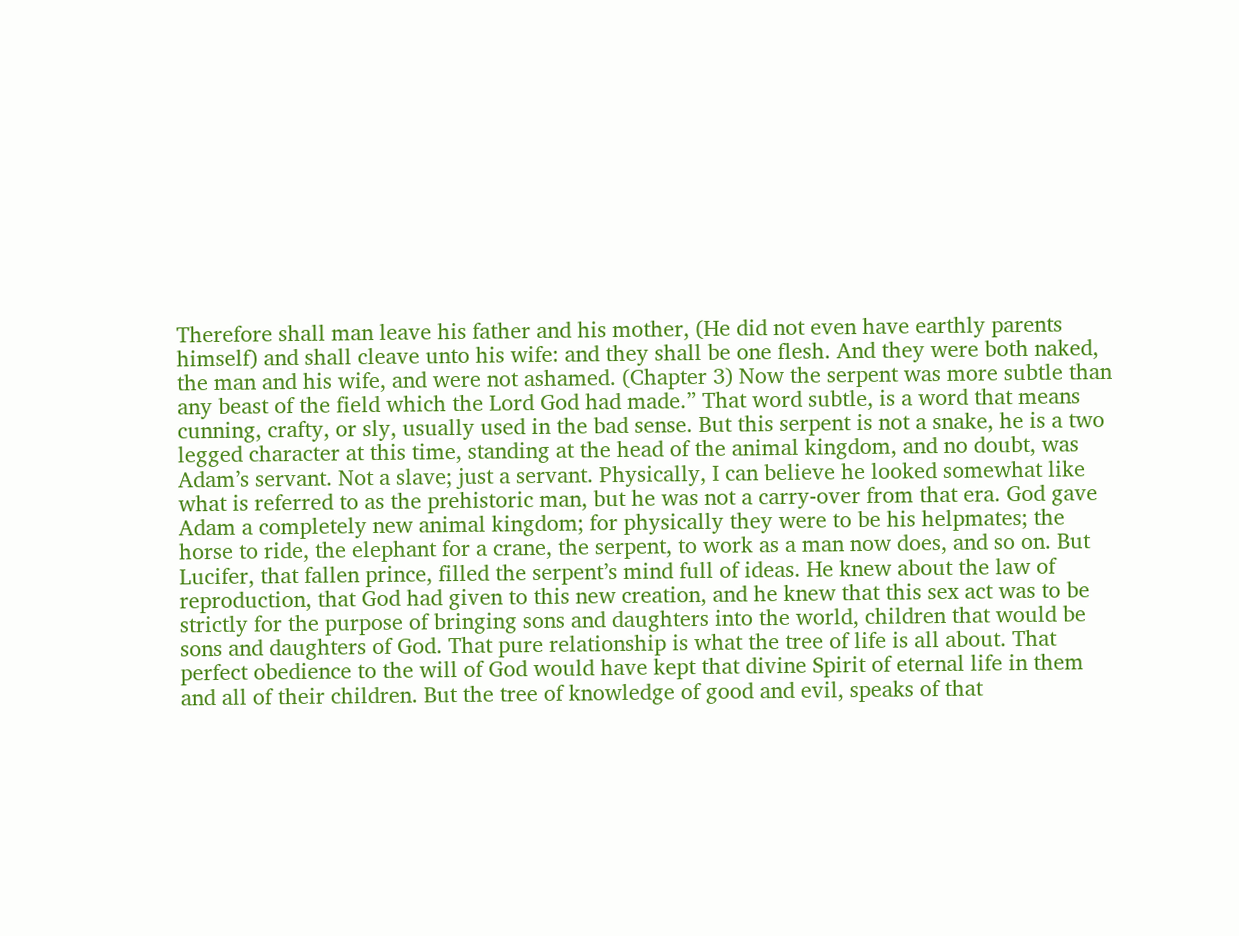Therefore shall man leave his father and his mother, (He did not even have earthly parents himself) and shall cleave unto his wife: and they shall be one flesh. And they were both naked, the man and his wife, and were not ashamed. (Chapter 3) Now the serpent was more subtle than any beast of the field which the Lord God had made.” That word subtle, is a word that means cunning, crafty, or sly, usually used in the bad sense. But this serpent is not a snake, he is a two legged character at this time, standing at the head of the animal kingdom, and no doubt, was Adam’s servant. Not a slave; just a servant. Physically, I can believe he looked somewhat like what is referred to as the prehistoric man, but he was not a carry-over from that era. God gave Adam a completely new animal kingdom; for physically they were to be his helpmates; the horse to ride, the elephant for a crane, the serpent, to work as a man now does, and so on. But Lucifer, that fallen prince, filled the serpent’s mind full of ideas. He knew about the law of reproduction, that God had given to this new creation, and he knew that this sex act was to be strictly for the purpose of bringing sons and daughters into the world, children that would be sons and daughters of God. That pure relationship is what the tree of life is all about. That perfect obedience to the will of God would have kept that divine Spirit of eternal life in them and all of their children. But the tree of knowledge of good and evil, speaks of that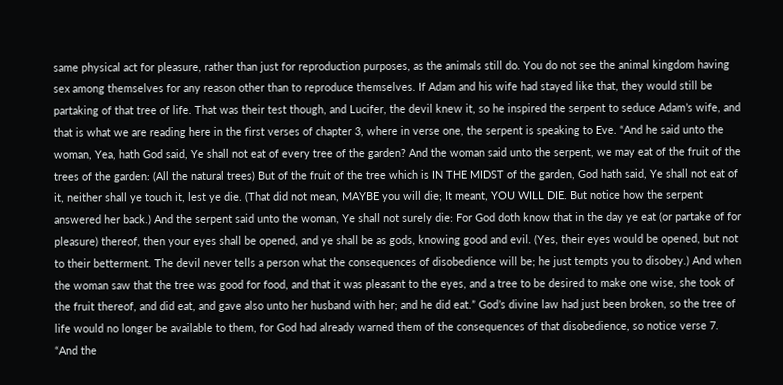same physical act for pleasure, rather than just for reproduction purposes, as the animals still do. You do not see the animal kingdom having sex among themselves for any reason other than to reproduce themselves. If Adam and his wife had stayed like that, they would still be partaking of that tree of life. That was their test though, and Lucifer, the devil knew it, so he inspired the serpent to seduce Adam’s wife, and that is what we are reading here in the first verses of chapter 3, where in verse one, the serpent is speaking to Eve. “And he said unto the woman, Yea, hath God said, Ye shall not eat of every tree of the garden? And the woman said unto the serpent, we may eat of the fruit of the trees of the garden: (All the natural trees) But of the fruit of the tree which is IN THE MIDST of the garden, God hath said, Ye shall not eat of it, neither shall ye touch it, lest ye die. (That did not mean, MAYBE you will die; It meant, YOU WILL DIE. But notice how the serpent answered her back.) And the serpent said unto the woman, Ye shall not surely die: For God doth know that in the day ye eat (or partake of for pleasure) thereof, then your eyes shall be opened, and ye shall be as gods, knowing good and evil. (Yes, their eyes would be opened, but not to their betterment. The devil never tells a person what the consequences of disobedience will be; he just tempts you to disobey.) And when the woman saw that the tree was good for food, and that it was pleasant to the eyes, and a tree to be desired to make one wise, she took of the fruit thereof, and did eat, and gave also unto her husband with her; and he did eat.” God’s divine law had just been broken, so the tree of life would no longer be available to them, for God had already warned them of the consequences of that disobedience, so notice verse 7. “And the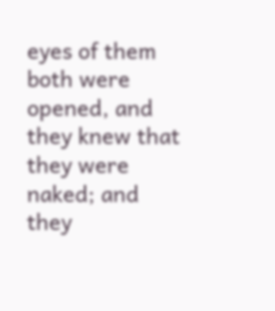eyes of them both were opened, and they knew that they were naked; and they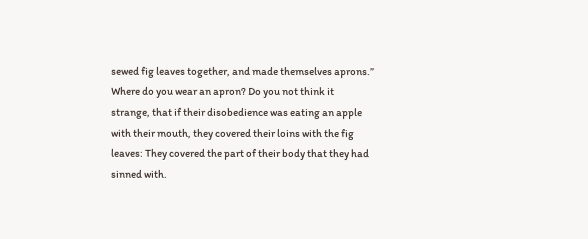sewed fig leaves together, and made themselves aprons.” Where do you wear an apron? Do you not think it strange, that if their disobedience was eating an apple with their mouth, they covered their loins with the fig leaves: They covered the part of their body that they had sinned with.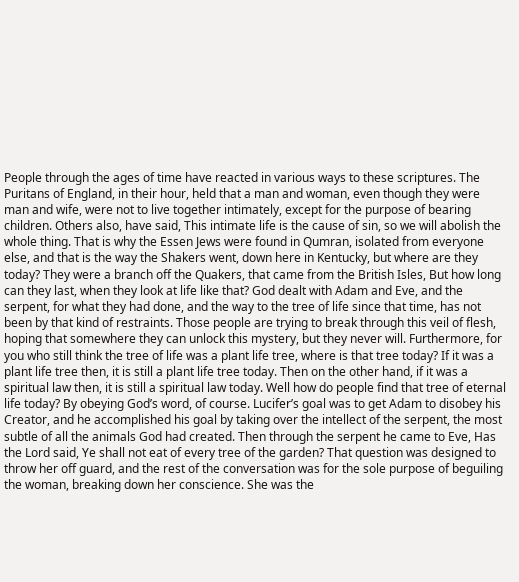People through the ages of time have reacted in various ways to these scriptures. The Puritans of England, in their hour, held that a man and woman, even though they were man and wife, were not to live together intimately, except for the purpose of bearing children. Others also, have said, This intimate life is the cause of sin, so we will abolish the whole thing. That is why the Essen Jews were found in Qumran, isolated from everyone else, and that is the way the Shakers went, down here in Kentucky, but where are they today? They were a branch off the Quakers, that came from the British Isles, But how long can they last, when they look at life like that? God dealt with Adam and Eve, and the serpent, for what they had done, and the way to the tree of life since that time, has not been by that kind of restraints. Those people are trying to break through this veil of flesh, hoping that somewhere they can unlock this mystery, but they never will. Furthermore, for you who still think the tree of life was a plant life tree, where is that tree today? If it was a plant life tree then, it is still a plant life tree today. Then on the other hand, if it was a spiritual law then, it is still a spiritual law today. Well how do people find that tree of eternal life today? By obeying God’s word, of course. Lucifer’s goal was to get Adam to disobey his Creator, and he accomplished his goal by taking over the intellect of the serpent, the most subtle of all the animals God had created. Then through the serpent he came to Eve, Has the Lord said, Ye shall not eat of every tree of the garden? That question was designed to throw her off guard, and the rest of the conversation was for the sole purpose of beguiling the woman, breaking down her conscience. She was the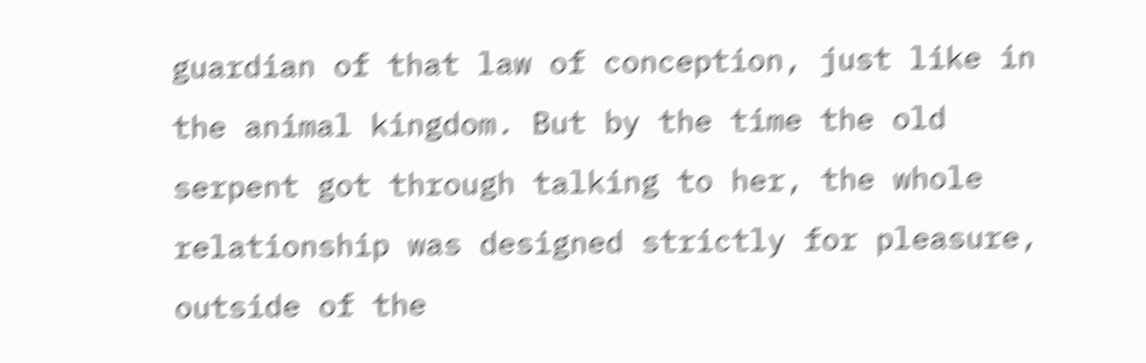guardian of that law of conception, just like in the animal kingdom. But by the time the old serpent got through talking to her, the whole relationship was designed strictly for pleasure, outside of the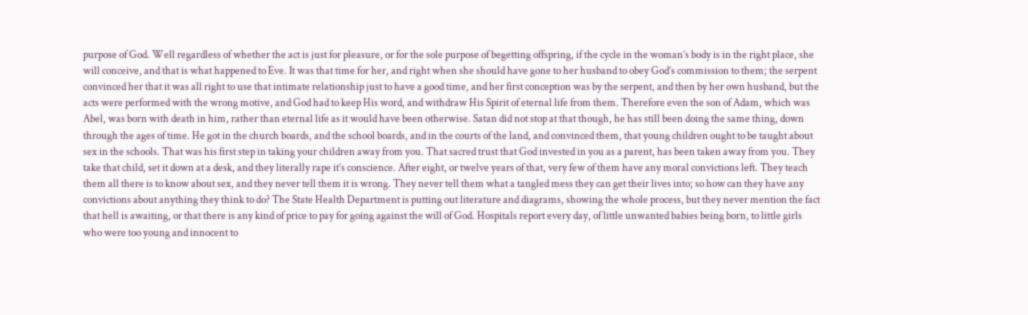purpose of God. Well regardless of whether the act is just for pleasure, or for the sole purpose of begetting offspring, if the cycle in the woman’s body is in the right place, she will conceive, and that is what happened to Eve. It was that time for her, and right when she should have gone to her husband to obey God’s commission to them; the serpent convinced her that it was all right to use that intimate relationship just to have a good time, and her first conception was by the serpent, and then by her own husband, but the acts were performed with the wrong motive, and God had to keep His word, and withdraw His Spirit of eternal life from them. Therefore even the son of Adam, which was Abel, was born with death in him, rather than eternal life as it would have been otherwise. Satan did not stop at that though, he has still been doing the same thing, down through the ages of time. He got in the church boards, and the school boards, and in the courts of the land, and convinced them, that young children ought to be taught about sex in the schools. That was his first step in taking your children away from you. That sacred trust that God invested in you as a parent, has been taken away from you. They take that child, set it down at a desk, and they literally rape it’s conscience. After eight, or twelve years of that, very few of them have any moral convictions left. They teach them all there is to know about sex, and they never tell them it is wrong. They never tell them what a tangled mess they can get their lives into; so how can they have any convictions about anything they think to do? The State Health Department is putting out literature and diagrams, showing the whole process, but they never mention the fact that hell is awaiting, or that there is any kind of price to pay for going against the will of God. Hospitals report every day, of little unwanted babies being born, to little girls who were too young and innocent to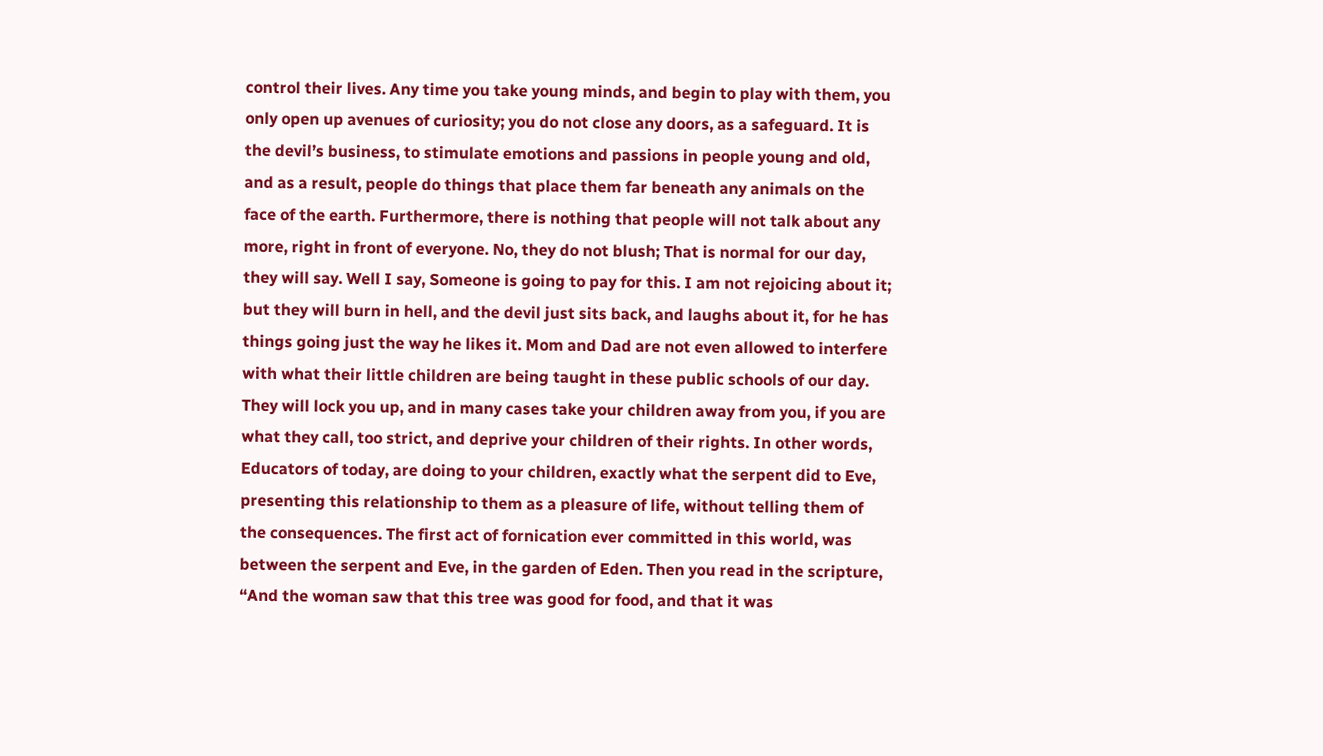control their lives. Any time you take young minds, and begin to play with them, you only open up avenues of curiosity; you do not close any doors, as a safeguard. It is the devil’s business, to stimulate emotions and passions in people young and old, and as a result, people do things that place them far beneath any animals on the face of the earth. Furthermore, there is nothing that people will not talk about any more, right in front of everyone. No, they do not blush; That is normal for our day, they will say. Well I say, Someone is going to pay for this. I am not rejoicing about it; but they will burn in hell, and the devil just sits back, and laughs about it, for he has things going just the way he likes it. Mom and Dad are not even allowed to interfere with what their little children are being taught in these public schools of our day. They will lock you up, and in many cases take your children away from you, if you are what they call, too strict, and deprive your children of their rights. In other words, Educators of today, are doing to your children, exactly what the serpent did to Eve, presenting this relationship to them as a pleasure of life, without telling them of the consequences. The first act of fornication ever committed in this world, was between the serpent and Eve, in the garden of Eden. Then you read in the scripture, “And the woman saw that this tree was good for food, and that it was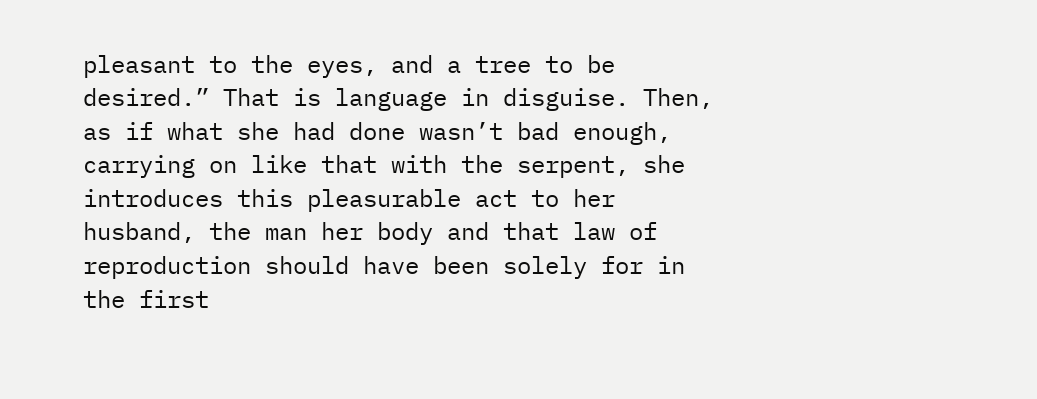pleasant to the eyes, and a tree to be desired.” That is language in disguise. Then, as if what she had done wasn’t bad enough, carrying on like that with the serpent, she introduces this pleasurable act to her husband, the man her body and that law of reproduction should have been solely for in the first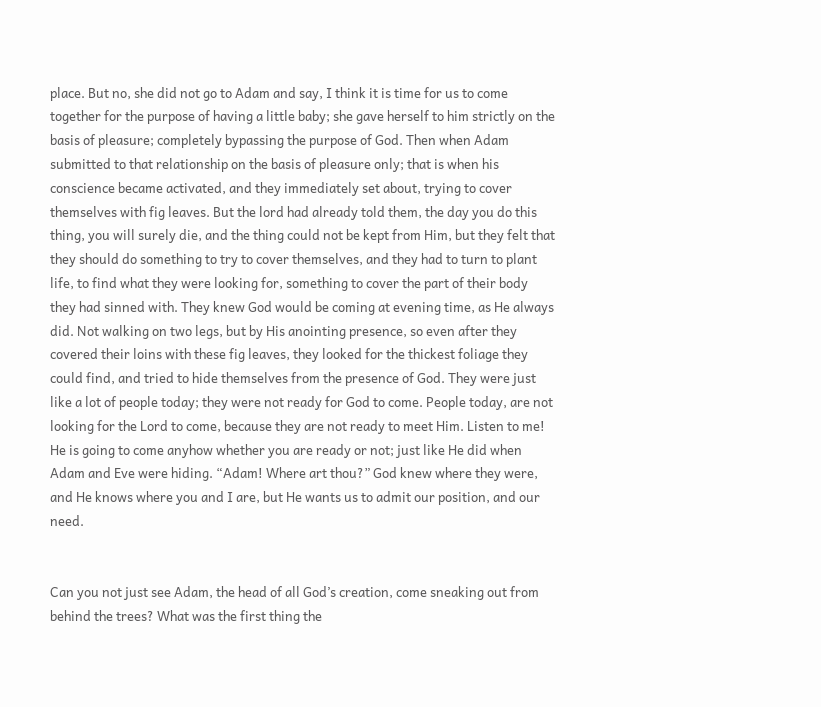place. But no, she did not go to Adam and say, I think it is time for us to come together for the purpose of having a little baby; she gave herself to him strictly on the basis of pleasure; completely bypassing the purpose of God. Then when Adam submitted to that relationship on the basis of pleasure only; that is when his conscience became activated, and they immediately set about, trying to cover themselves with fig leaves. But the lord had already told them, the day you do this thing, you will surely die, and the thing could not be kept from Him, but they felt that they should do something to try to cover themselves, and they had to turn to plant life, to find what they were looking for, something to cover the part of their body they had sinned with. They knew God would be coming at evening time, as He always did. Not walking on two legs, but by His anointing presence, so even after they covered their loins with these fig leaves, they looked for the thickest foliage they could find, and tried to hide themselves from the presence of God. They were just like a lot of people today; they were not ready for God to come. People today, are not looking for the Lord to come, because they are not ready to meet Him. Listen to me! He is going to come anyhow whether you are ready or not; just like He did when Adam and Eve were hiding. “Adam! Where art thou?” God knew where they were, and He knows where you and I are, but He wants us to admit our position, and our need.


Can you not just see Adam, the head of all God’s creation, come sneaking out from behind the trees? What was the first thing the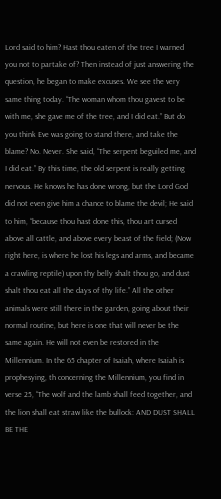Lord said to him? Hast thou eaten of the tree I warned you not to partake of? Then instead of just answering the question, he began to make excuses. We see the very same thing today. “The woman whom thou gavest to be with me, she gave me of the tree, and I did eat.” But do you think Eve was going to stand there, and take the blame? No. Never. She said, “The serpent beguiled me, and I did eat.” By this time, the old serpent is really getting nervous. He knows he has done wrong, but the Lord God did not even give him a chance to blame the devil; He said to him, “because thou hast done this, thou art cursed above all cattle, and above every beast of the field; (Now right here, is where he lost his legs and arms, and became a crawling reptile) upon thy belly shalt thou go, and dust shalt thou eat all the days of thy life.” All the other animals were still there in the garden, going about their normal routine, but here is one that will never be the same again. He will not even be restored in the Millennium. In the 65 chapter of Isaiah, where Isaiah is prophesying, th concerning the Millennium, you find in verse 25, “The wolf and the lamb shall feed together, and the lion shall eat straw like the bullock: AND DUST SHALL BE THE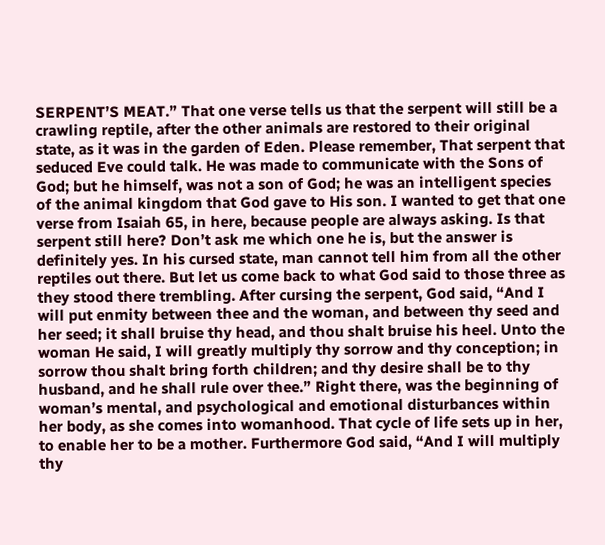SERPENT’S MEAT.” That one verse tells us that the serpent will still be a crawling reptile, after the other animals are restored to their original state, as it was in the garden of Eden. Please remember, That serpent that seduced Eve could talk. He was made to communicate with the Sons of God; but he himself, was not a son of God; he was an intelligent species of the animal kingdom that God gave to His son. I wanted to get that one verse from Isaiah 65, in here, because people are always asking. Is that serpent still here? Don’t ask me which one he is, but the answer is definitely yes. In his cursed state, man cannot tell him from all the other reptiles out there. But let us come back to what God said to those three as they stood there trembling. After cursing the serpent, God said, “And I will put enmity between thee and the woman, and between thy seed and her seed; it shall bruise thy head, and thou shalt bruise his heel. Unto the woman He said, I will greatly multiply thy sorrow and thy conception; in sorrow thou shalt bring forth children; and thy desire shall be to thy husband, and he shall rule over thee.” Right there, was the beginning of woman’s mental, and psychological and emotional disturbances within her body, as she comes into womanhood. That cycle of life sets up in her, to enable her to be a mother. Furthermore God said, “And I will multiply thy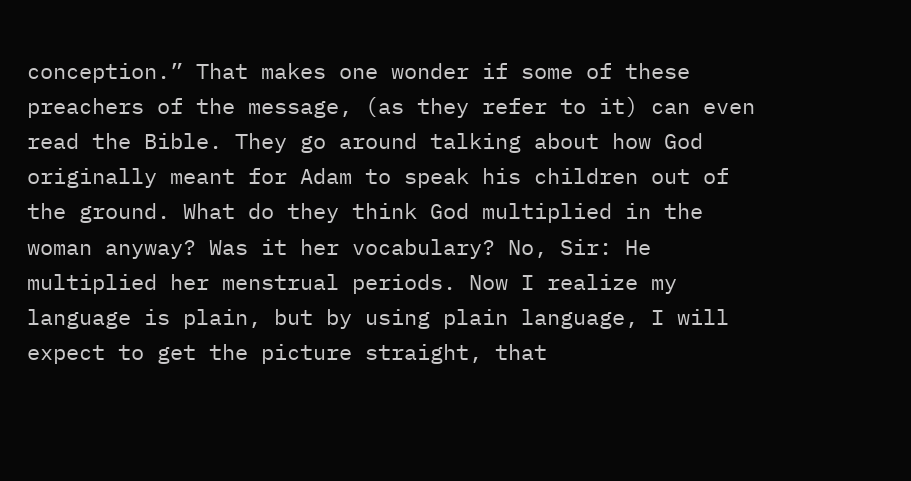conception.” That makes one wonder if some of these preachers of the message, (as they refer to it) can even read the Bible. They go around talking about how God originally meant for Adam to speak his children out of the ground. What do they think God multiplied in the woman anyway? Was it her vocabulary? No, Sir: He multiplied her menstrual periods. Now I realize my language is plain, but by using plain language, I will expect to get the picture straight, that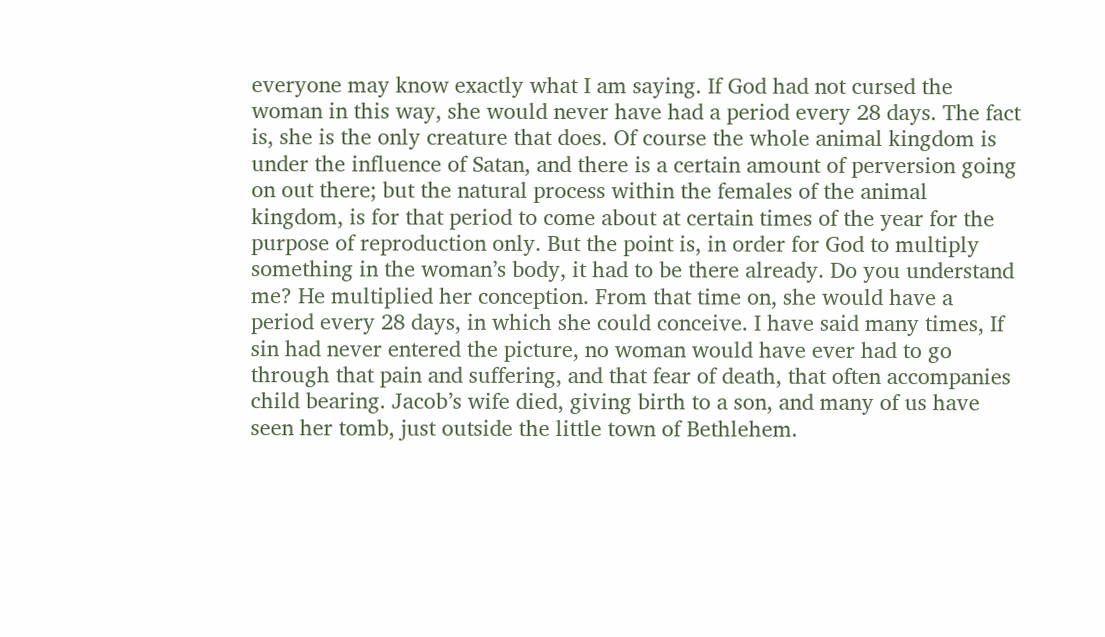everyone may know exactly what I am saying. If God had not cursed the woman in this way, she would never have had a period every 28 days. The fact is, she is the only creature that does. Of course the whole animal kingdom is under the influence of Satan, and there is a certain amount of perversion going on out there; but the natural process within the females of the animal kingdom, is for that period to come about at certain times of the year for the purpose of reproduction only. But the point is, in order for God to multiply something in the woman’s body, it had to be there already. Do you understand me? He multiplied her conception. From that time on, she would have a period every 28 days, in which she could conceive. I have said many times, If sin had never entered the picture, no woman would have ever had to go through that pain and suffering, and that fear of death, that often accompanies child bearing. Jacob’s wife died, giving birth to a son, and many of us have seen her tomb, just outside the little town of Bethlehem.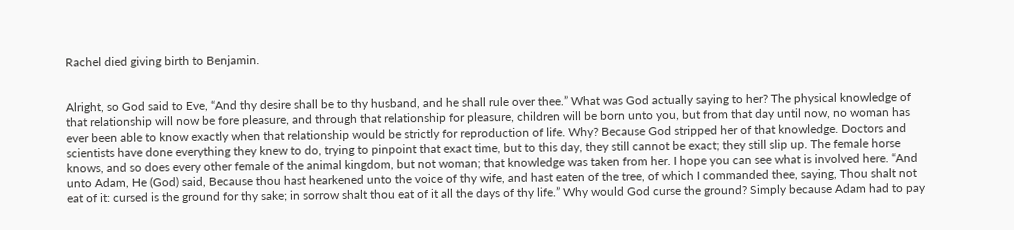Rachel died giving birth to Benjamin.


Alright, so God said to Eve, “And thy desire shall be to thy husband, and he shall rule over thee.” What was God actually saying to her? The physical knowledge of that relationship will now be fore pleasure, and through that relationship for pleasure, children will be born unto you, but from that day until now, no woman has ever been able to know exactly when that relationship would be strictly for reproduction of life. Why? Because God stripped her of that knowledge. Doctors and scientists have done everything they knew to do, trying to pinpoint that exact time, but to this day, they still cannot be exact; they still slip up. The female horse knows, and so does every other female of the animal kingdom, but not woman; that knowledge was taken from her. I hope you can see what is involved here. “And unto Adam, He (God) said, Because thou hast hearkened unto the voice of thy wife, and hast eaten of the tree, of which I commanded thee, saying, Thou shalt not eat of it: cursed is the ground for thy sake; in sorrow shalt thou eat of it all the days of thy life.” Why would God curse the ground? Simply because Adam had to pay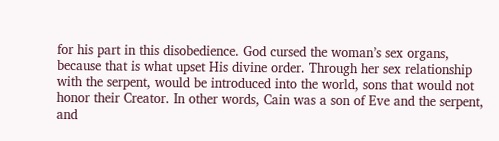for his part in this disobedience. God cursed the woman’s sex organs, because that is what upset His divine order. Through her sex relationship with the serpent, would be introduced into the world, sons that would not honor their Creator. In other words, Cain was a son of Eve and the serpent, and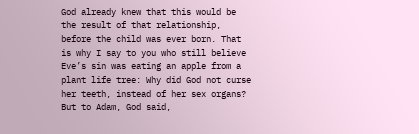God already knew that this would be the result of that relationship, before the child was ever born. That is why I say to you who still believe Eve’s sin was eating an apple from a plant life tree: Why did God not curse her teeth, instead of her sex organs? But to Adam, God said,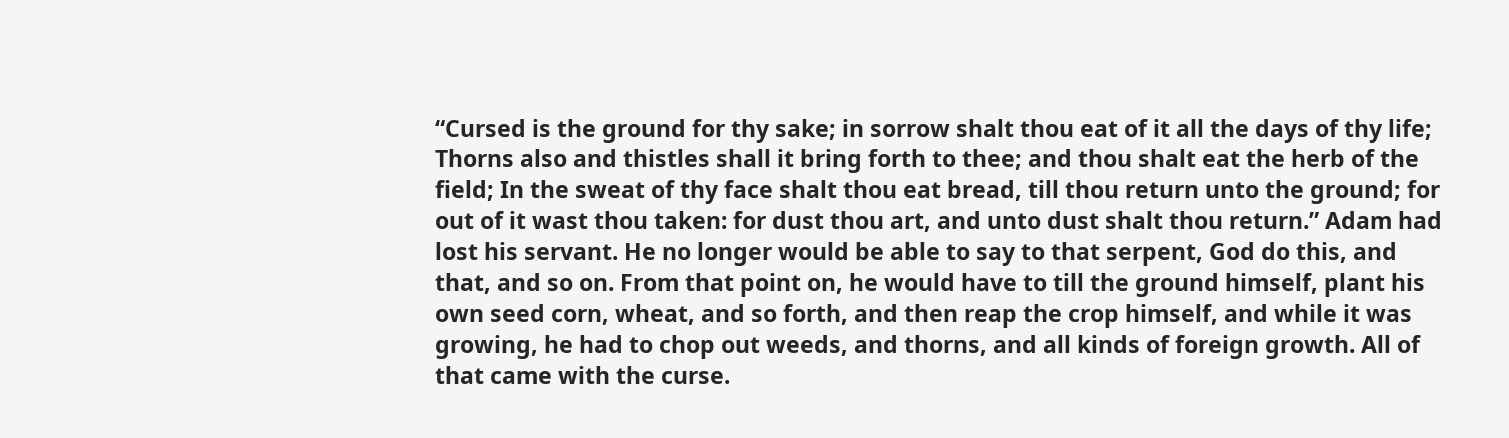“Cursed is the ground for thy sake; in sorrow shalt thou eat of it all the days of thy life; Thorns also and thistles shall it bring forth to thee; and thou shalt eat the herb of the field; In the sweat of thy face shalt thou eat bread, till thou return unto the ground; for out of it wast thou taken: for dust thou art, and unto dust shalt thou return.” Adam had lost his servant. He no longer would be able to say to that serpent, God do this, and that, and so on. From that point on, he would have to till the ground himself, plant his own seed corn, wheat, and so forth, and then reap the crop himself, and while it was growing, he had to chop out weeds, and thorns, and all kinds of foreign growth. All of that came with the curse.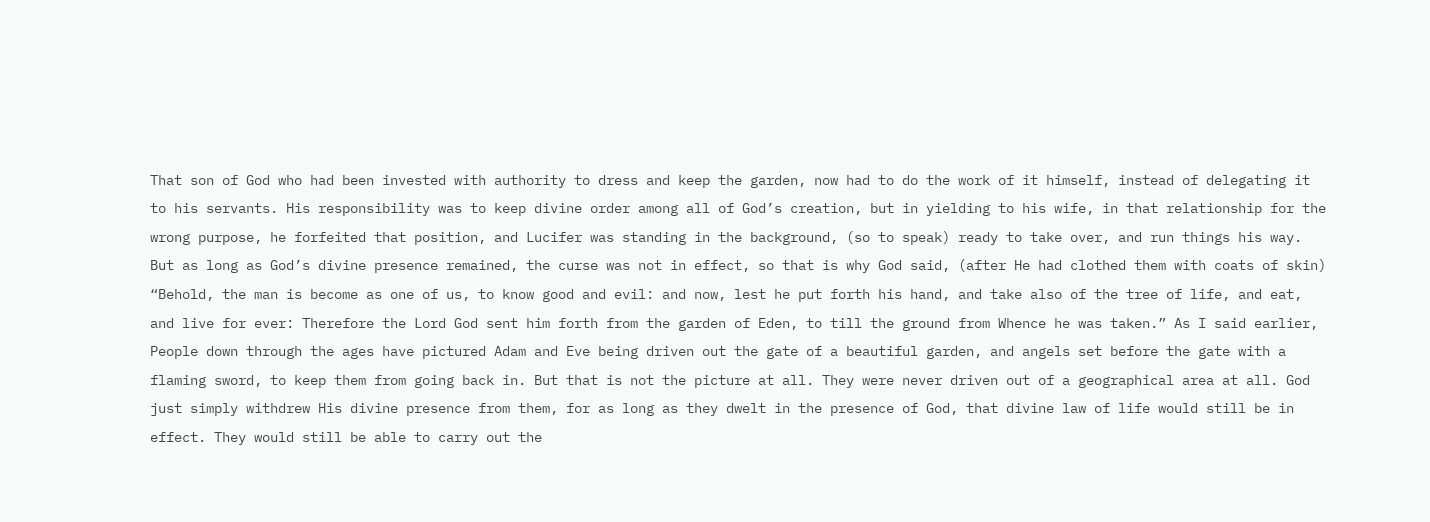That son of God who had been invested with authority to dress and keep the garden, now had to do the work of it himself, instead of delegating it to his servants. His responsibility was to keep divine order among all of God’s creation, but in yielding to his wife, in that relationship for the wrong purpose, he forfeited that position, and Lucifer was standing in the background, (so to speak) ready to take over, and run things his way. But as long as God’s divine presence remained, the curse was not in effect, so that is why God said, (after He had clothed them with coats of skin) “Behold, the man is become as one of us, to know good and evil: and now, lest he put forth his hand, and take also of the tree of life, and eat, and live for ever: Therefore the Lord God sent him forth from the garden of Eden, to till the ground from Whence he was taken.” As I said earlier, People down through the ages have pictured Adam and Eve being driven out the gate of a beautiful garden, and angels set before the gate with a flaming sword, to keep them from going back in. But that is not the picture at all. They were never driven out of a geographical area at all. God just simply withdrew His divine presence from them, for as long as they dwelt in the presence of God, that divine law of life would still be in effect. They would still be able to carry out the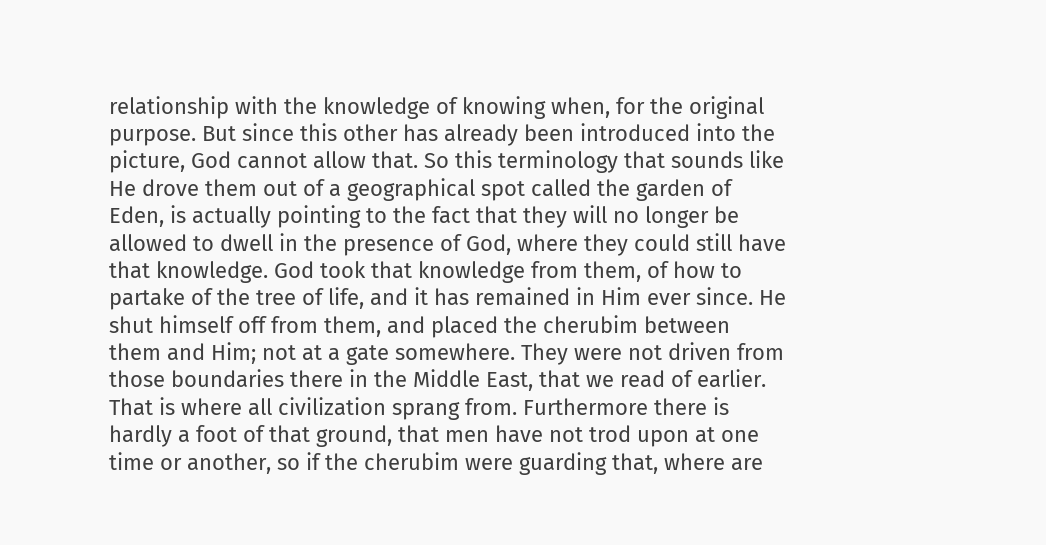relationship with the knowledge of knowing when, for the original purpose. But since this other has already been introduced into the picture, God cannot allow that. So this terminology that sounds like He drove them out of a geographical spot called the garden of Eden, is actually pointing to the fact that they will no longer be allowed to dwell in the presence of God, where they could still have that knowledge. God took that knowledge from them, of how to partake of the tree of life, and it has remained in Him ever since. He shut himself off from them, and placed the cherubim between them and Him; not at a gate somewhere. They were not driven from those boundaries there in the Middle East, that we read of earlier. That is where all civilization sprang from. Furthermore there is hardly a foot of that ground, that men have not trod upon at one time or another, so if the cherubim were guarding that, where are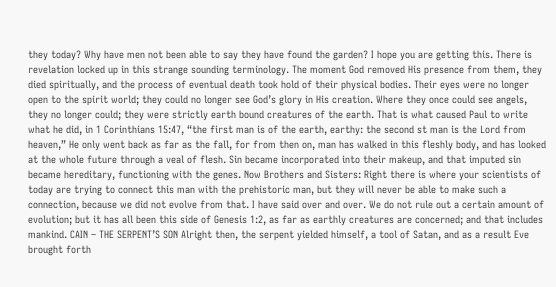they today? Why have men not been able to say they have found the garden? I hope you are getting this. There is revelation locked up in this strange sounding terminology. The moment God removed His presence from them, they died spiritually, and the process of eventual death took hold of their physical bodies. Their eyes were no longer open to the spirit world; they could no longer see God’s glory in His creation. Where they once could see angels, they no longer could; they were strictly earth bound creatures of the earth. That is what caused Paul to write what he did, in 1 Corinthians 15:47, “the first man is of the earth, earthy: the second st man is the Lord from heaven,” He only went back as far as the fall, for from then on, man has walked in this fleshly body, and has looked at the whole future through a veal of flesh. Sin became incorporated into their makeup, and that imputed sin became hereditary, functioning with the genes. Now Brothers and Sisters: Right there is where your scientists of today are trying to connect this man with the prehistoric man, but they will never be able to make such a connection, because we did not evolve from that. I have said over and over. We do not rule out a certain amount of evolution; but it has all been this side of Genesis 1:2, as far as earthly creatures are concerned; and that includes mankind. CAIN – THE SERPENT’S SON Alright then, the serpent yielded himself, a tool of Satan, and as a result Eve brought forth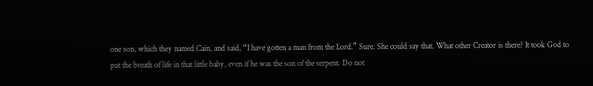one son, which they named Cain, and said, “I have gotten a man from the Lord.” Sure. She could say that. What other Creator is there? It took God to put the breath of life in that little baby, even if he was the son of the serpent. Do not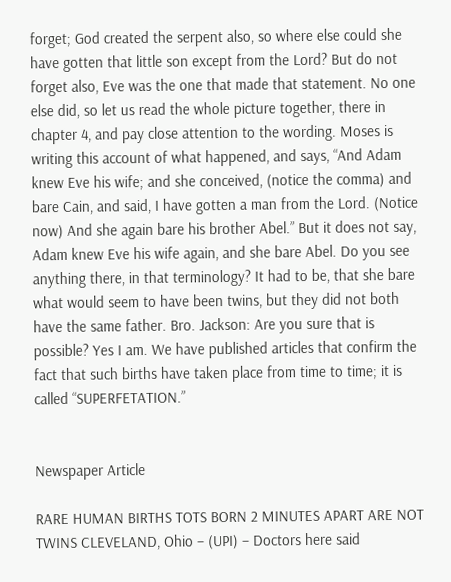forget; God created the serpent also, so where else could she have gotten that little son except from the Lord? But do not forget also, Eve was the one that made that statement. No one else did, so let us read the whole picture together, there in chapter 4, and pay close attention to the wording. Moses is writing this account of what happened, and says, “And Adam knew Eve his wife; and she conceived, (notice the comma) and bare Cain, and said, I have gotten a man from the Lord. (Notice now) And she again bare his brother Abel.” But it does not say, Adam knew Eve his wife again, and she bare Abel. Do you see anything there, in that terminology? It had to be, that she bare what would seem to have been twins, but they did not both have the same father. Bro. Jackson: Are you sure that is possible? Yes I am. We have published articles that confirm the fact that such births have taken place from time to time; it is called “SUPERFETATION.”


Newspaper Article

RARE HUMAN BIRTHS TOTS BORN 2 MINUTES APART ARE NOT TWINS CLEVELAND, Ohio – (UPI) – Doctors here said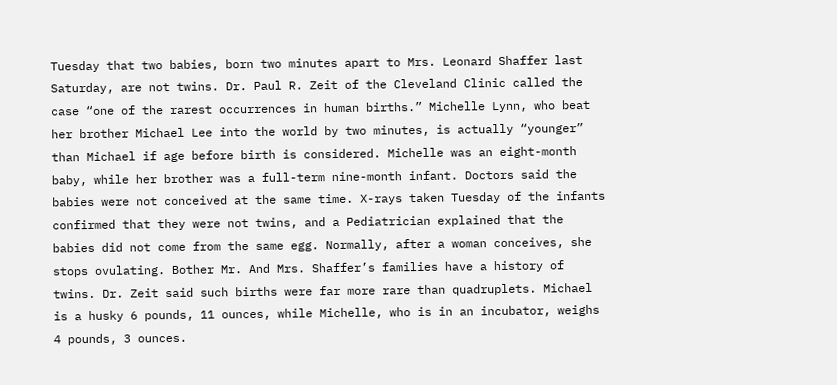Tuesday that two babies, born two minutes apart to Mrs. Leonard Shaffer last Saturday, are not twins. Dr. Paul R. Zeit of the Cleveland Clinic called the case “one of the rarest occurrences in human births.” Michelle Lynn, who beat her brother Michael Lee into the world by two minutes, is actually “younger” than Michael if age before birth is considered. Michelle was an eight-month baby, while her brother was a full-term nine-month infant. Doctors said the babies were not conceived at the same time. X-rays taken Tuesday of the infants confirmed that they were not twins, and a Pediatrician explained that the babies did not come from the same egg. Normally, after a woman conceives, she stops ovulating. Bother Mr. And Mrs. Shaffer’s families have a history of twins. Dr. Zeit said such births were far more rare than quadruplets. Michael is a husky 6 pounds, 11 ounces, while Michelle, who is in an incubator, weighs 4 pounds, 3 ounces.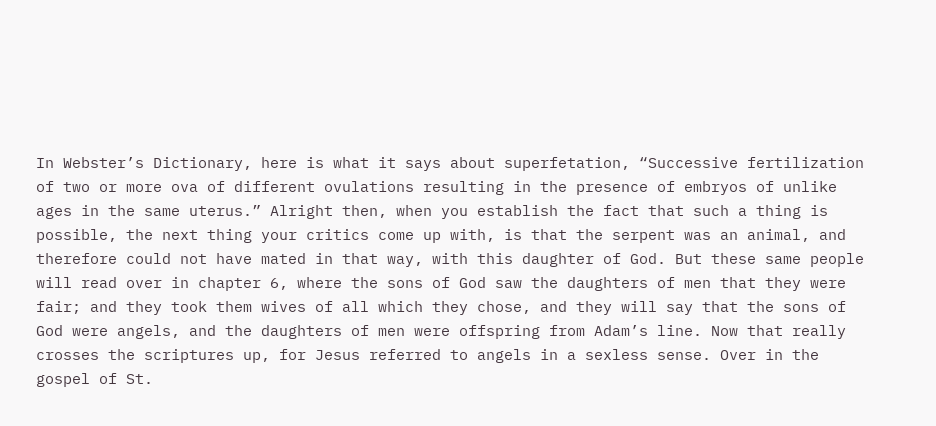In Webster’s Dictionary, here is what it says about superfetation, “Successive fertilization of two or more ova of different ovulations resulting in the presence of embryos of unlike ages in the same uterus.” Alright then, when you establish the fact that such a thing is possible, the next thing your critics come up with, is that the serpent was an animal, and therefore could not have mated in that way, with this daughter of God. But these same people will read over in chapter 6, where the sons of God saw the daughters of men that they were fair; and they took them wives of all which they chose, and they will say that the sons of God were angels, and the daughters of men were offspring from Adam’s line. Now that really crosses the scriptures up, for Jesus referred to angels in a sexless sense. Over in the gospel of St.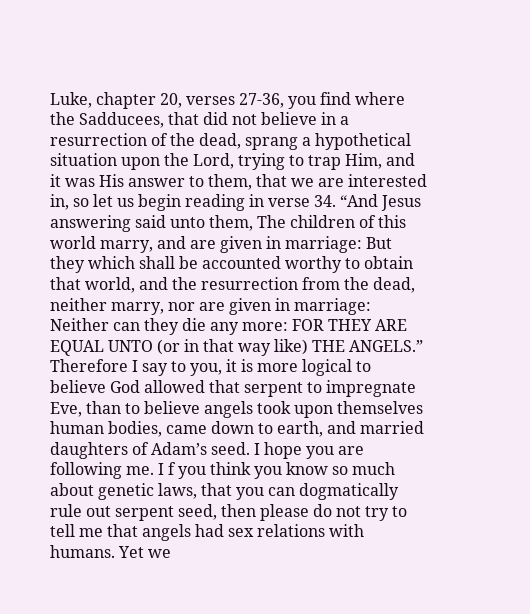Luke, chapter 20, verses 27-36, you find where the Sadducees, that did not believe in a resurrection of the dead, sprang a hypothetical situation upon the Lord, trying to trap Him, and it was His answer to them, that we are interested in, so let us begin reading in verse 34. “And Jesus answering said unto them, The children of this world marry, and are given in marriage: But they which shall be accounted worthy to obtain that world, and the resurrection from the dead, neither marry, nor are given in marriage: Neither can they die any more: FOR THEY ARE EQUAL UNTO (or in that way like) THE ANGELS.” Therefore I say to you, it is more logical to believe God allowed that serpent to impregnate Eve, than to believe angels took upon themselves human bodies, came down to earth, and married daughters of Adam’s seed. I hope you are following me. I f you think you know so much about genetic laws, that you can dogmatically rule out serpent seed, then please do not try to tell me that angels had sex relations with humans. Yet we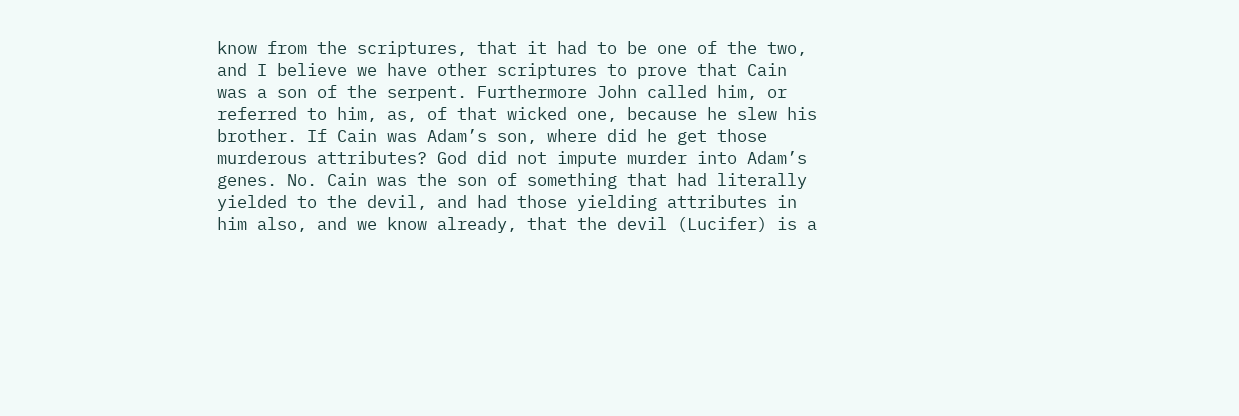know from the scriptures, that it had to be one of the two, and I believe we have other scriptures to prove that Cain was a son of the serpent. Furthermore John called him, or referred to him, as, of that wicked one, because he slew his brother. If Cain was Adam’s son, where did he get those murderous attributes? God did not impute murder into Adam’s genes. No. Cain was the son of something that had literally yielded to the devil, and had those yielding attributes in him also, and we know already, that the devil (Lucifer) is a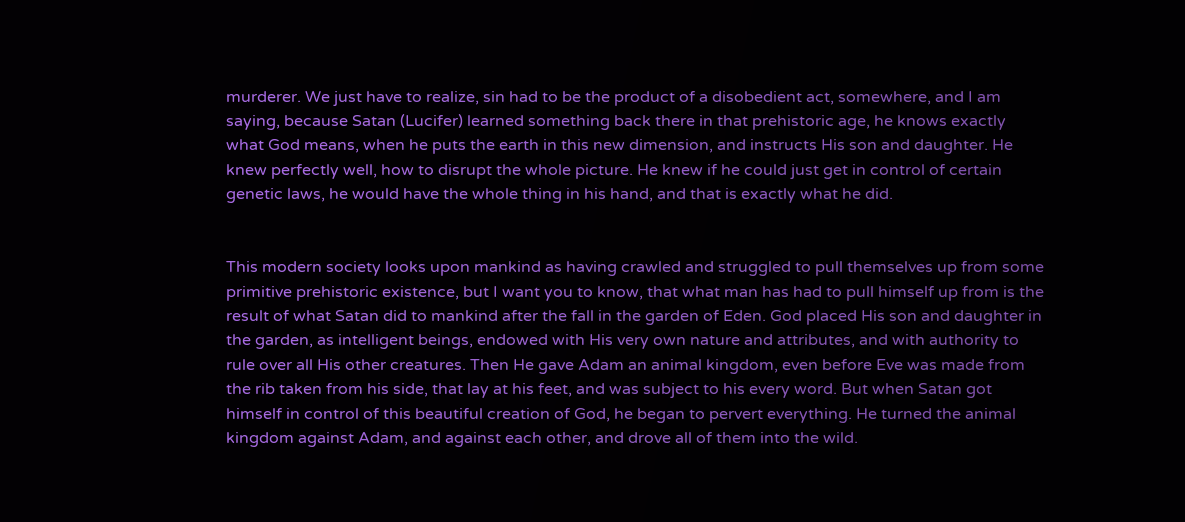murderer. We just have to realize, sin had to be the product of a disobedient act, somewhere, and I am saying, because Satan (Lucifer) learned something back there in that prehistoric age, he knows exactly what God means, when he puts the earth in this new dimension, and instructs His son and daughter. He knew perfectly well, how to disrupt the whole picture. He knew if he could just get in control of certain genetic laws, he would have the whole thing in his hand, and that is exactly what he did.


This modern society looks upon mankind as having crawled and struggled to pull themselves up from some primitive prehistoric existence, but I want you to know, that what man has had to pull himself up from is the result of what Satan did to mankind after the fall in the garden of Eden. God placed His son and daughter in the garden, as intelligent beings, endowed with His very own nature and attributes, and with authority to rule over all His other creatures. Then He gave Adam an animal kingdom, even before Eve was made from the rib taken from his side, that lay at his feet, and was subject to his every word. But when Satan got himself in control of this beautiful creation of God, he began to pervert everything. He turned the animal kingdom against Adam, and against each other, and drove all of them into the wild.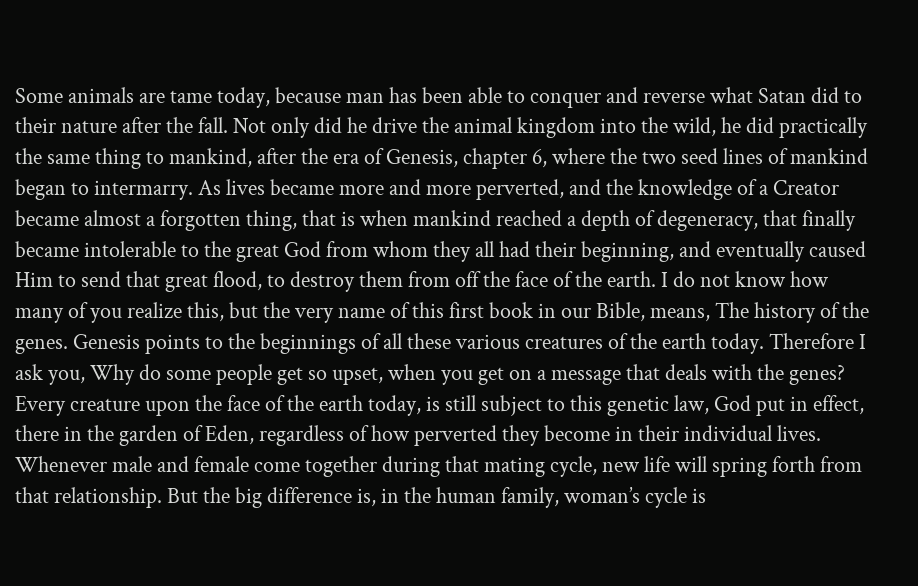Some animals are tame today, because man has been able to conquer and reverse what Satan did to their nature after the fall. Not only did he drive the animal kingdom into the wild, he did practically the same thing to mankind, after the era of Genesis, chapter 6, where the two seed lines of mankind began to intermarry. As lives became more and more perverted, and the knowledge of a Creator became almost a forgotten thing, that is when mankind reached a depth of degeneracy, that finally became intolerable to the great God from whom they all had their beginning, and eventually caused Him to send that great flood, to destroy them from off the face of the earth. I do not know how many of you realize this, but the very name of this first book in our Bible, means, The history of the genes. Genesis points to the beginnings of all these various creatures of the earth today. Therefore I ask you, Why do some people get so upset, when you get on a message that deals with the genes? Every creature upon the face of the earth today, is still subject to this genetic law, God put in effect, there in the garden of Eden, regardless of how perverted they become in their individual lives. Whenever male and female come together during that mating cycle, new life will spring forth from that relationship. But the big difference is, in the human family, woman’s cycle is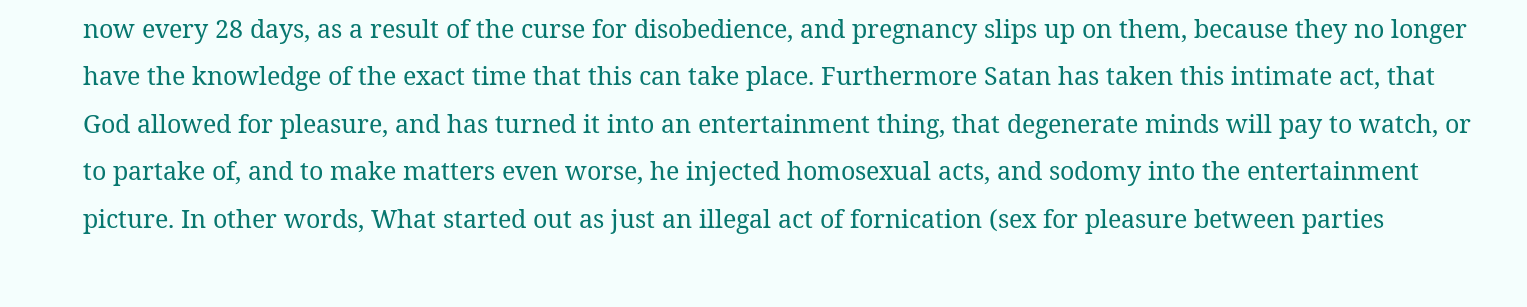now every 28 days, as a result of the curse for disobedience, and pregnancy slips up on them, because they no longer have the knowledge of the exact time that this can take place. Furthermore Satan has taken this intimate act, that God allowed for pleasure, and has turned it into an entertainment thing, that degenerate minds will pay to watch, or to partake of, and to make matters even worse, he injected homosexual acts, and sodomy into the entertainment picture. In other words, What started out as just an illegal act of fornication (sex for pleasure between parties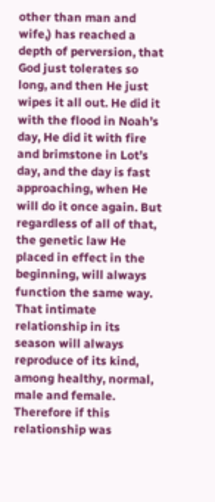other than man and wife,) has reached a depth of perversion, that God just tolerates so long, and then He just wipes it all out. He did it with the flood in Noah’s day, He did it with fire and brimstone in Lot’s day, and the day is fast approaching, when He will do it once again. But regardless of all of that, the genetic law He placed in effect in the beginning, will always function the same way. That intimate relationship in its season will always reproduce of its kind, among healthy, normal, male and female. Therefore if this relationship was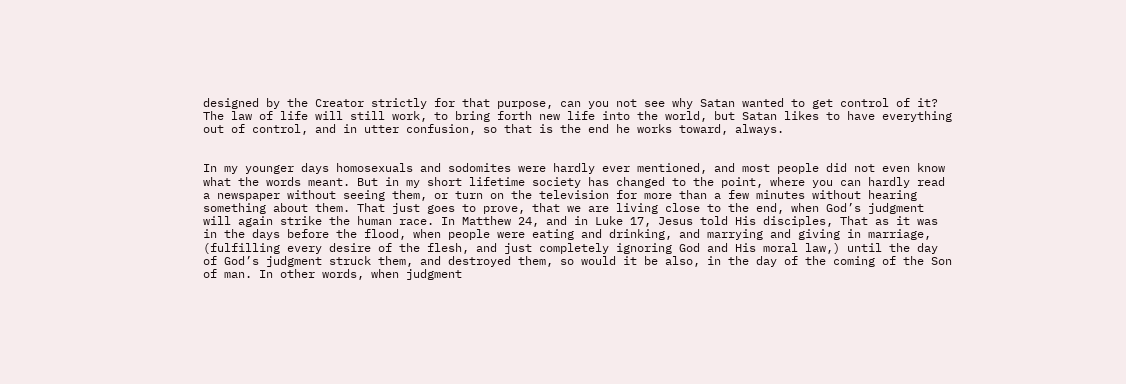designed by the Creator strictly for that purpose, can you not see why Satan wanted to get control of it? The law of life will still work, to bring forth new life into the world, but Satan likes to have everything out of control, and in utter confusion, so that is the end he works toward, always.


In my younger days homosexuals and sodomites were hardly ever mentioned, and most people did not even know what the words meant. But in my short lifetime society has changed to the point, where you can hardly read a newspaper without seeing them, or turn on the television for more than a few minutes without hearing something about them. That just goes to prove, that we are living close to the end, when God’s judgment will again strike the human race. In Matthew 24, and in Luke 17, Jesus told His disciples, That as it was in the days before the flood, when people were eating and drinking, and marrying and giving in marriage, (fulfilling every desire of the flesh, and just completely ignoring God and His moral law,) until the day of God’s judgment struck them, and destroyed them, so would it be also, in the day of the coming of the Son of man. In other words, when judgment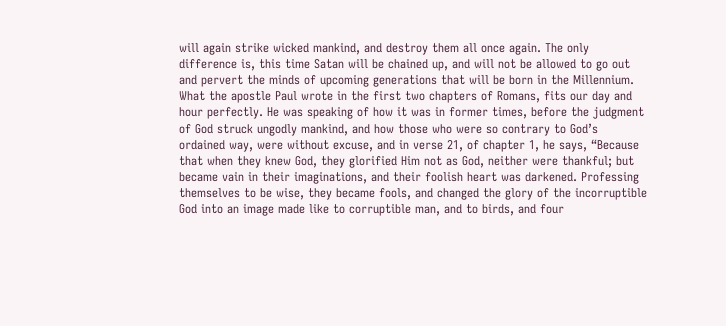will again strike wicked mankind, and destroy them all once again. The only difference is, this time Satan will be chained up, and will not be allowed to go out and pervert the minds of upcoming generations that will be born in the Millennium. What the apostle Paul wrote in the first two chapters of Romans, fits our day and hour perfectly. He was speaking of how it was in former times, before the judgment of God struck ungodly mankind, and how those who were so contrary to God’s ordained way, were without excuse, and in verse 21, of chapter 1, he says, “Because that when they knew God, they glorified Him not as God, neither were thankful; but became vain in their imaginations, and their foolish heart was darkened. Professing themselves to be wise, they became fools, and changed the glory of the incorruptible God into an image made like to corruptible man, and to birds, and four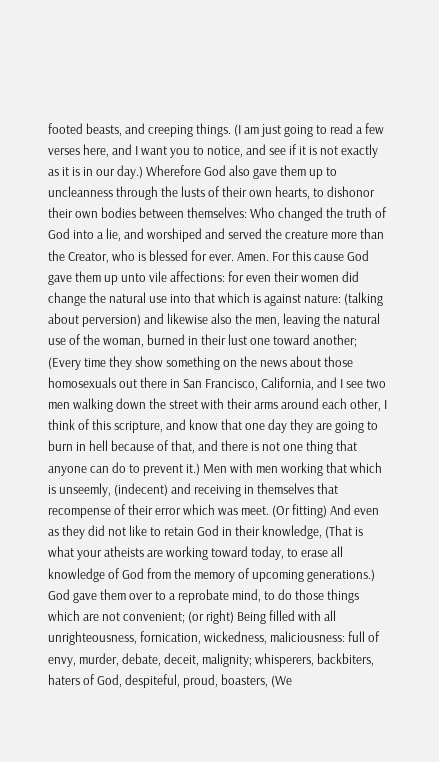footed beasts, and creeping things. (I am just going to read a few verses here, and I want you to notice, and see if it is not exactly as it is in our day.) Wherefore God also gave them up to uncleanness through the lusts of their own hearts, to dishonor their own bodies between themselves: Who changed the truth of God into a lie, and worshiped and served the creature more than the Creator, who is blessed for ever. Amen. For this cause God gave them up unto vile affections: for even their women did change the natural use into that which is against nature: (talking about perversion) and likewise also the men, leaving the natural use of the woman, burned in their lust one toward another; (Every time they show something on the news about those homosexuals out there in San Francisco, California, and I see two men walking down the street with their arms around each other, I think of this scripture, and know that one day they are going to burn in hell because of that, and there is not one thing that anyone can do to prevent it.) Men with men working that which is unseemly, (indecent) and receiving in themselves that recompense of their error which was meet. (Or fitting) And even as they did not like to retain God in their knowledge, (That is what your atheists are working toward today, to erase all knowledge of God from the memory of upcoming generations.) God gave them over to a reprobate mind, to do those things which are not convenient; (or right) Being filled with all unrighteousness, fornication, wickedness, maliciousness: full of envy, murder, debate, deceit, malignity; whisperers, backbiters, haters of God, despiteful, proud, boasters, (We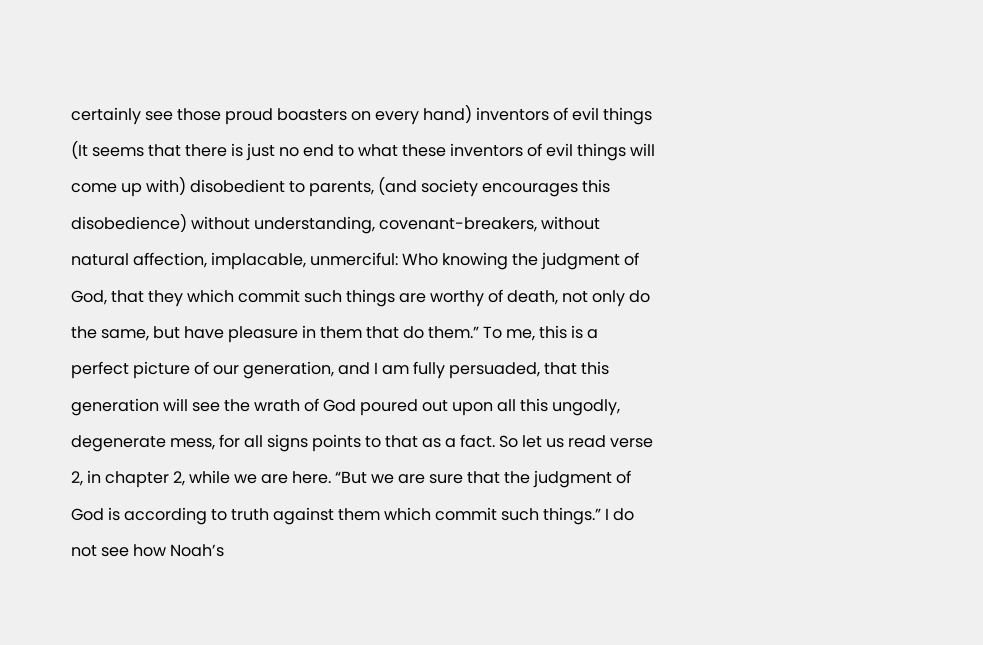certainly see those proud boasters on every hand) inventors of evil things (It seems that there is just no end to what these inventors of evil things will come up with) disobedient to parents, (and society encourages this disobedience) without understanding, covenant-breakers, without natural affection, implacable, unmerciful: Who knowing the judgment of God, that they which commit such things are worthy of death, not only do the same, but have pleasure in them that do them.” To me, this is a perfect picture of our generation, and I am fully persuaded, that this generation will see the wrath of God poured out upon all this ungodly, degenerate mess, for all signs points to that as a fact. So let us read verse 2, in chapter 2, while we are here. “But we are sure that the judgment of God is according to truth against them which commit such things.” I do not see how Noah’s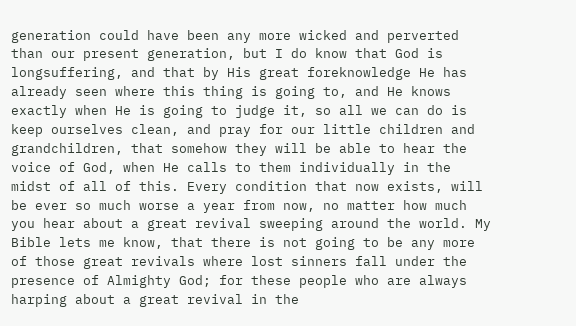generation could have been any more wicked and perverted than our present generation, but I do know that God is longsuffering, and that by His great foreknowledge He has already seen where this thing is going to, and He knows exactly when He is going to judge it, so all we can do is keep ourselves clean, and pray for our little children and grandchildren, that somehow they will be able to hear the voice of God, when He calls to them individually in the midst of all of this. Every condition that now exists, will be ever so much worse a year from now, no matter how much you hear about a great revival sweeping around the world. My Bible lets me know, that there is not going to be any more of those great revivals where lost sinners fall under the presence of Almighty God; for these people who are always harping about a great revival in the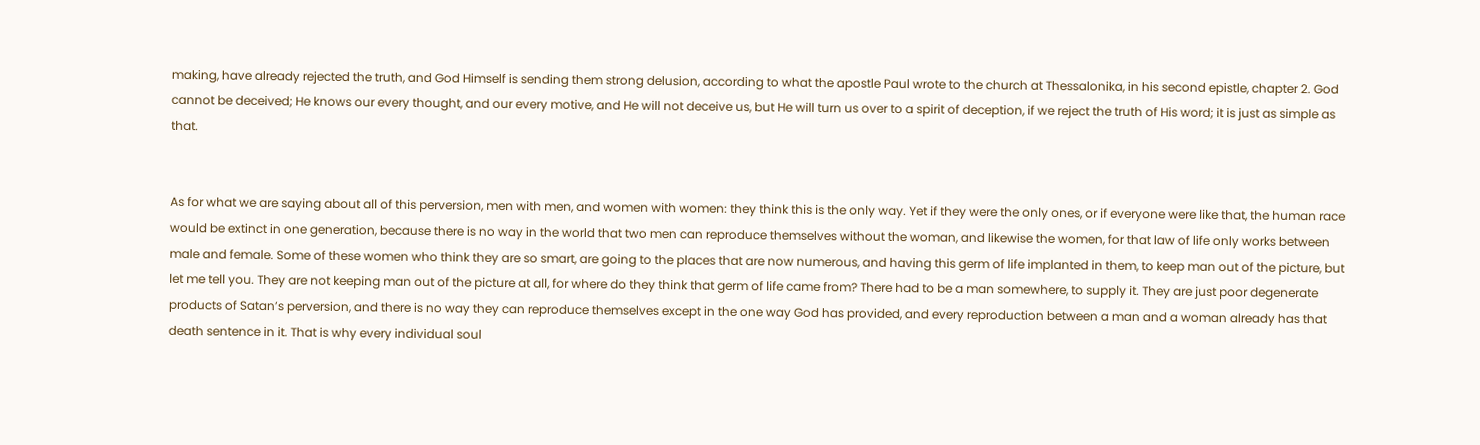making, have already rejected the truth, and God Himself is sending them strong delusion, according to what the apostle Paul wrote to the church at Thessalonika, in his second epistle, chapter 2. God cannot be deceived; He knows our every thought, and our every motive, and He will not deceive us, but He will turn us over to a spirit of deception, if we reject the truth of His word; it is just as simple as that.


As for what we are saying about all of this perversion, men with men, and women with women: they think this is the only way. Yet if they were the only ones, or if everyone were like that, the human race would be extinct in one generation, because there is no way in the world that two men can reproduce themselves without the woman, and likewise the women, for that law of life only works between male and female. Some of these women who think they are so smart, are going to the places that are now numerous, and having this germ of life implanted in them, to keep man out of the picture, but let me tell you. They are not keeping man out of the picture at all, for where do they think that germ of life came from? There had to be a man somewhere, to supply it. They are just poor degenerate products of Satan’s perversion, and there is no way they can reproduce themselves except in the one way God has provided, and every reproduction between a man and a woman already has that death sentence in it. That is why every individual soul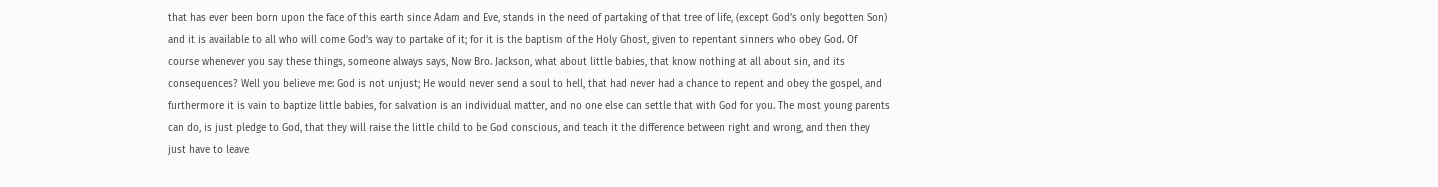that has ever been born upon the face of this earth since Adam and Eve, stands in the need of partaking of that tree of life, (except God’s only begotten Son) and it is available to all who will come God’s way to partake of it; for it is the baptism of the Holy Ghost, given to repentant sinners who obey God. Of course whenever you say these things, someone always says, Now Bro. Jackson, what about little babies, that know nothing at all about sin, and its consequences? Well you believe me: God is not unjust; He would never send a soul to hell, that had never had a chance to repent and obey the gospel, and furthermore it is vain to baptize little babies, for salvation is an individual matter, and no one else can settle that with God for you. The most young parents can do, is just pledge to God, that they will raise the little child to be God conscious, and teach it the difference between right and wrong, and then they just have to leave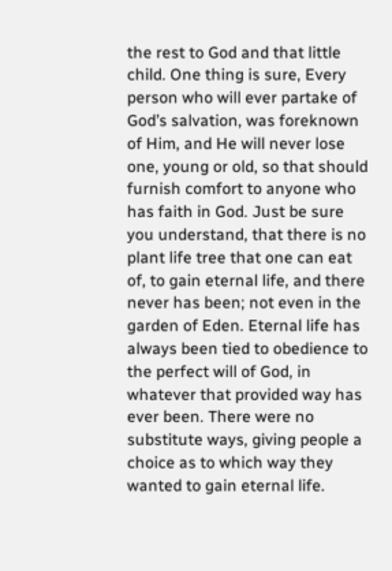the rest to God and that little child. One thing is sure, Every person who will ever partake of God’s salvation, was foreknown of Him, and He will never lose one, young or old, so that should furnish comfort to anyone who has faith in God. Just be sure you understand, that there is no plant life tree that one can eat of, to gain eternal life, and there never has been; not even in the garden of Eden. Eternal life has always been tied to obedience to the perfect will of God, in whatever that provided way has ever been. There were no substitute ways, giving people a choice as to which way they wanted to gain eternal life.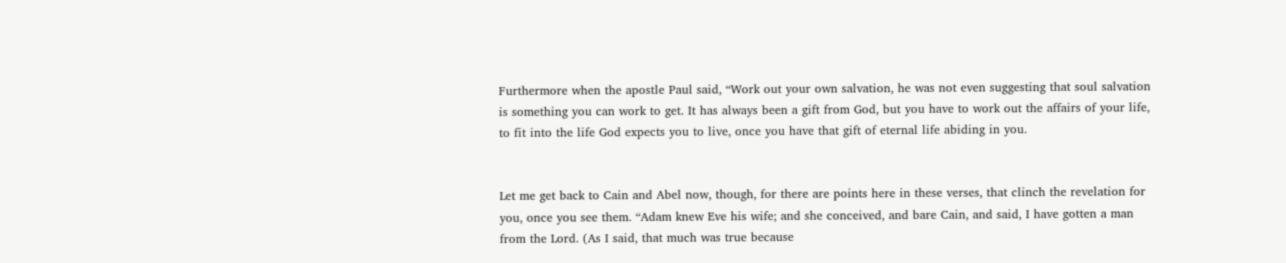Furthermore when the apostle Paul said, “Work out your own salvation, he was not even suggesting that soul salvation is something you can work to get. It has always been a gift from God, but you have to work out the affairs of your life, to fit into the life God expects you to live, once you have that gift of eternal life abiding in you.


Let me get back to Cain and Abel now, though, for there are points here in these verses, that clinch the revelation for you, once you see them. “Adam knew Eve his wife; and she conceived, and bare Cain, and said, I have gotten a man from the Lord. (As I said, that much was true because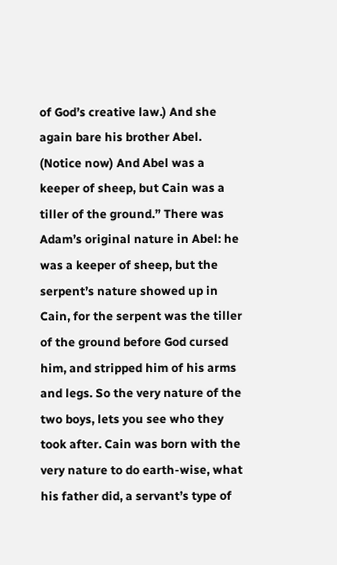of God’s creative law.) And she again bare his brother Abel. (Notice now) And Abel was a keeper of sheep, but Cain was a tiller of the ground.” There was Adam’s original nature in Abel: he was a keeper of sheep, but the serpent’s nature showed up in Cain, for the serpent was the tiller of the ground before God cursed him, and stripped him of his arms and legs. So the very nature of the two boys, lets you see who they took after. Cain was born with the very nature to do earth-wise, what his father did, a servant’s type of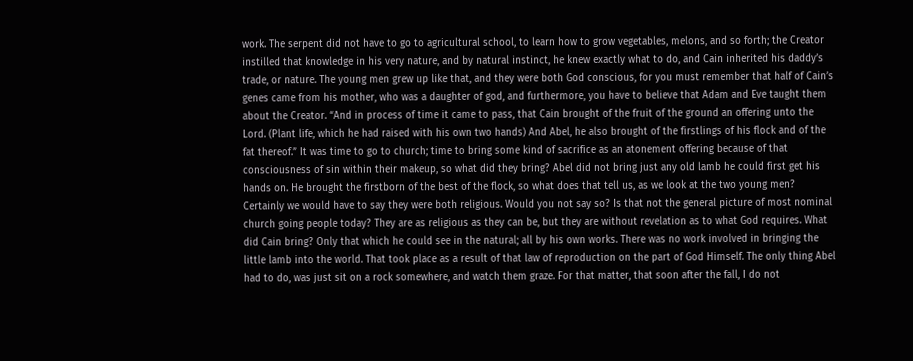work. The serpent did not have to go to agricultural school, to learn how to grow vegetables, melons, and so forth; the Creator instilled that knowledge in his very nature, and by natural instinct, he knew exactly what to do, and Cain inherited his daddy’s trade, or nature. The young men grew up like that, and they were both God conscious, for you must remember that half of Cain’s genes came from his mother, who was a daughter of god, and furthermore, you have to believe that Adam and Eve taught them about the Creator. “And in process of time it came to pass, that Cain brought of the fruit of the ground an offering unto the Lord. (Plant life, which he had raised with his own two hands) And Abel, he also brought of the firstlings of his flock and of the fat thereof.” It was time to go to church; time to bring some kind of sacrifice as an atonement offering because of that consciousness of sin within their makeup, so what did they bring? Abel did not bring just any old lamb he could first get his hands on. He brought the firstborn of the best of the flock, so what does that tell us, as we look at the two young men? Certainly we would have to say they were both religious. Would you not say so? Is that not the general picture of most nominal church going people today? They are as religious as they can be, but they are without revelation as to what God requires. What did Cain bring? Only that which he could see in the natural; all by his own works. There was no work involved in bringing the little lamb into the world. That took place as a result of that law of reproduction on the part of God Himself. The only thing Abel had to do, was just sit on a rock somewhere, and watch them graze. For that matter, that soon after the fall, I do not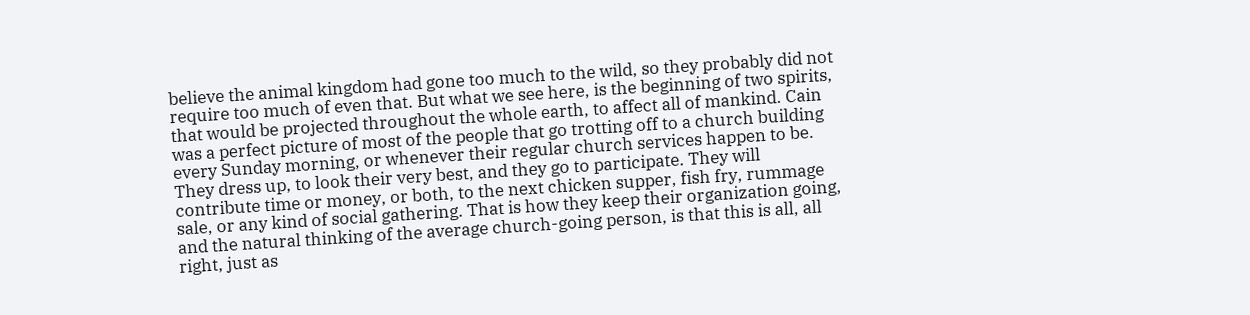believe the animal kingdom had gone too much to the wild, so they probably did not require too much of even that. But what we see here, is the beginning of two spirits, that would be projected throughout the whole earth, to affect all of mankind. Cain was a perfect picture of most of the people that go trotting off to a church building every Sunday morning, or whenever their regular church services happen to be. They dress up, to look their very best, and they go to participate. They will contribute time or money, or both, to the next chicken supper, fish fry, rummage sale, or any kind of social gathering. That is how they keep their organization going, and the natural thinking of the average church-going person, is that this is all, all right, just as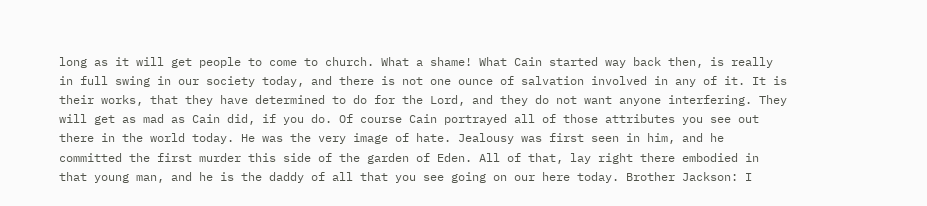long as it will get people to come to church. What a shame! What Cain started way back then, is really in full swing in our society today, and there is not one ounce of salvation involved in any of it. It is their works, that they have determined to do for the Lord, and they do not want anyone interfering. They will get as mad as Cain did, if you do. Of course Cain portrayed all of those attributes you see out there in the world today. He was the very image of hate. Jealousy was first seen in him, and he committed the first murder this side of the garden of Eden. All of that, lay right there embodied in that young man, and he is the daddy of all that you see going on our here today. Brother Jackson: I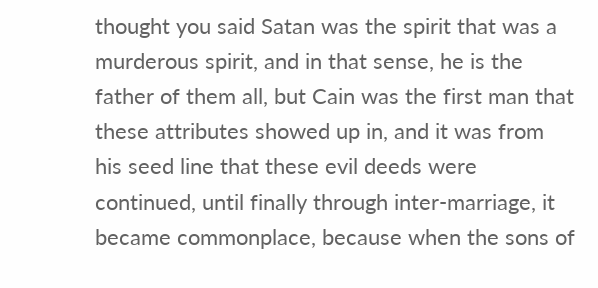thought you said Satan was the spirit that was a murderous spirit, and in that sense, he is the father of them all, but Cain was the first man that these attributes showed up in, and it was from his seed line that these evil deeds were continued, until finally through inter-marriage, it became commonplace, because when the sons of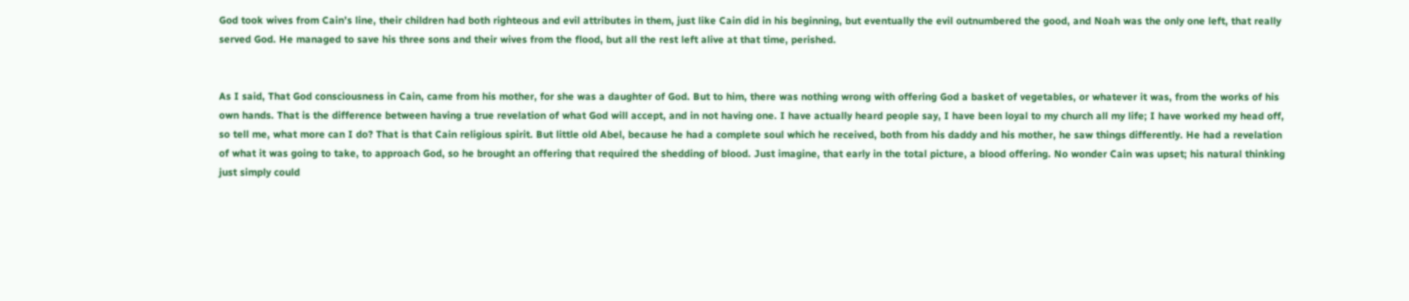God took wives from Cain’s line, their children had both righteous and evil attributes in them, just like Cain did in his beginning, but eventually the evil outnumbered the good, and Noah was the only one left, that really served God. He managed to save his three sons and their wives from the flood, but all the rest left alive at that time, perished.


As I said, That God consciousness in Cain, came from his mother, for she was a daughter of God. But to him, there was nothing wrong with offering God a basket of vegetables, or whatever it was, from the works of his own hands. That is the difference between having a true revelation of what God will accept, and in not having one. I have actually heard people say, I have been loyal to my church all my life; I have worked my head off, so tell me, what more can I do? That is that Cain religious spirit. But little old Abel, because he had a complete soul which he received, both from his daddy and his mother, he saw things differently. He had a revelation of what it was going to take, to approach God, so he brought an offering that required the shedding of blood. Just imagine, that early in the total picture, a blood offering. No wonder Cain was upset; his natural thinking just simply could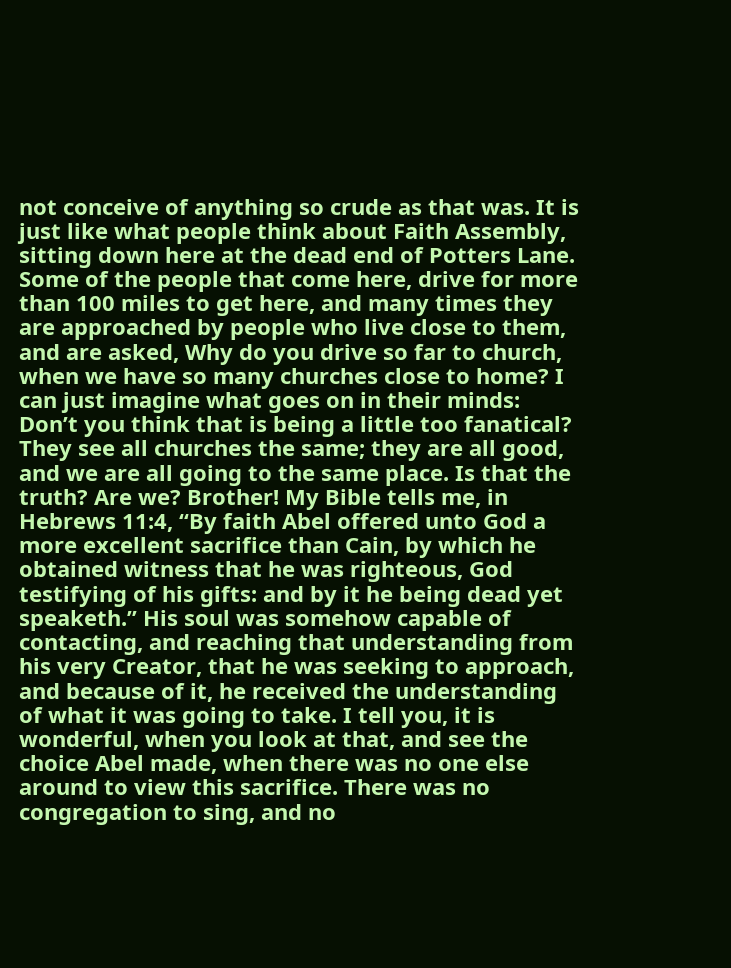not conceive of anything so crude as that was. It is just like what people think about Faith Assembly, sitting down here at the dead end of Potters Lane. Some of the people that come here, drive for more than 100 miles to get here, and many times they are approached by people who live close to them, and are asked, Why do you drive so far to church, when we have so many churches close to home? I can just imagine what goes on in their minds: Don’t you think that is being a little too fanatical? They see all churches the same; they are all good, and we are all going to the same place. Is that the truth? Are we? Brother! My Bible tells me, in Hebrews 11:4, “By faith Abel offered unto God a more excellent sacrifice than Cain, by which he obtained witness that he was righteous, God testifying of his gifts: and by it he being dead yet speaketh.” His soul was somehow capable of contacting, and reaching that understanding from his very Creator, that he was seeking to approach, and because of it, he received the understanding of what it was going to take. I tell you, it is wonderful, when you look at that, and see the choice Abel made, when there was no one else around to view this sacrifice. There was no congregation to sing, and no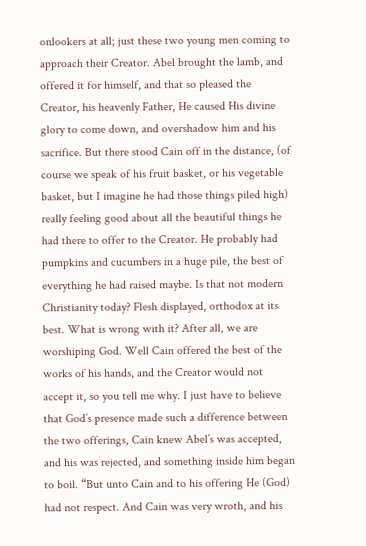onlookers at all; just these two young men coming to approach their Creator. Abel brought the lamb, and offered it for himself, and that so pleased the Creator, his heavenly Father, He caused His divine glory to come down, and overshadow him and his sacrifice. But there stood Cain off in the distance, (of course we speak of his fruit basket, or his vegetable basket, but I imagine he had those things piled high) really feeling good about all the beautiful things he had there to offer to the Creator. He probably had pumpkins and cucumbers in a huge pile, the best of everything he had raised maybe. Is that not modern Christianity today? Flesh displayed, orthodox at its best. What is wrong with it? After all, we are worshiping God. Well Cain offered the best of the works of his hands, and the Creator would not accept it, so you tell me why. I just have to believe that God’s presence made such a difference between the two offerings, Cain knew Abel’s was accepted, and his was rejected, and something inside him began to boil. “But unto Cain and to his offering He (God) had not respect. And Cain was very wroth, and his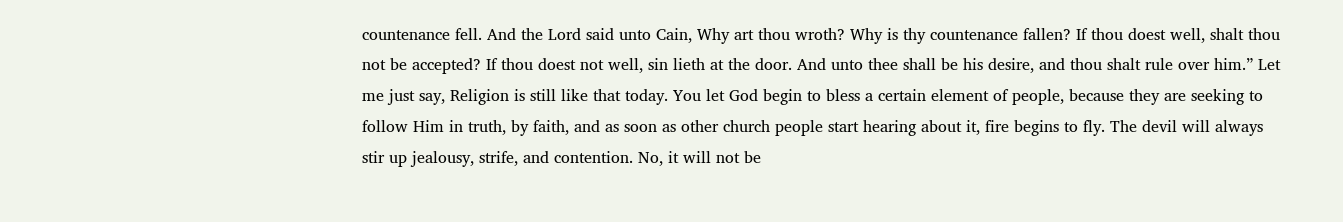countenance fell. And the Lord said unto Cain, Why art thou wroth? Why is thy countenance fallen? If thou doest well, shalt thou not be accepted? If thou doest not well, sin lieth at the door. And unto thee shall be his desire, and thou shalt rule over him.” Let me just say, Religion is still like that today. You let God begin to bless a certain element of people, because they are seeking to follow Him in truth, by faith, and as soon as other church people start hearing about it, fire begins to fly. The devil will always stir up jealousy, strife, and contention. No, it will not be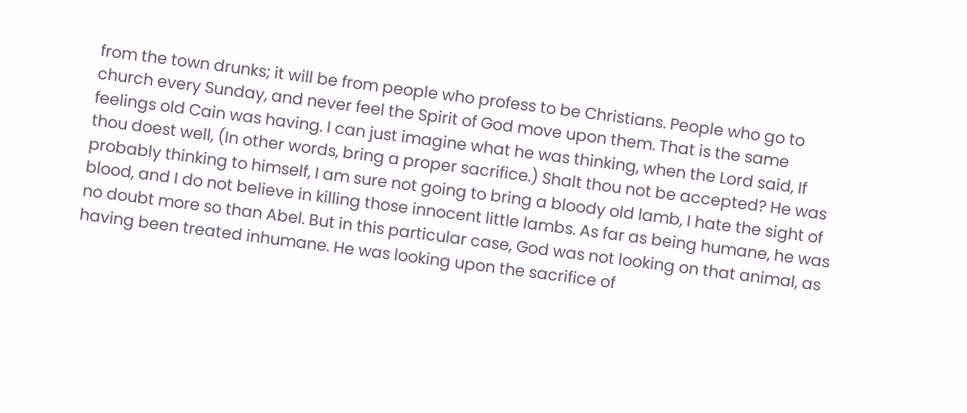from the town drunks; it will be from people who profess to be Christians. People who go to church every Sunday, and never feel the Spirit of God move upon them. That is the same feelings old Cain was having. I can just imagine what he was thinking, when the Lord said, If thou doest well, (In other words, bring a proper sacrifice.) Shalt thou not be accepted? He was probably thinking to himself, I am sure not going to bring a bloody old lamb, I hate the sight of blood, and I do not believe in killing those innocent little lambs. As far as being humane, he was no doubt more so than Abel. But in this particular case, God was not looking on that animal, as having been treated inhumane. He was looking upon the sacrifice of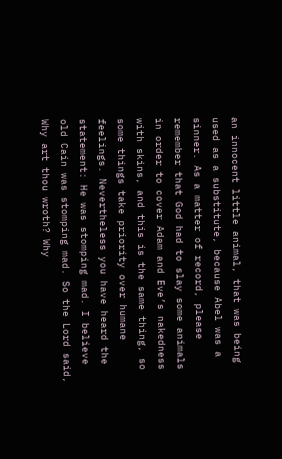an innocent little animal, that was being used as a substitute, because Abel was a sinner. As a matter of record, please remember that God had to slay some animals in order to cover Adam and Eve’s nakedness with skins, and this is the same thing, so some things take priority over humane feelings. Nevertheless you have heard the statement: He was stomping mad. I believe old Cain was stomping mad. So the Lord said, Why art thou wroth? Why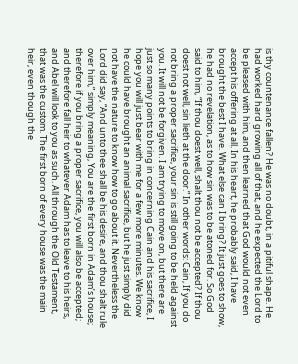is thy countenance fallen? He was no doubt, in a pitiful shape. He had worked hard growing all of that, and he expected the Lord to be pleased with him, and then learned that God would not even accept his offering at all. In his heart, he probably said, I have brought the best I have. What else can I bring? It just goes to show, he had no revelation, as to how sin was to be atoned for. So God said to him, “If thou doest well, shalt thou not be accepted? If thou doest not well, sin lieth at the door.” In other words: Cain, If you do not bring a proper sacrifice, your sin is still going to be held against you. It will not be forgiven. I am trying to move on, but there are just so many points to bring in concerning Cain and his sacrifice, I hope you will just bear with me for a few more minutes. We know he could have brought an animal sacrifice, but he just simply did not have the nature to know how to go about it. Nevertheless the Lord did say, “And unto thee shall be his desire, and thou shalt rule over him,” simply meaning, You are the first born in Adam’s house; therefore if you bring a proper sacrifice, you will also be accepted; and therefore fall heir to whatever Adam has to leave to his heirs, and Abel will look to you as such. All through the Old Testament, that was the custom. The first born of every house was the main heir, even though the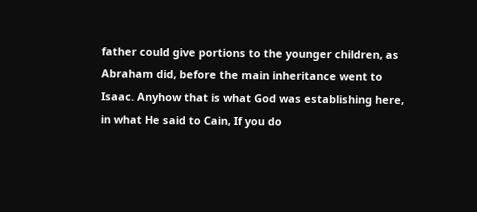father could give portions to the younger children, as Abraham did, before the main inheritance went to Isaac. Anyhow that is what God was establishing here, in what He said to Cain, If you do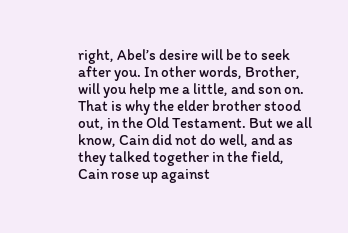right, Abel’s desire will be to seek after you. In other words, Brother, will you help me a little, and son on. That is why the elder brother stood out, in the Old Testament. But we all know, Cain did not do well, and as they talked together in the field, Cain rose up against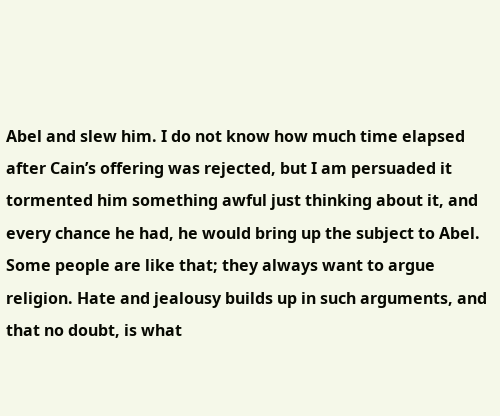Abel and slew him. I do not know how much time elapsed after Cain’s offering was rejected, but I am persuaded it tormented him something awful just thinking about it, and every chance he had, he would bring up the subject to Abel. Some people are like that; they always want to argue religion. Hate and jealousy builds up in such arguments, and that no doubt, is what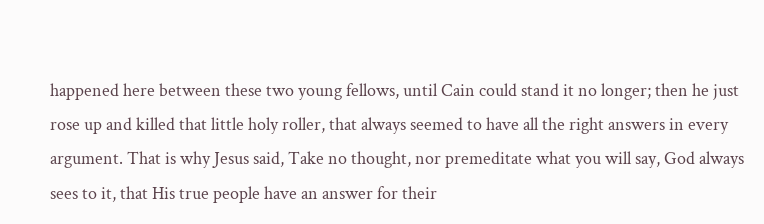happened here between these two young fellows, until Cain could stand it no longer; then he just rose up and killed that little holy roller, that always seemed to have all the right answers in every argument. That is why Jesus said, Take no thought, nor premeditate what you will say, God always sees to it, that His true people have an answer for their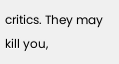critics. They may kill you,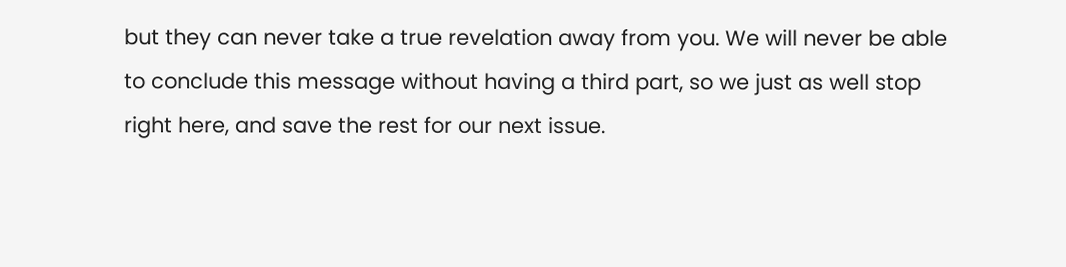but they can never take a true revelation away from you. We will never be able to conclude this message without having a third part, so we just as well stop right here, and save the rest for our next issue.